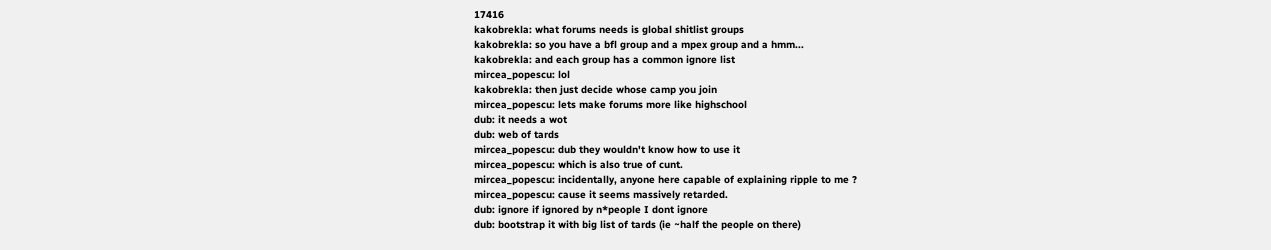17416
kakobrekla: what forums needs is global shitlist groups
kakobrekla: so you have a bfl group and a mpex group and a hmm...
kakobrekla: and each group has a common ignore list
mircea_popescu: lol
kakobrekla: then just decide whose camp you join
mircea_popescu: lets make forums more like highschool
dub: it needs a wot
dub: web of tards
mircea_popescu: dub they wouldn't know how to use it
mircea_popescu: which is also true of cunt.
mircea_popescu: incidentally, anyone here capable of explaining ripple to me ?
mircea_popescu: cause it seems massively retarded.
dub: ignore if ignored by n*people I dont ignore
dub: bootstrap it with big list of tards (ie ~half the people on there)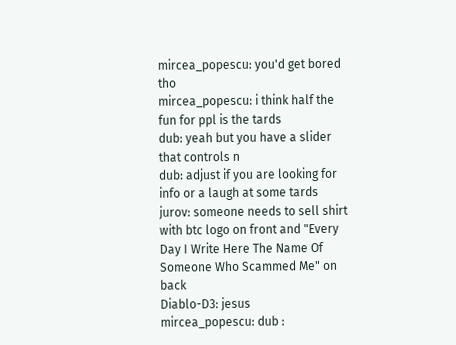mircea_popescu: you'd get bored tho
mircea_popescu: i think half the fun for ppl is the tards
dub: yeah but you have a slider that controls n
dub: adjust if you are looking for info or a laugh at some tards
jurov: someone needs to sell shirt with btc logo on front and "Every Day I Write Here The Name Of Someone Who Scammed Me" on back
Diablo-D3: jesus
mircea_popescu: dub :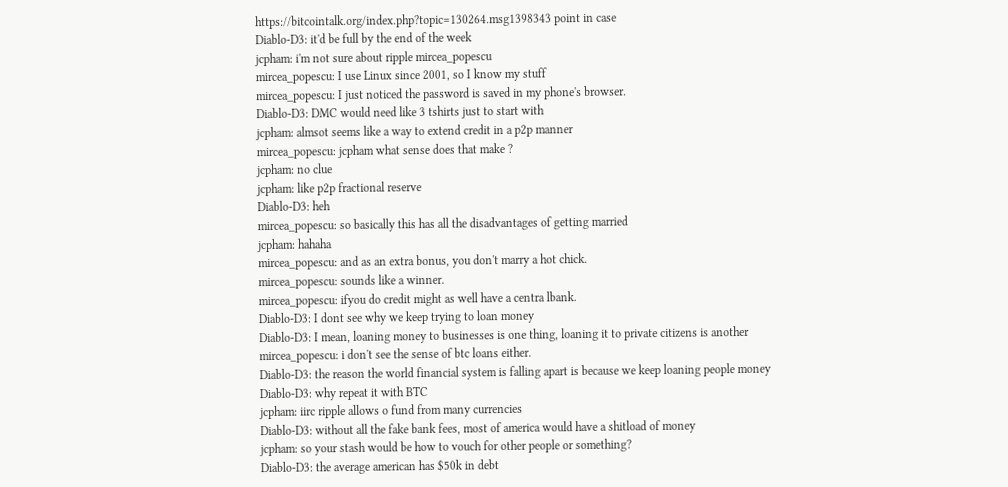https://bitcointalk.org/index.php?topic=130264.msg1398343 point in case
Diablo-D3: it'd be full by the end of the week
jcpham: i'm not sure about ripple mircea_popescu
mircea_popescu: I use Linux since 2001, so I know my stuff
mircea_popescu: I just noticed the password is saved in my phone's browser.
Diablo-D3: DMC would need like 3 tshirts just to start with
jcpham: almsot seems like a way to extend credit in a p2p manner
mircea_popescu: jcpham what sense does that make ?
jcpham: no clue
jcpham: like p2p fractional reserve
Diablo-D3: heh
mircea_popescu: so basically this has all the disadvantages of getting married
jcpham: hahaha
mircea_popescu: and as an extra bonus, you don't marry a hot chick.
mircea_popescu: sounds like a winner.
mircea_popescu: ifyou do credit might as well have a centra lbank.
Diablo-D3: I dont see why we keep trying to loan money
Diablo-D3: I mean, loaning money to businesses is one thing, loaning it to private citizens is another
mircea_popescu: i don't see the sense of btc loans either.
Diablo-D3: the reason the world financial system is falling apart is because we keep loaning people money
Diablo-D3: why repeat it with BTC
jcpham: iirc ripple allows o fund from many currencies
Diablo-D3: without all the fake bank fees, most of america would have a shitload of money
jcpham: so your stash would be how to vouch for other people or something?
Diablo-D3: the average american has $50k in debt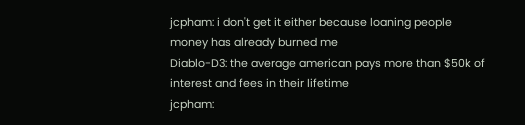jcpham: i don't get it either because loaning people money has already burned me
Diablo-D3: the average american pays more than $50k of interest and fees in their lifetime
jcpham: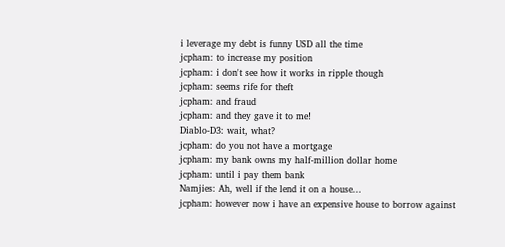i leverage my debt is funny USD all the time
jcpham: to increase my position
jcpham: i don't see how it works in ripple though
jcpham: seems rife for theft
jcpham: and fraud
jcpham: and they gave it to me!
Diablo-D3: wait, what?
jcpham: do you not have a mortgage
jcpham: my bank owns my half-million dollar home
jcpham: until i pay them bank
Namjies: Ah, well if the lend it on a house...
jcpham: however now i have an expensive house to borrow against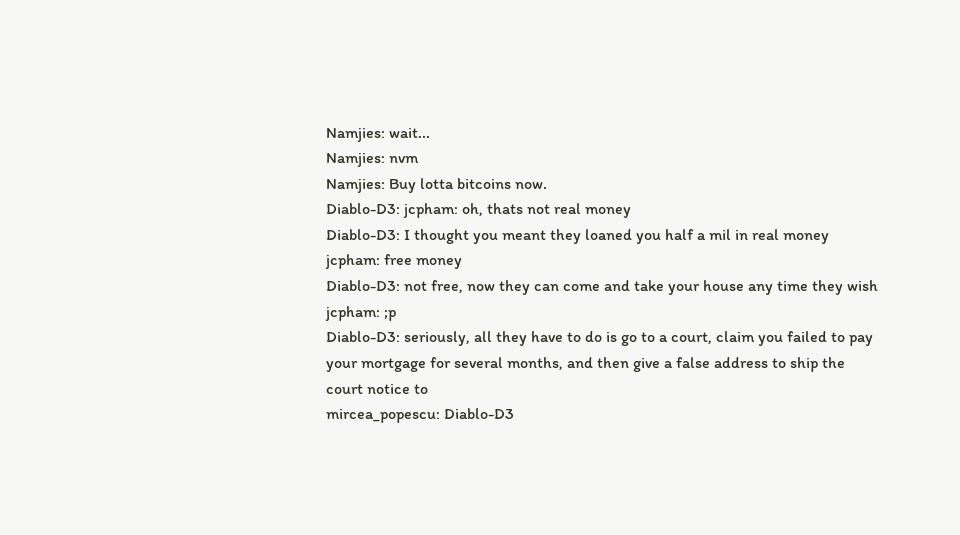Namjies: wait...
Namjies: nvm
Namjies: Buy lotta bitcoins now.
Diablo-D3: jcpham: oh, thats not real money
Diablo-D3: I thought you meant they loaned you half a mil in real money
jcpham: free money
Diablo-D3: not free, now they can come and take your house any time they wish
jcpham: ;p
Diablo-D3: seriously, all they have to do is go to a court, claim you failed to pay your mortgage for several months, and then give a false address to ship the court notice to
mircea_popescu: Diablo-D3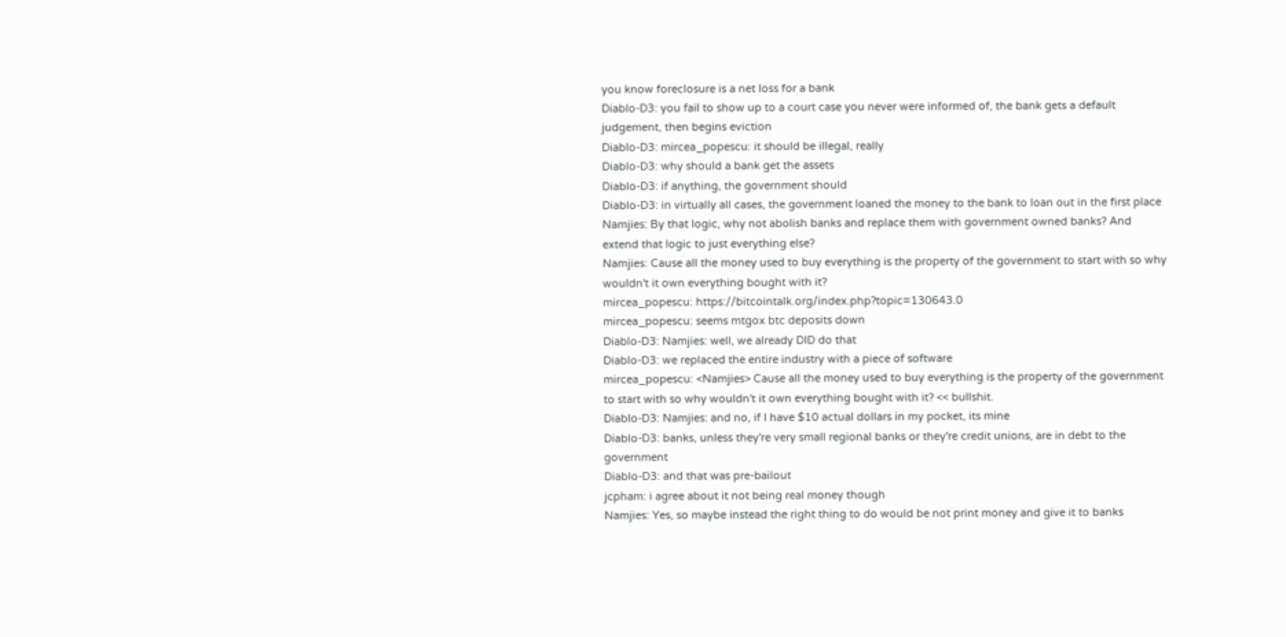you know foreclosure is a net loss for a bank
Diablo-D3: you fail to show up to a court case you never were informed of, the bank gets a default judgement, then begins eviction
Diablo-D3: mircea_popescu: it should be illegal, really
Diablo-D3: why should a bank get the assets
Diablo-D3: if anything, the government should
Diablo-D3: in virtually all cases, the government loaned the money to the bank to loan out in the first place
Namjies: By that logic, why not abolish banks and replace them with government owned banks? And extend that logic to just everything else?
Namjies: Cause all the money used to buy everything is the property of the government to start with so why wouldn't it own everything bought with it?
mircea_popescu: https://bitcointalk.org/index.php?topic=130643.0
mircea_popescu: seems mtgox btc deposits down
Diablo-D3: Namjies: well, we already DID do that
Diablo-D3: we replaced the entire industry with a piece of software
mircea_popescu: <Namjies> Cause all the money used to buy everything is the property of the government to start with so why wouldn't it own everything bought with it? << bullshit.
Diablo-D3: Namjies: and no, if I have $10 actual dollars in my pocket, its mine
Diablo-D3: banks, unless they're very small regional banks or they're credit unions, are in debt to the government
Diablo-D3: and that was pre-bailout
jcpham: i agree about it not being real money though
Namjies: Yes, so maybe instead the right thing to do would be not print money and give it to banks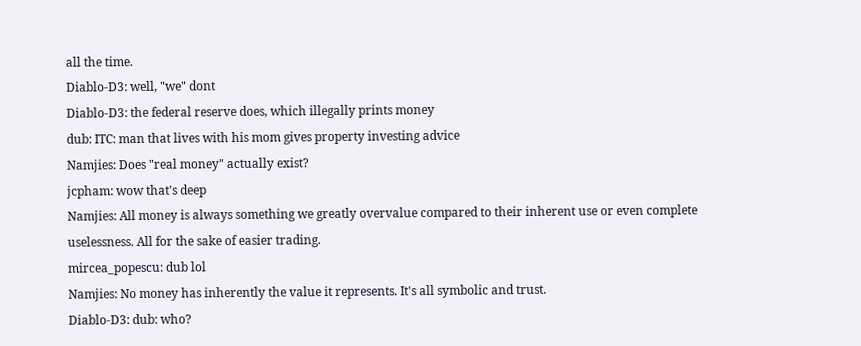all the time.
Diablo-D3: well, "we" dont
Diablo-D3: the federal reserve does, which illegally prints money
dub: ITC: man that lives with his mom gives property investing advice
Namjies: Does "real money" actually exist?
jcpham: wow that's deep
Namjies: All money is always something we greatly overvalue compared to their inherent use or even complete uselessness. All for the sake of easier trading.
mircea_popescu: dub lol
Namjies: No money has inherently the value it represents. It's all symbolic and trust.
Diablo-D3: dub: who?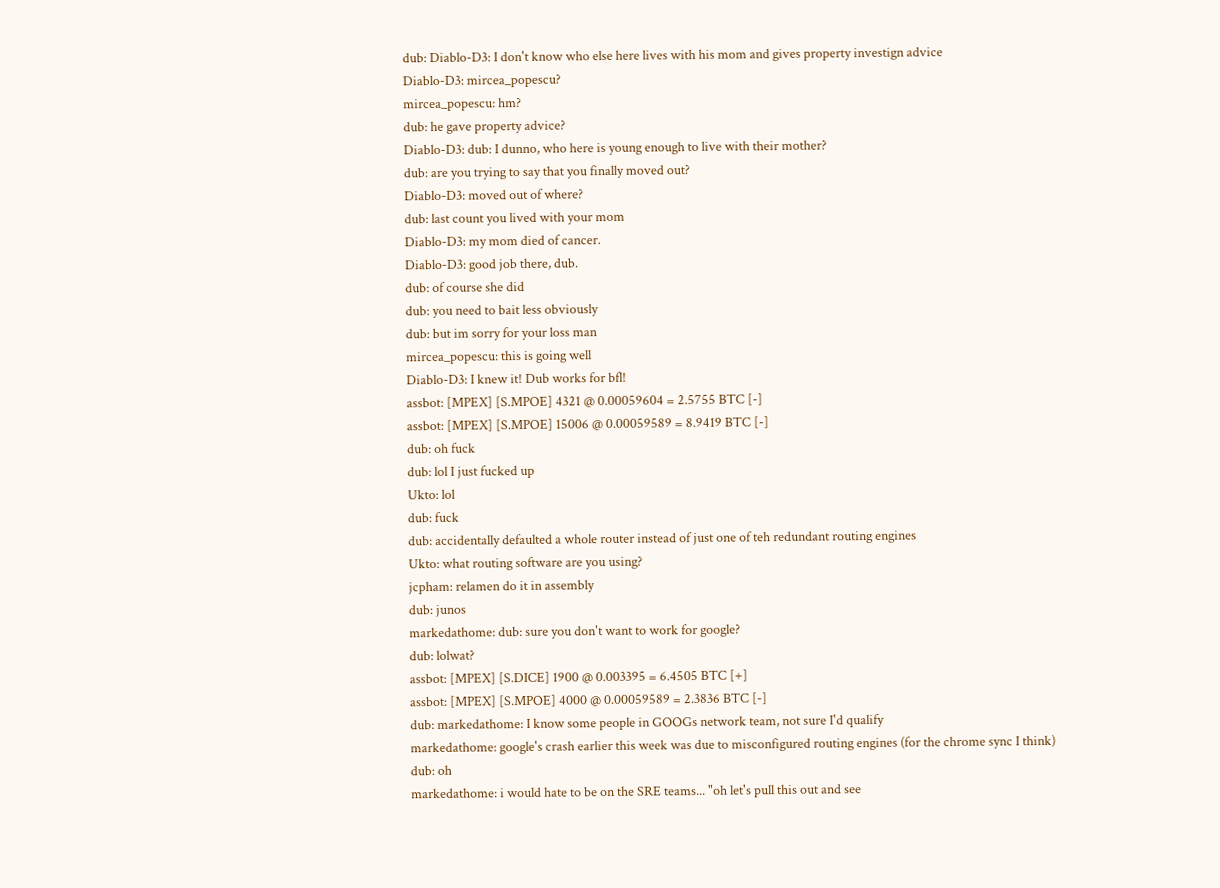dub: Diablo-D3: I don't know who else here lives with his mom and gives property investign advice
Diablo-D3: mircea_popescu?
mircea_popescu: hm?
dub: he gave property advice?
Diablo-D3: dub: I dunno, who here is young enough to live with their mother?
dub: are you trying to say that you finally moved out?
Diablo-D3: moved out of where?
dub: last count you lived with your mom
Diablo-D3: my mom died of cancer.
Diablo-D3: good job there, dub.
dub: of course she did
dub: you need to bait less obviously
dub: but im sorry for your loss man
mircea_popescu: this is going well
Diablo-D3: I knew it! Dub works for bfl!
assbot: [MPEX] [S.MPOE] 4321 @ 0.00059604 = 2.5755 BTC [-]
assbot: [MPEX] [S.MPOE] 15006 @ 0.00059589 = 8.9419 BTC [-]
dub: oh fuck
dub: lol I just fucked up
Ukto: lol
dub: fuck
dub: accidentally defaulted a whole router instead of just one of teh redundant routing engines
Ukto: what routing software are you using?
jcpham: relamen do it in assembly
dub: junos
markedathome: dub: sure you don't want to work for google?
dub: lolwat?
assbot: [MPEX] [S.DICE] 1900 @ 0.003395 = 6.4505 BTC [+]
assbot: [MPEX] [S.MPOE] 4000 @ 0.00059589 = 2.3836 BTC [-]
dub: markedathome: I know some people in GOOGs network team, not sure I'd qualify
markedathome: google's crash earlier this week was due to misconfigured routing engines (for the chrome sync I think)
dub: oh
markedathome: i would hate to be on the SRE teams... "oh let's pull this out and see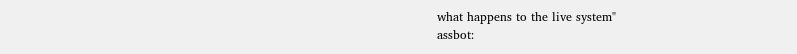what happens to the live system"
assbot: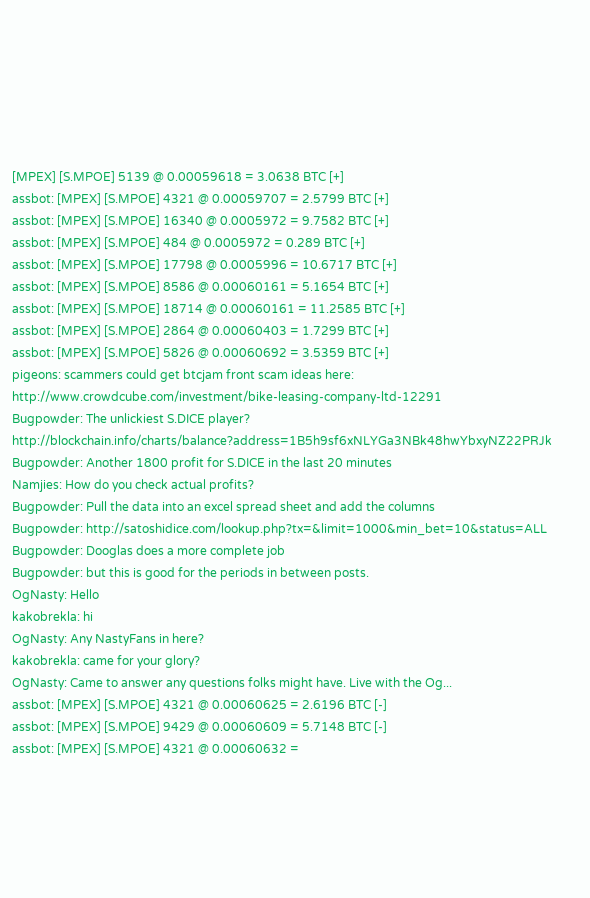[MPEX] [S.MPOE] 5139 @ 0.00059618 = 3.0638 BTC [+]
assbot: [MPEX] [S.MPOE] 4321 @ 0.00059707 = 2.5799 BTC [+]
assbot: [MPEX] [S.MPOE] 16340 @ 0.0005972 = 9.7582 BTC [+]
assbot: [MPEX] [S.MPOE] 484 @ 0.0005972 = 0.289 BTC [+]
assbot: [MPEX] [S.MPOE] 17798 @ 0.0005996 = 10.6717 BTC [+]
assbot: [MPEX] [S.MPOE] 8586 @ 0.00060161 = 5.1654 BTC [+]
assbot: [MPEX] [S.MPOE] 18714 @ 0.00060161 = 11.2585 BTC [+]
assbot: [MPEX] [S.MPOE] 2864 @ 0.00060403 = 1.7299 BTC [+]
assbot: [MPEX] [S.MPOE] 5826 @ 0.00060692 = 3.5359 BTC [+]
pigeons: scammers could get btcjam front scam ideas here: http://www.crowdcube.com/investment/bike-leasing-company-ltd-12291
Bugpowder: The unlickiest S.DICE player? http://blockchain.info/charts/balance?address=1B5h9sf6xNLYGa3NBk48hwYbxyNZ22PRJk
Bugpowder: Another 1800 profit for S.DICE in the last 20 minutes
Namjies: How do you check actual profits?
Bugpowder: Pull the data into an excel spread sheet and add the columns
Bugpowder: http://satoshidice.com/lookup.php?tx=&limit=1000&min_bet=10&status=ALL
Bugpowder: Dooglas does a more complete job
Bugpowder: but this is good for the periods in between posts.
OgNasty: Hello
kakobrekla: hi
OgNasty: Any NastyFans in here?
kakobrekla: came for your glory?
OgNasty: Came to answer any questions folks might have. Live with the Og...
assbot: [MPEX] [S.MPOE] 4321 @ 0.00060625 = 2.6196 BTC [-]
assbot: [MPEX] [S.MPOE] 9429 @ 0.00060609 = 5.7148 BTC [-]
assbot: [MPEX] [S.MPOE] 4321 @ 0.00060632 =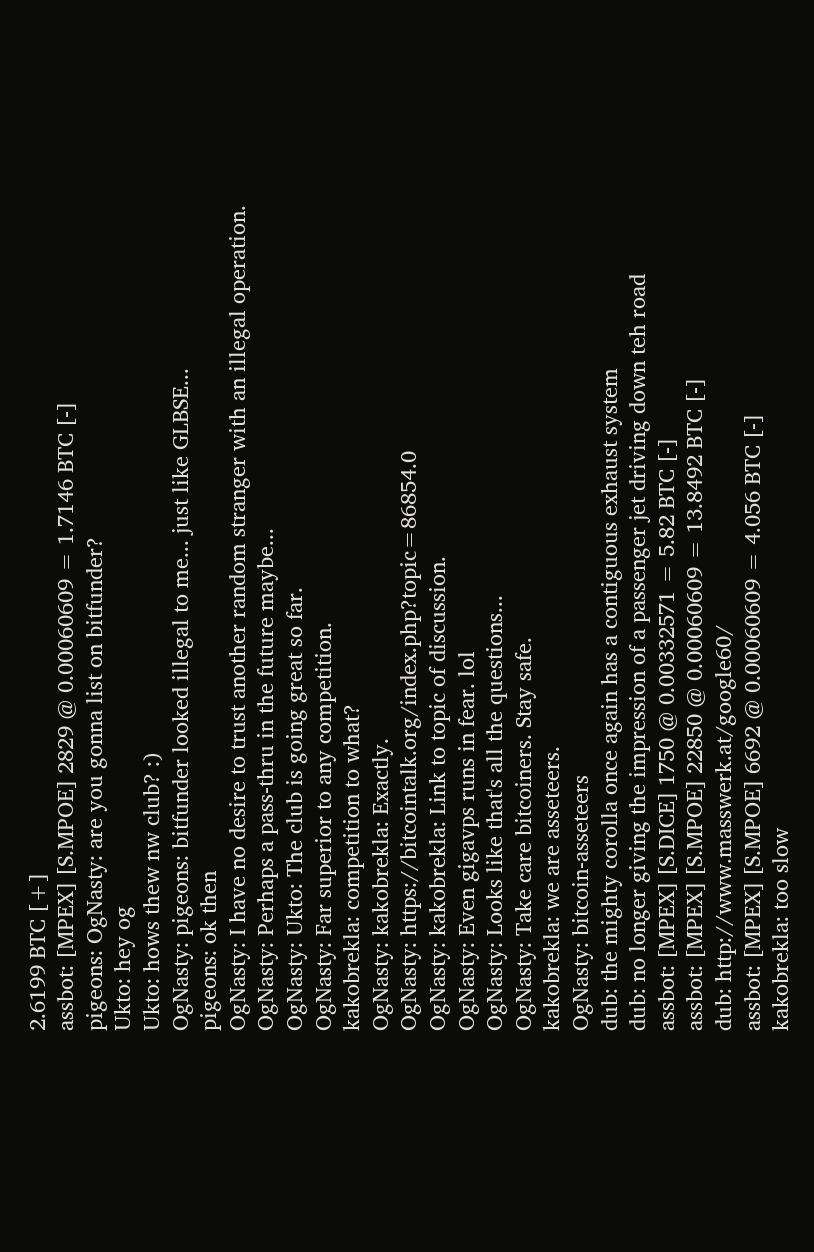2.6199 BTC [+]
assbot: [MPEX] [S.MPOE] 2829 @ 0.00060609 = 1.7146 BTC [-]
pigeons: OgNasty: are you gonna list on bitfunder?
Ukto: hey og
Ukto: hows thew nw club? :)
OgNasty: pigeons: bitfunder looked illegal to me... just like GLBSE...
pigeons: ok then
OgNasty: I have no desire to trust another random stranger with an illegal operation.
OgNasty: Perhaps a pass-thru in the future maybe...
OgNasty: Ukto: The club is going great so far.
OgNasty: Far superior to any competition.
kakobrekla: competition to what?
OgNasty: kakobrekla: Exactly.
OgNasty: https://bitcointalk.org/index.php?topic=86854.0
OgNasty: kakobrekla: Link to topic of discussion.
OgNasty: Even gigavps runs in fear. lol
OgNasty: Looks like that's all the questions...
OgNasty: Take care bitcoiners. Stay safe.
kakobrekla: we are asseteers.
OgNasty: bitcoin-asseteers
dub: the mighty corolla once again has a contiguous exhaust system
dub: no longer giving the impression of a passenger jet driving down teh road
assbot: [MPEX] [S.DICE] 1750 @ 0.00332571 = 5.82 BTC [-]
assbot: [MPEX] [S.MPOE] 22850 @ 0.00060609 = 13.8492 BTC [-]
dub: http://www.masswerk.at/google60/
assbot: [MPEX] [S.MPOE] 6692 @ 0.00060609 = 4.056 BTC [-]
kakobrekla: too slow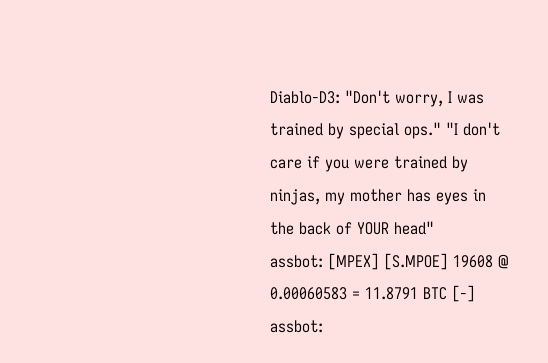Diablo-D3: "Don't worry, I was trained by special ops." "I don't care if you were trained by ninjas, my mother has eyes in the back of YOUR head"
assbot: [MPEX] [S.MPOE] 19608 @ 0.00060583 = 11.8791 BTC [-]
assbot: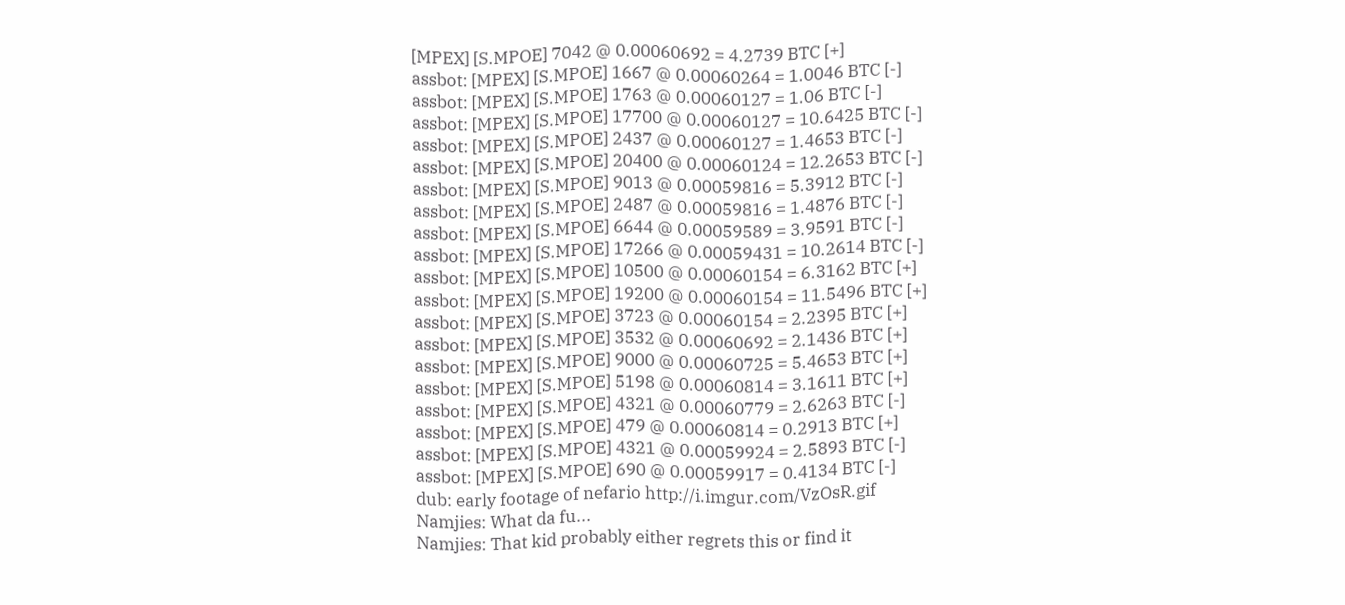[MPEX] [S.MPOE] 7042 @ 0.00060692 = 4.2739 BTC [+]
assbot: [MPEX] [S.MPOE] 1667 @ 0.00060264 = 1.0046 BTC [-]
assbot: [MPEX] [S.MPOE] 1763 @ 0.00060127 = 1.06 BTC [-]
assbot: [MPEX] [S.MPOE] 17700 @ 0.00060127 = 10.6425 BTC [-]
assbot: [MPEX] [S.MPOE] 2437 @ 0.00060127 = 1.4653 BTC [-]
assbot: [MPEX] [S.MPOE] 20400 @ 0.00060124 = 12.2653 BTC [-]
assbot: [MPEX] [S.MPOE] 9013 @ 0.00059816 = 5.3912 BTC [-]
assbot: [MPEX] [S.MPOE] 2487 @ 0.00059816 = 1.4876 BTC [-]
assbot: [MPEX] [S.MPOE] 6644 @ 0.00059589 = 3.9591 BTC [-]
assbot: [MPEX] [S.MPOE] 17266 @ 0.00059431 = 10.2614 BTC [-]
assbot: [MPEX] [S.MPOE] 10500 @ 0.00060154 = 6.3162 BTC [+]
assbot: [MPEX] [S.MPOE] 19200 @ 0.00060154 = 11.5496 BTC [+]
assbot: [MPEX] [S.MPOE] 3723 @ 0.00060154 = 2.2395 BTC [+]
assbot: [MPEX] [S.MPOE] 3532 @ 0.00060692 = 2.1436 BTC [+]
assbot: [MPEX] [S.MPOE] 9000 @ 0.00060725 = 5.4653 BTC [+]
assbot: [MPEX] [S.MPOE] 5198 @ 0.00060814 = 3.1611 BTC [+]
assbot: [MPEX] [S.MPOE] 4321 @ 0.00060779 = 2.6263 BTC [-]
assbot: [MPEX] [S.MPOE] 479 @ 0.00060814 = 0.2913 BTC [+]
assbot: [MPEX] [S.MPOE] 4321 @ 0.00059924 = 2.5893 BTC [-]
assbot: [MPEX] [S.MPOE] 690 @ 0.00059917 = 0.4134 BTC [-]
dub: early footage of nefario http://i.imgur.com/VzOsR.gif
Namjies: What da fu...
Namjies: That kid probably either regrets this or find it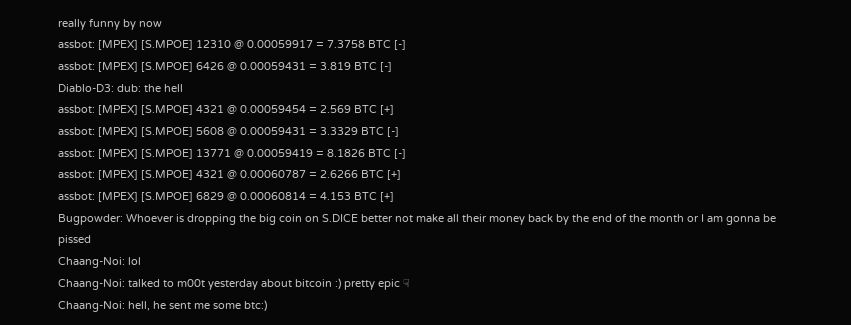really funny by now
assbot: [MPEX] [S.MPOE] 12310 @ 0.00059917 = 7.3758 BTC [-]
assbot: [MPEX] [S.MPOE] 6426 @ 0.00059431 = 3.819 BTC [-]
Diablo-D3: dub: the hell
assbot: [MPEX] [S.MPOE] 4321 @ 0.00059454 = 2.569 BTC [+]
assbot: [MPEX] [S.MPOE] 5608 @ 0.00059431 = 3.3329 BTC [-]
assbot: [MPEX] [S.MPOE] 13771 @ 0.00059419 = 8.1826 BTC [-]
assbot: [MPEX] [S.MPOE] 4321 @ 0.00060787 = 2.6266 BTC [+]
assbot: [MPEX] [S.MPOE] 6829 @ 0.00060814 = 4.153 BTC [+]
Bugpowder: Whoever is dropping the big coin on S.DICE better not make all their money back by the end of the month or I am gonna be pissed
Chaang-Noi: lol
Chaang-Noi: talked to m00t yesterday about bitcoin :) pretty epic ☟
Chaang-Noi: hell, he sent me some btc:)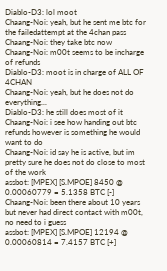Diablo-D3: lol moot
Chaang-Noi: yeah, but he sent me btc for the failedattempt at the 4chan pass
Chaang-Noi: they take btc now
Chaang-Noi: m00t seems to be incharge of refunds
Diablo-D3: moot is in charge of ALL OF 4CHAN
Chaang-Noi: yeah, but he does not do everything...
Diablo-D3: he still does most of it
Chaang-Noi: i see how handing out btc refunds however is something he would want to do
Chaang-Noi: id say he is active, but im pretty sure he does not do close to most of the work
assbot: [MPEX] [S.MPOE] 8450 @ 0.00060779 = 5.1358 BTC [-]
Chaang-Noi: been there about 10 years but never had direct contact with m00t, no need to i guess
assbot: [MPEX] [S.MPOE] 12194 @ 0.00060814 = 7.4157 BTC [+]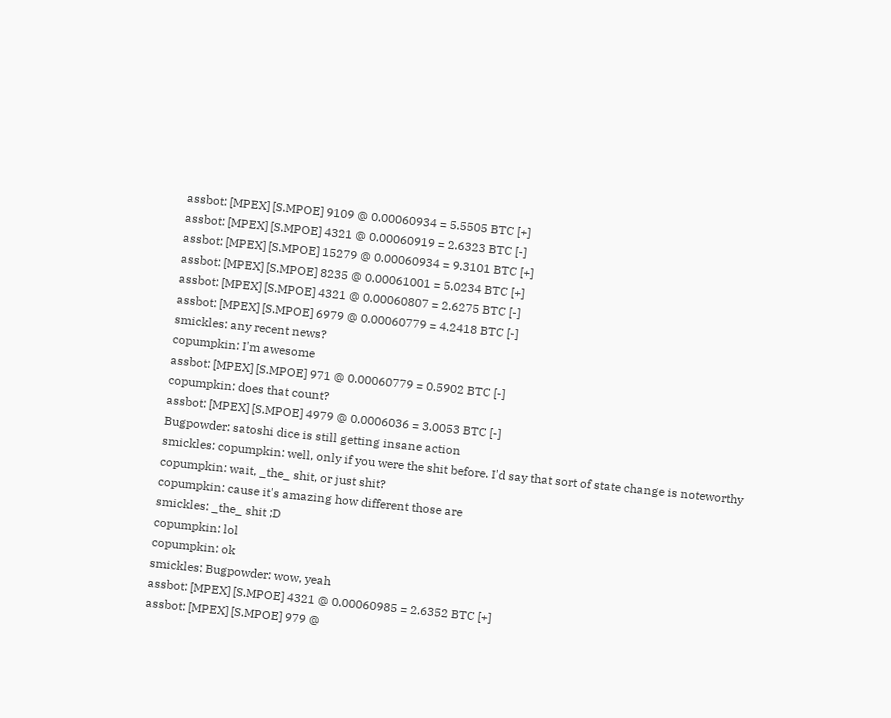assbot: [MPEX] [S.MPOE] 9109 @ 0.00060934 = 5.5505 BTC [+]
assbot: [MPEX] [S.MPOE] 4321 @ 0.00060919 = 2.6323 BTC [-]
assbot: [MPEX] [S.MPOE] 15279 @ 0.00060934 = 9.3101 BTC [+]
assbot: [MPEX] [S.MPOE] 8235 @ 0.00061001 = 5.0234 BTC [+]
assbot: [MPEX] [S.MPOE] 4321 @ 0.00060807 = 2.6275 BTC [-]
assbot: [MPEX] [S.MPOE] 6979 @ 0.00060779 = 4.2418 BTC [-]
smickles: any recent news?
copumpkin: I'm awesome
assbot: [MPEX] [S.MPOE] 971 @ 0.00060779 = 0.5902 BTC [-]
copumpkin: does that count?
assbot: [MPEX] [S.MPOE] 4979 @ 0.0006036 = 3.0053 BTC [-]
Bugpowder: satoshi dice is still getting insane action
smickles: copumpkin: well, only if you were the shit before. I'd say that sort of state change is noteworthy
copumpkin: wait, _the_ shit, or just shit?
copumpkin: cause it's amazing how different those are
smickles: _the_ shit ;D
copumpkin: lol
copumpkin: ok
smickles: Bugpowder: wow, yeah
assbot: [MPEX] [S.MPOE] 4321 @ 0.00060985 = 2.6352 BTC [+]
assbot: [MPEX] [S.MPOE] 979 @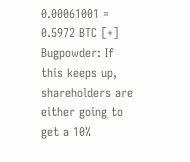0.00061001 = 0.5972 BTC [+]
Bugpowder: If this keeps up, shareholders are either going to get a 10%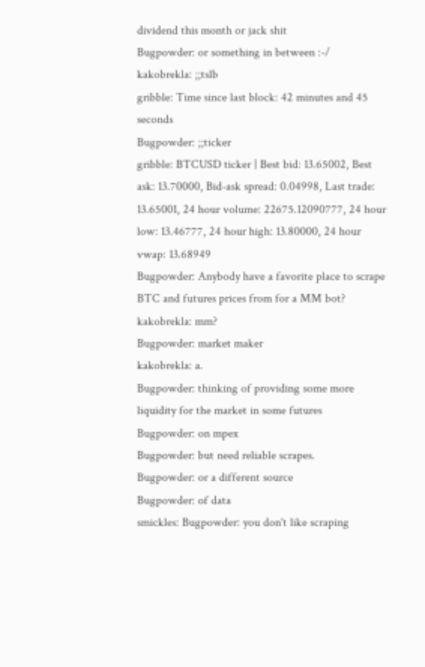dividend this month or jack shit
Bugpowder: or something in between :-/
kakobrekla: ;;tslb
gribble: Time since last block: 42 minutes and 45 seconds
Bugpowder: ;;ticker
gribble: BTCUSD ticker | Best bid: 13.65002, Best ask: 13.70000, Bid-ask spread: 0.04998, Last trade: 13.65001, 24 hour volume: 22675.12090777, 24 hour low: 13.46777, 24 hour high: 13.80000, 24 hour vwap: 13.68949
Bugpowder: Anybody have a favorite place to scrape BTC and futures prices from for a MM bot?
kakobrekla: mm?
Bugpowder: market maker
kakobrekla: a.
Bugpowder: thinking of providing some more liquidity for the market in some futures
Bugpowder: on mpex
Bugpowder: but need reliable scrapes.
Bugpowder: or a different source
Bugpowder: of data
smickles: Bugpowder: you don't like scraping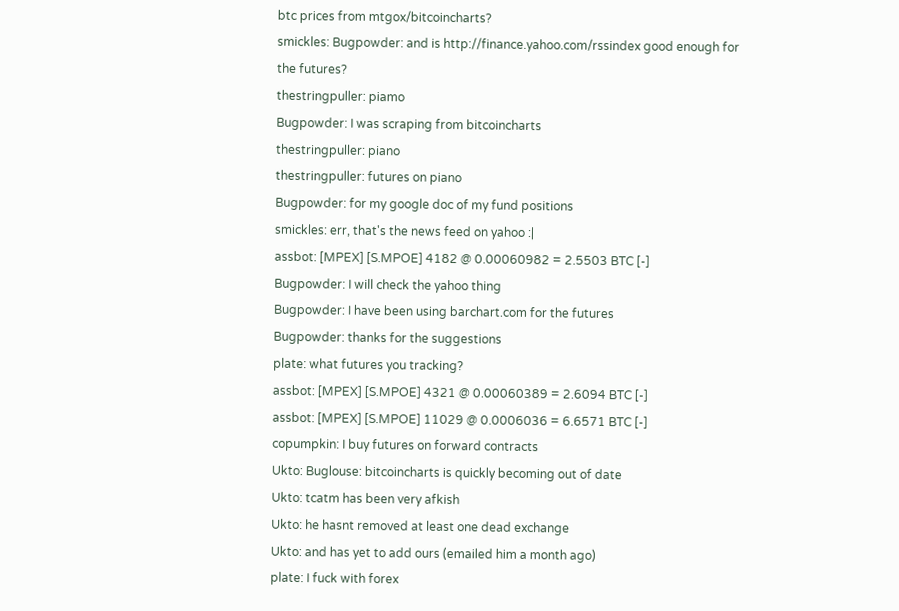btc prices from mtgox/bitcoincharts?
smickles: Bugpowder: and is http://finance.yahoo.com/rssindex good enough for the futures?
thestringpuller: piamo
Bugpowder: I was scraping from bitcoincharts
thestringpuller: piano
thestringpuller: futures on piano
Bugpowder: for my google doc of my fund positions
smickles: err, that's the news feed on yahoo :|
assbot: [MPEX] [S.MPOE] 4182 @ 0.00060982 = 2.5503 BTC [-]
Bugpowder: I will check the yahoo thing
Bugpowder: I have been using barchart.com for the futures
Bugpowder: thanks for the suggestions
plate: what futures you tracking?
assbot: [MPEX] [S.MPOE] 4321 @ 0.00060389 = 2.6094 BTC [-]
assbot: [MPEX] [S.MPOE] 11029 @ 0.0006036 = 6.6571 BTC [-]
copumpkin: I buy futures on forward contracts
Ukto: Buglouse: bitcoincharts is quickly becoming out of date
Ukto: tcatm has been very afkish
Ukto: he hasnt removed at least one dead exchange
Ukto: and has yet to add ours (emailed him a month ago)
plate: I fuck with forex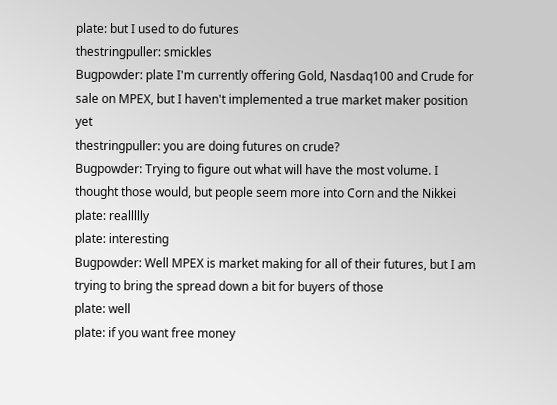plate: but I used to do futures
thestringpuller: smickles
Bugpowder: plate I'm currently offering Gold, Nasdaq100 and Crude for sale on MPEX, but I haven't implemented a true market maker position yet
thestringpuller: you are doing futures on crude?
Bugpowder: Trying to figure out what will have the most volume. I thought those would, but people seem more into Corn and the Nikkei
plate: reallllly
plate: interesting
Bugpowder: Well MPEX is market making for all of their futures, but I am trying to bring the spread down a bit for buyers of those
plate: well
plate: if you want free money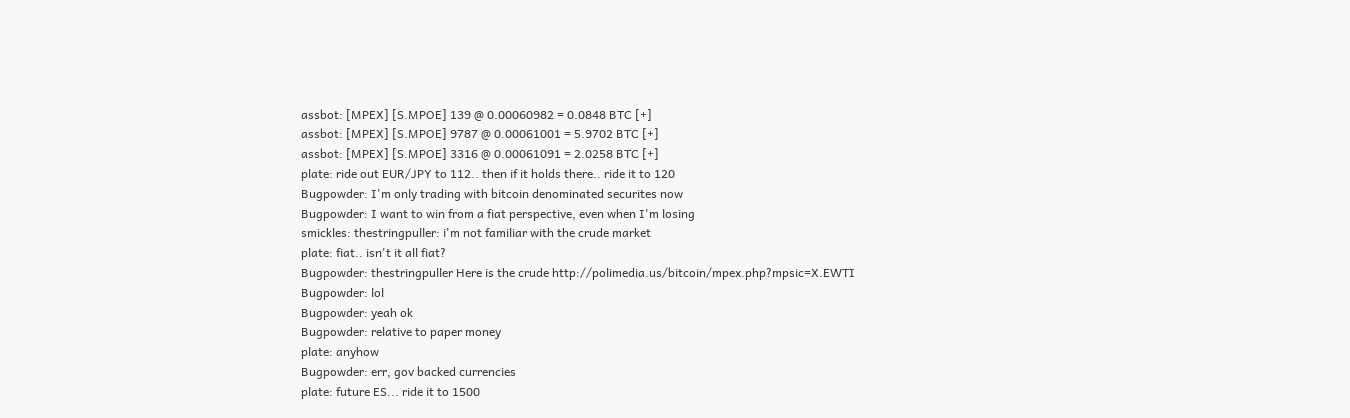assbot: [MPEX] [S.MPOE] 139 @ 0.00060982 = 0.0848 BTC [+]
assbot: [MPEX] [S.MPOE] 9787 @ 0.00061001 = 5.9702 BTC [+]
assbot: [MPEX] [S.MPOE] 3316 @ 0.00061091 = 2.0258 BTC [+]
plate: ride out EUR/JPY to 112.. then if it holds there.. ride it to 120
Bugpowder: I'm only trading with bitcoin denominated securites now
Bugpowder: I want to win from a fiat perspective, even when I'm losing
smickles: thestringpuller: i'm not familiar with the crude market
plate: fiat.. isn't it all fiat?
Bugpowder: thestringpuller Here is the crude http://polimedia.us/bitcoin/mpex.php?mpsic=X.EWTI
Bugpowder: lol
Bugpowder: yeah ok
Bugpowder: relative to paper money
plate: anyhow
Bugpowder: err, gov backed currencies
plate: future ES... ride it to 1500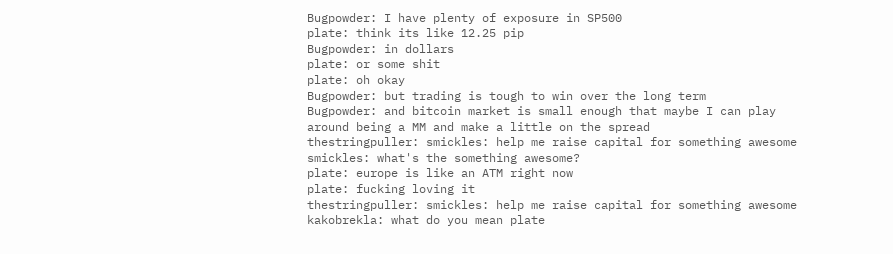Bugpowder: I have plenty of exposure in SP500
plate: think its like 12.25 pip
Bugpowder: in dollars
plate: or some shit
plate: oh okay
Bugpowder: but trading is tough to win over the long term
Bugpowder: and bitcoin market is small enough that maybe I can play around being a MM and make a little on the spread
thestringpuller: smickles: help me raise capital for something awesome
smickles: what's the something awesome?
plate: europe is like an ATM right now
plate: fucking loving it
thestringpuller: smickles: help me raise capital for something awesome
kakobrekla: what do you mean plate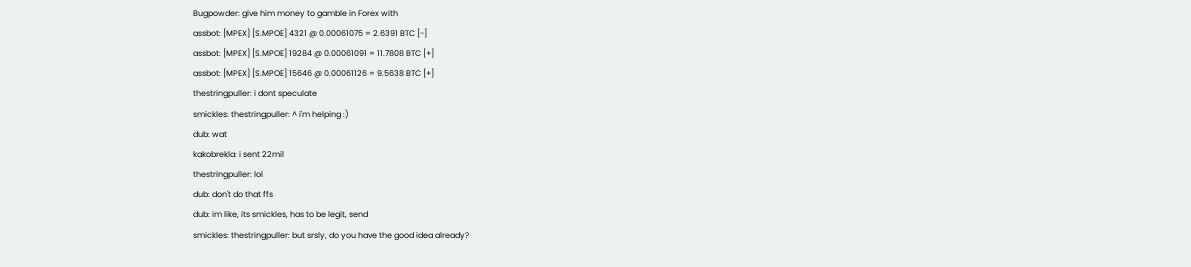Bugpowder: give him money to gamble in Forex with
assbot: [MPEX] [S.MPOE] 4321 @ 0.00061075 = 2.6391 BTC [-]
assbot: [MPEX] [S.MPOE] 19284 @ 0.00061091 = 11.7808 BTC [+]
assbot: [MPEX] [S.MPOE] 15646 @ 0.00061126 = 9.5638 BTC [+]
thestringpuller: i dont speculate
smickles: thestringpuller: ^ i'm helping :)
dub: wat
kakobrekla: i sent 22mil
thestringpuller: lol
dub: don't do that ffs
dub: im like, its smickles, has to be legit, send
smickles: thestringpuller: but srsly, do you have the good idea already?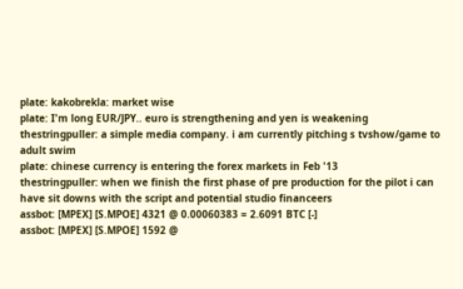plate: kakobrekla: market wise
plate: I'm long EUR/JPY.. euro is strengthening and yen is weakening
thestringpuller: a simple media company. i am currently pitching s tvshow/game to adult swim
plate: chinese currency is entering the forex markets in Feb '13
thestringpuller: when we finish the first phase of pre production for the pilot i can have sit downs with the script and potential studio financeers
assbot: [MPEX] [S.MPOE] 4321 @ 0.00060383 = 2.6091 BTC [-]
assbot: [MPEX] [S.MPOE] 1592 @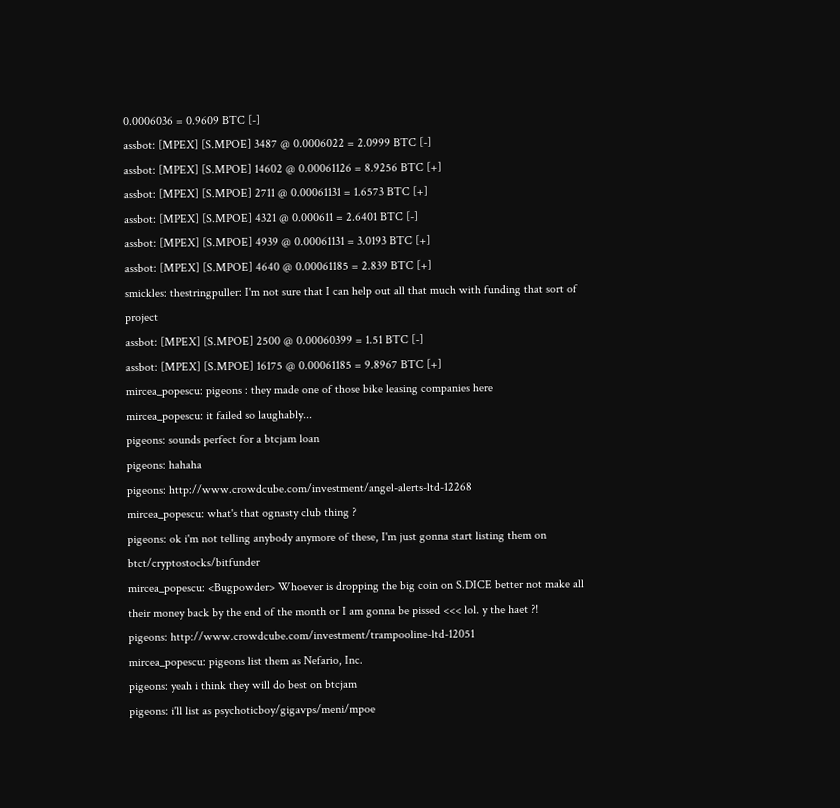0.0006036 = 0.9609 BTC [-]
assbot: [MPEX] [S.MPOE] 3487 @ 0.0006022 = 2.0999 BTC [-]
assbot: [MPEX] [S.MPOE] 14602 @ 0.00061126 = 8.9256 BTC [+]
assbot: [MPEX] [S.MPOE] 2711 @ 0.00061131 = 1.6573 BTC [+]
assbot: [MPEX] [S.MPOE] 4321 @ 0.000611 = 2.6401 BTC [-]
assbot: [MPEX] [S.MPOE] 4939 @ 0.00061131 = 3.0193 BTC [+]
assbot: [MPEX] [S.MPOE] 4640 @ 0.00061185 = 2.839 BTC [+]
smickles: thestringpuller: I'm not sure that I can help out all that much with funding that sort of project
assbot: [MPEX] [S.MPOE] 2500 @ 0.00060399 = 1.51 BTC [-]
assbot: [MPEX] [S.MPOE] 16175 @ 0.00061185 = 9.8967 BTC [+]
mircea_popescu: pigeons : they made one of those bike leasing companies here
mircea_popescu: it failed so laughably...
pigeons: sounds perfect for a btcjam loan
pigeons: hahaha
pigeons: http://www.crowdcube.com/investment/angel-alerts-ltd-12268
mircea_popescu: what's that ognasty club thing ?
pigeons: ok i'm not telling anybody anymore of these, I'm just gonna start listing them on btct/cryptostocks/bitfunder
mircea_popescu: <Bugpowder> Whoever is dropping the big coin on S.DICE better not make all their money back by the end of the month or I am gonna be pissed <<< lol. y the haet ?!
pigeons: http://www.crowdcube.com/investment/trampooline-ltd-12051
mircea_popescu: pigeons list them as Nefario, Inc.
pigeons: yeah i think they will do best on btcjam
pigeons: i'll list as psychoticboy/gigavps/meni/mpoe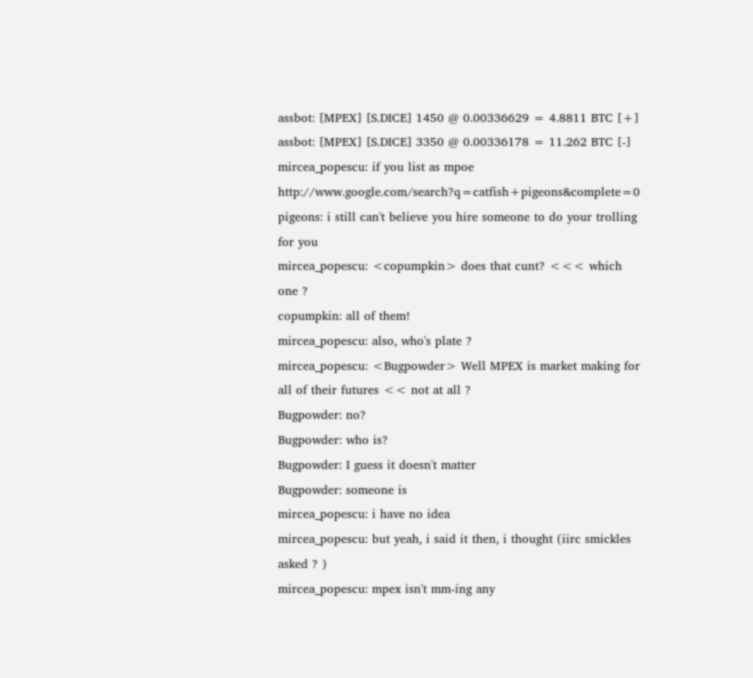assbot: [MPEX] [S.DICE] 1450 @ 0.00336629 = 4.8811 BTC [+]
assbot: [MPEX] [S.DICE] 3350 @ 0.00336178 = 11.262 BTC [-]
mircea_popescu: if you list as mpoe http://www.google.com/search?q=catfish+pigeons&complete=0
pigeons: i still can't believe you hire someone to do your trolling for you
mircea_popescu: <copumpkin> does that cunt? <<< which one ?
copumpkin: all of them!
mircea_popescu: also, who's plate ?
mircea_popescu: <Bugpowder> Well MPEX is market making for all of their futures << not at all ?
Bugpowder: no?
Bugpowder: who is?
Bugpowder: I guess it doesn't matter
Bugpowder: someone is
mircea_popescu: i have no idea
mircea_popescu: but yeah, i said it then, i thought (iirc smickles asked ? )
mircea_popescu: mpex isn't mm-ing any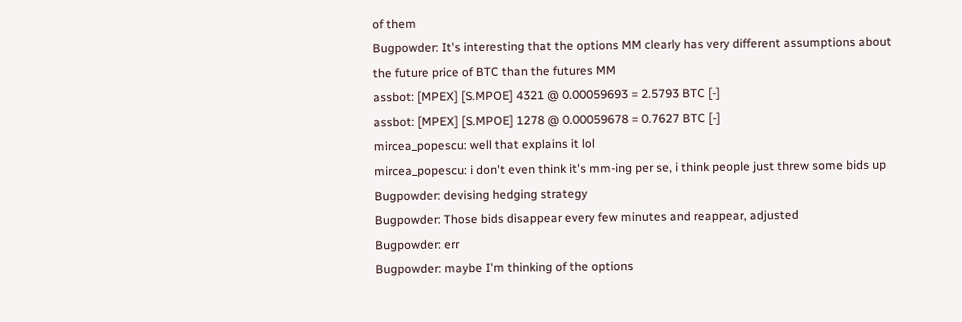of them
Bugpowder: It's interesting that the options MM clearly has very different assumptions about the future price of BTC than the futures MM
assbot: [MPEX] [S.MPOE] 4321 @ 0.00059693 = 2.5793 BTC [-]
assbot: [MPEX] [S.MPOE] 1278 @ 0.00059678 = 0.7627 BTC [-]
mircea_popescu: well that explains it lol
mircea_popescu: i don't even think it's mm-ing per se, i think people just threw some bids up
Bugpowder: devising hedging strategy
Bugpowder: Those bids disappear every few minutes and reappear, adjusted
Bugpowder: err
Bugpowder: maybe I'm thinking of the options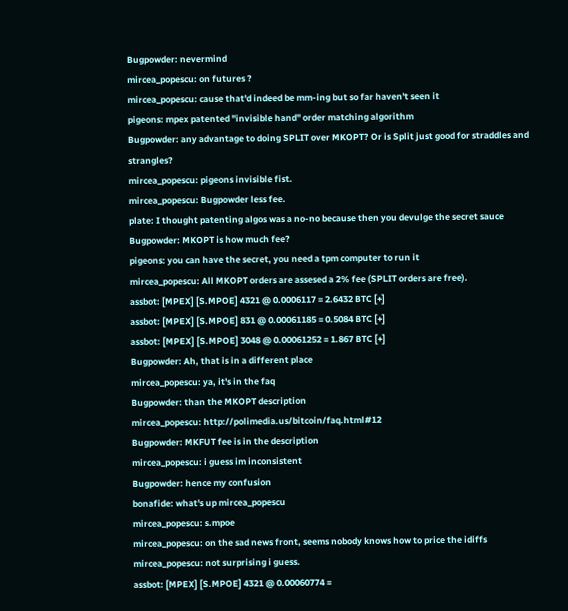Bugpowder: nevermind
mircea_popescu: on futures ?
mircea_popescu: cause that'd indeed be mm-ing but so far haven't seen it
pigeons: mpex patented "invisible hand" order matching algorithm
Bugpowder: any advantage to doing SPLIT over MKOPT? Or is Split just good for straddles and strangles?
mircea_popescu: pigeons invisible fist.
mircea_popescu: Bugpowder less fee.
plate: I thought patenting algos was a no-no because then you devulge the secret sauce
Bugpowder: MKOPT is how much fee?
pigeons: you can have the secret, you need a tpm computer to run it
mircea_popescu: All MKOPT orders are assesed a 2% fee (SPLIT orders are free).
assbot: [MPEX] [S.MPOE] 4321 @ 0.0006117 = 2.6432 BTC [+]
assbot: [MPEX] [S.MPOE] 831 @ 0.00061185 = 0.5084 BTC [+]
assbot: [MPEX] [S.MPOE] 3048 @ 0.00061252 = 1.867 BTC [+]
Bugpowder: Ah, that is in a different place
mircea_popescu: ya, it's in the faq
Bugpowder: than the MKOPT description
mircea_popescu: http://polimedia.us/bitcoin/faq.html#12
Bugpowder: MKFUT fee is in the description
mircea_popescu: i guess im inconsistent
Bugpowder: hence my confusion
bonafide: what's up mircea_popescu
mircea_popescu: s.mpoe
mircea_popescu: on the sad news front, seems nobody knows how to price the idiffs
mircea_popescu: not surprising i guess.
assbot: [MPEX] [S.MPOE] 4321 @ 0.00060774 =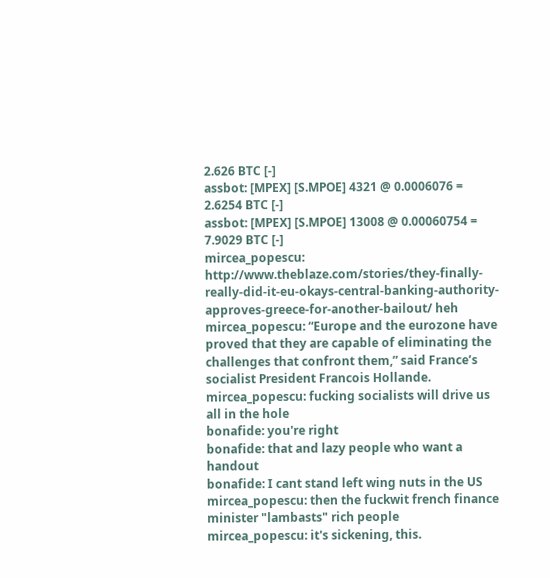2.626 BTC [-]
assbot: [MPEX] [S.MPOE] 4321 @ 0.0006076 = 2.6254 BTC [-]
assbot: [MPEX] [S.MPOE] 13008 @ 0.00060754 = 7.9029 BTC [-]
mircea_popescu: http://www.theblaze.com/stories/they-finally-really-did-it-eu-okays-central-banking-authority-approves-greece-for-another-bailout/ heh
mircea_popescu: “Europe and the eurozone have proved that they are capable of eliminating the challenges that confront them,” said France’s socialist President Francois Hollande.
mircea_popescu: fucking socialists will drive us all in the hole
bonafide: you're right
bonafide: that and lazy people who want a handout
bonafide: I cant stand left wing nuts in the US
mircea_popescu: then the fuckwit french finance minister "lambasts" rich people
mircea_popescu: it's sickening, this.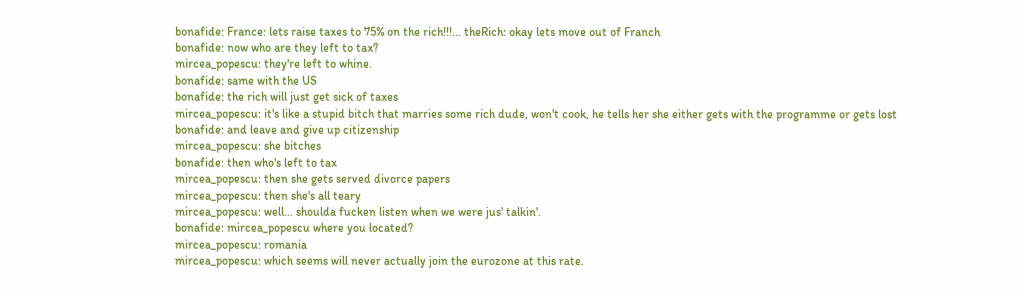bonafide: France: lets raise taxes to 75% on the rich!!!... theRich: okay lets move out of Franch
bonafide: now who are they left to tax?
mircea_popescu: they're left to whine.
bonafide: same with the US
bonafide: the rich will just get sick of taxes
mircea_popescu: it's like a stupid bitch that marries some rich dude, won't cook, he tells her she either gets with the programme or gets lost
bonafide: and leave and give up citizenship
mircea_popescu: she bitches
bonafide: then who's left to tax
mircea_popescu: then she gets served divorce papers
mircea_popescu: then she's all teary
mircea_popescu: well... shoulda fucken listen when we were jus' talkin'.
bonafide: mircea_popescu where you located?
mircea_popescu: romania
mircea_popescu: which seems will never actually join the eurozone at this rate.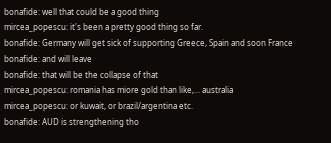bonafide: well that could be a good thing
mircea_popescu: it's been a pretty good thing so far.
bonafide: Germany will get sick of supporting Greece, Spain and soon France
bonafide: and will leave
bonafide: that will be the collapse of that
mircea_popescu: romania has miore gold than like,... australia
mircea_popescu: or kuwait, or brazil/argentina etc.
bonafide: AUD is strengthening tho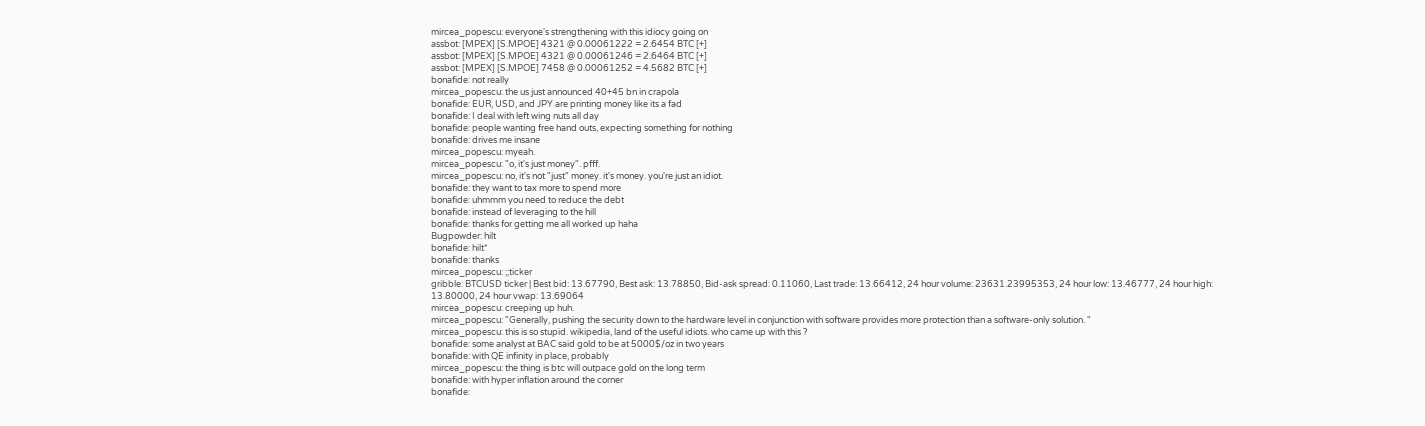mircea_popescu: everyone's strengthening with this idiocy going on
assbot: [MPEX] [S.MPOE] 4321 @ 0.00061222 = 2.6454 BTC [+]
assbot: [MPEX] [S.MPOE] 4321 @ 0.00061246 = 2.6464 BTC [+]
assbot: [MPEX] [S.MPOE] 7458 @ 0.00061252 = 4.5682 BTC [+]
bonafide: not really
mircea_popescu: the us just announced 40+45 bn in crapola
bonafide: EUR, USD, and JPY are printing money like its a fad
bonafide: I deal with left wing nuts all day
bonafide: people wanting free hand outs, expecting something for nothing
bonafide: drives me insane
mircea_popescu: myeah.
mircea_popescu: "o, it's just money". pfff.
mircea_popescu: no, it's not "just" money. it's money. you're just an idiot.
bonafide: they want to tax more to spend more
bonafide: uhmmm you need to reduce the debt
bonafide: instead of leveraging to the hill
bonafide: thanks for getting me all worked up haha
Bugpowder: hilt
bonafide: hilt*
bonafide: thanks
mircea_popescu: ;;ticker
gribble: BTCUSD ticker | Best bid: 13.67790, Best ask: 13.78850, Bid-ask spread: 0.11060, Last trade: 13.66412, 24 hour volume: 23631.23995353, 24 hour low: 13.46777, 24 hour high: 13.80000, 24 hour vwap: 13.69064
mircea_popescu: creeping up huh.
mircea_popescu: "Generally, pushing the security down to the hardware level in conjunction with software provides more protection than a software-only solution. "
mircea_popescu: this is so stupid. wikipedia, land of the useful idiots. who came up with this ?
bonafide: some analyst at BAC said gold to be at 5000$/oz in two years
bonafide: with QE infinity in place, probably
mircea_popescu: the thing is btc will outpace gold on the long term
bonafide: with hyper inflation around the corner
bonafide: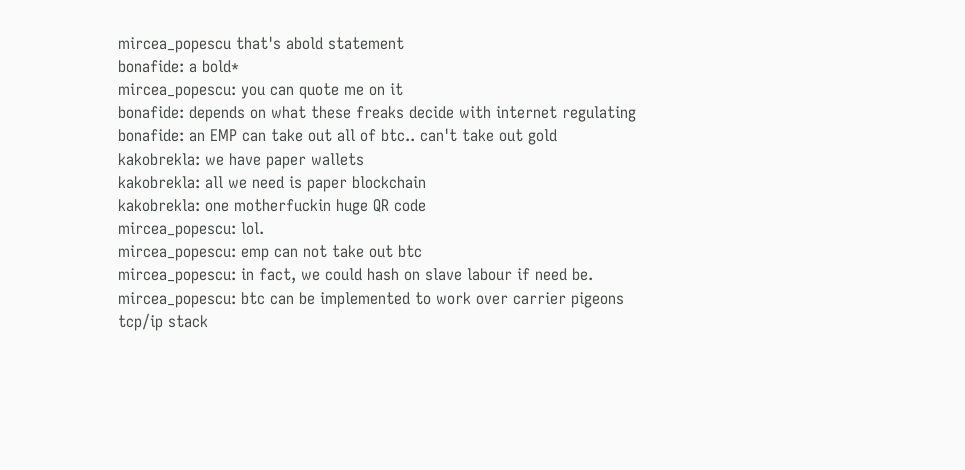mircea_popescu that's abold statement
bonafide: a bold*
mircea_popescu: you can quote me on it
bonafide: depends on what these freaks decide with internet regulating
bonafide: an EMP can take out all of btc.. can't take out gold
kakobrekla: we have paper wallets
kakobrekla: all we need is paper blockchain
kakobrekla: one motherfuckin huge QR code
mircea_popescu: lol.
mircea_popescu: emp can not take out btc
mircea_popescu: in fact, we could hash on slave labour if need be.
mircea_popescu: btc can be implemented to work over carrier pigeons tcp/ip stack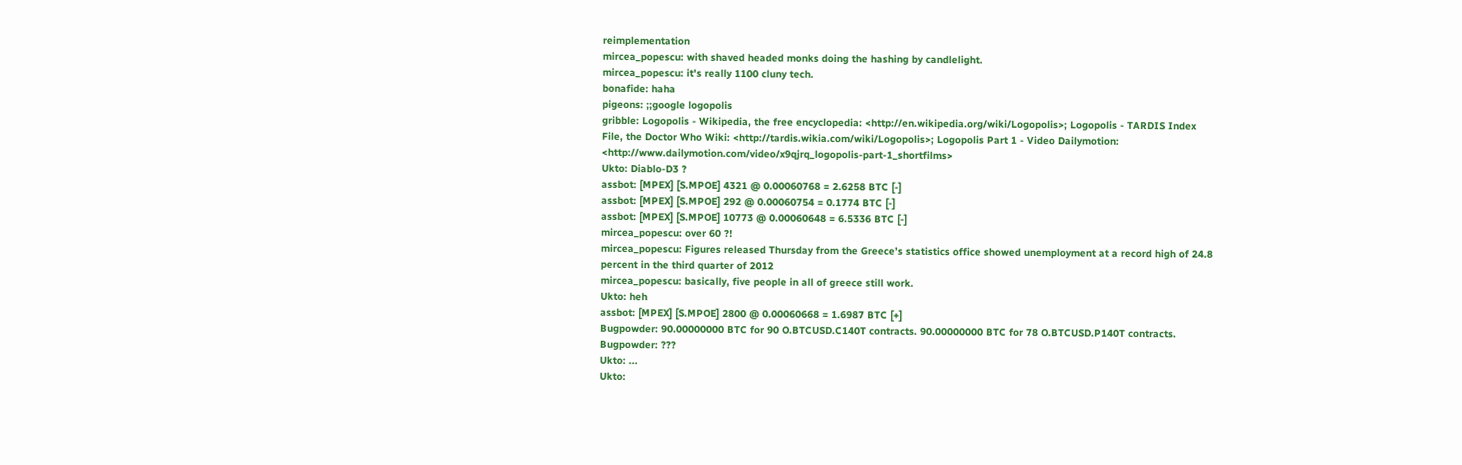reimplementation
mircea_popescu: with shaved headed monks doing the hashing by candlelight.
mircea_popescu: it's really 1100 cluny tech.
bonafide: haha
pigeons: ;;google logopolis
gribble: Logopolis - Wikipedia, the free encyclopedia: <http://en.wikipedia.org/wiki/Logopolis>; Logopolis - TARDIS Index File, the Doctor Who Wiki: <http://tardis.wikia.com/wiki/Logopolis>; Logopolis Part 1 - Video Dailymotion: <http://www.dailymotion.com/video/x9qjrq_logopolis-part-1_shortfilms>
Ukto: Diablo-D3 ?
assbot: [MPEX] [S.MPOE] 4321 @ 0.00060768 = 2.6258 BTC [-]
assbot: [MPEX] [S.MPOE] 292 @ 0.00060754 = 0.1774 BTC [-]
assbot: [MPEX] [S.MPOE] 10773 @ 0.00060648 = 6.5336 BTC [-]
mircea_popescu: over 60 ?!
mircea_popescu: Figures released Thursday from the Greece’s statistics office showed unemployment at a record high of 24.8 percent in the third quarter of 2012
mircea_popescu: basically, five people in all of greece still work.
Ukto: heh
assbot: [MPEX] [S.MPOE] 2800 @ 0.00060668 = 1.6987 BTC [+]
Bugpowder: 90.00000000 BTC for 90 O.BTCUSD.C140T contracts. 90.00000000 BTC for 78 O.BTCUSD.P140T contracts.
Bugpowder: ???
Ukto: ...
Ukto: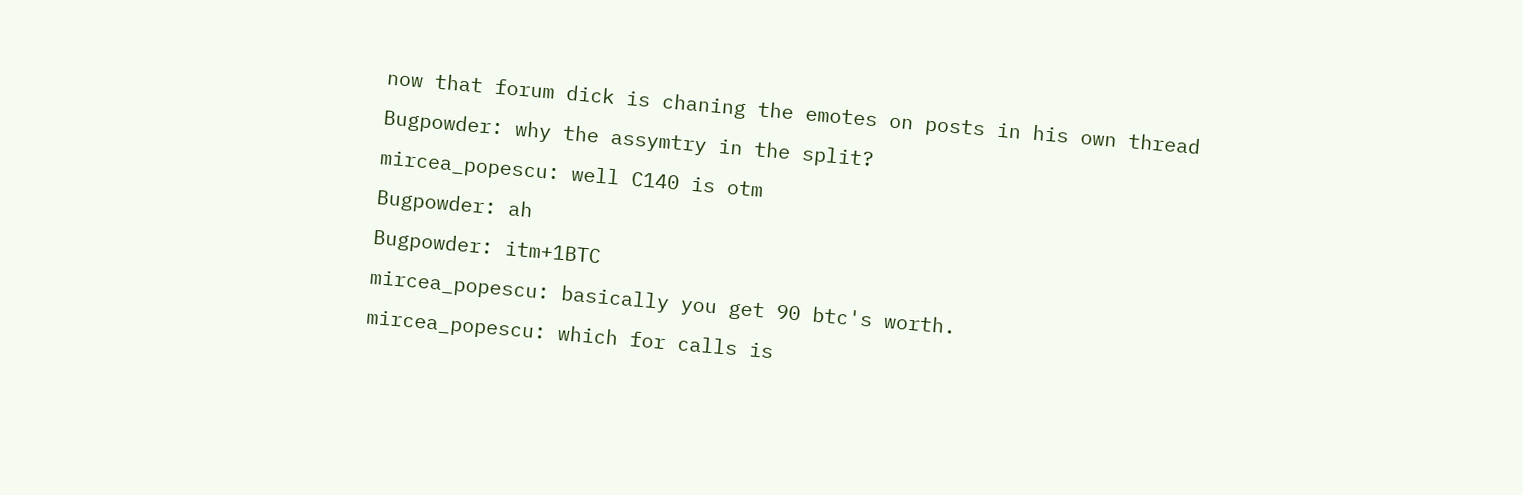now that forum dick is chaning the emotes on posts in his own thread
Bugpowder: why the assymtry in the split?
mircea_popescu: well C140 is otm
Bugpowder: ah
Bugpowder: itm+1BTC
mircea_popescu: basically you get 90 btc's worth.
mircea_popescu: which for calls is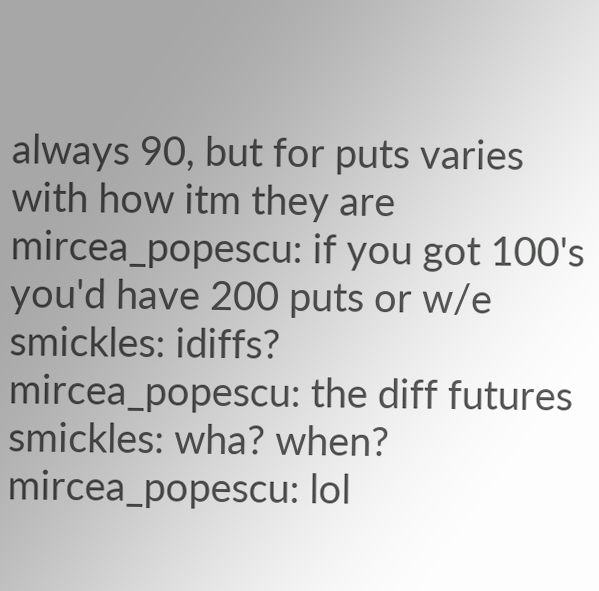always 90, but for puts varies with how itm they are
mircea_popescu: if you got 100's you'd have 200 puts or w/e
smickles: idiffs?
mircea_popescu: the diff futures
smickles: wha? when?
mircea_popescu: lol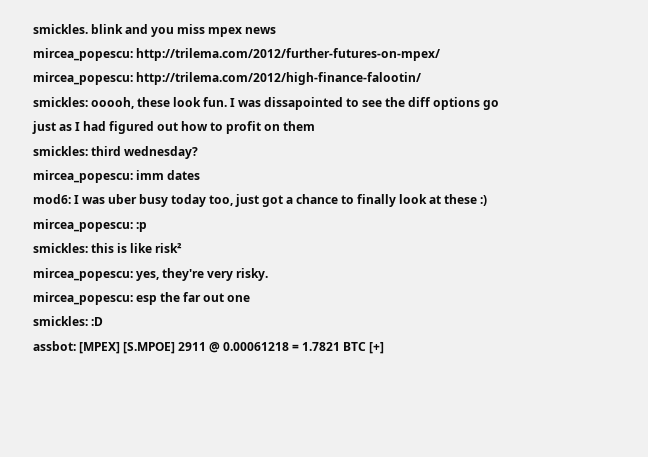smickles. blink and you miss mpex news
mircea_popescu: http://trilema.com/2012/further-futures-on-mpex/
mircea_popescu: http://trilema.com/2012/high-finance-falootin/
smickles: ooooh, these look fun. I was dissapointed to see the diff options go just as I had figured out how to profit on them
smickles: third wednesday?
mircea_popescu: imm dates
mod6: I was uber busy today too, just got a chance to finally look at these :)
mircea_popescu: :p
smickles: this is like risk²
mircea_popescu: yes, they're very risky.
mircea_popescu: esp the far out one
smickles: :D
assbot: [MPEX] [S.MPOE] 2911 @ 0.00061218 = 1.7821 BTC [+]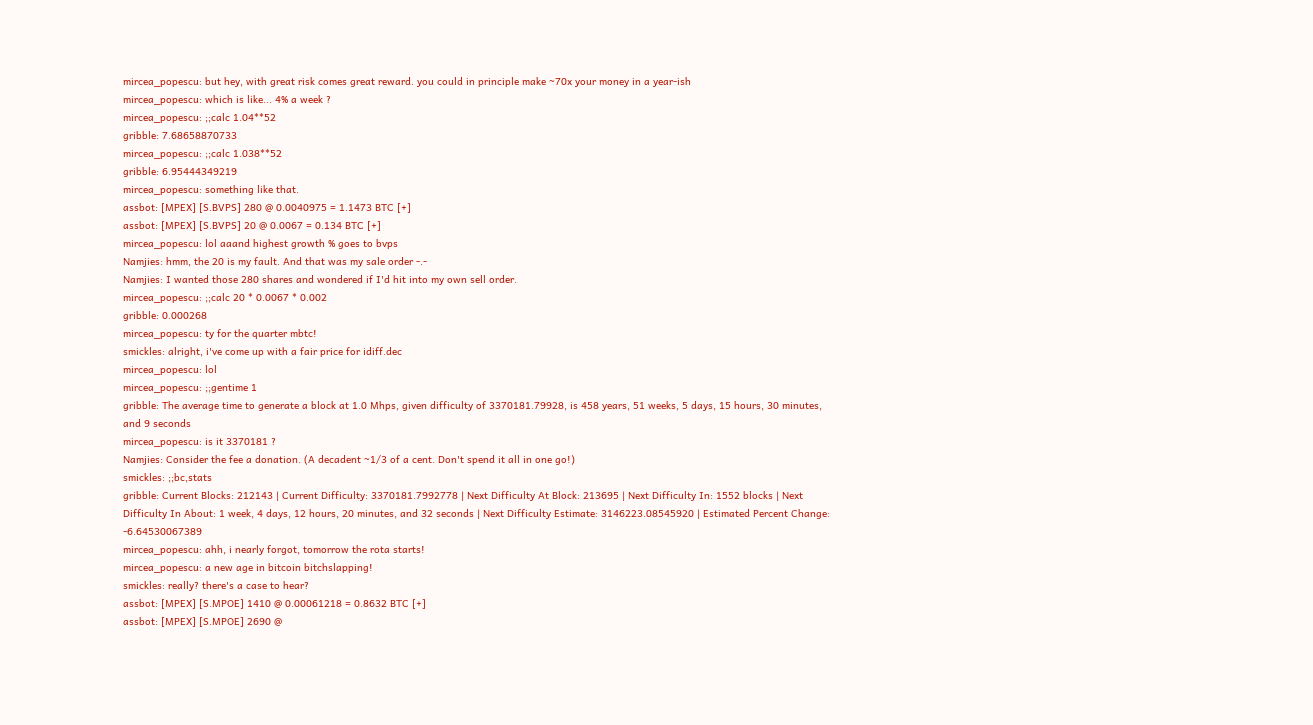mircea_popescu: but hey, with great risk comes great reward. you could in principle make ~70x your money in a year-ish
mircea_popescu: which is like... 4% a week ?
mircea_popescu: ;;calc 1.04**52
gribble: 7.68658870733
mircea_popescu: ;;calc 1.038**52
gribble: 6.95444349219
mircea_popescu: something like that.
assbot: [MPEX] [S.BVPS] 280 @ 0.0040975 = 1.1473 BTC [+]
assbot: [MPEX] [S.BVPS] 20 @ 0.0067 = 0.134 BTC [+]
mircea_popescu: lol aaand highest growth % goes to bvps
Namjies: hmm, the 20 is my fault. And that was my sale order -.-
Namjies: I wanted those 280 shares and wondered if I'd hit into my own sell order.
mircea_popescu: ;;calc 20 * 0.0067 * 0.002
gribble: 0.000268
mircea_popescu: ty for the quarter mbtc!
smickles: alright, i've come up with a fair price for idiff.dec
mircea_popescu: lol
mircea_popescu: ;;gentime 1
gribble: The average time to generate a block at 1.0 Mhps, given difficulty of 3370181.79928, is 458 years, 51 weeks, 5 days, 15 hours, 30 minutes, and 9 seconds
mircea_popescu: is it 3370181 ?
Namjies: Consider the fee a donation. (A decadent ~1/3 of a cent. Don't spend it all in one go!)
smickles: ;;bc,stats
gribble: Current Blocks: 212143 | Current Difficulty: 3370181.7992778 | Next Difficulty At Block: 213695 | Next Difficulty In: 1552 blocks | Next Difficulty In About: 1 week, 4 days, 12 hours, 20 minutes, and 32 seconds | Next Difficulty Estimate: 3146223.08545920 | Estimated Percent Change: -6.64530067389
mircea_popescu: ahh, i nearly forgot, tomorrow the rota starts!
mircea_popescu: a new age in bitcoin bitchslapping!
smickles: really? there's a case to hear?
assbot: [MPEX] [S.MPOE] 1410 @ 0.00061218 = 0.8632 BTC [+]
assbot: [MPEX] [S.MPOE] 2690 @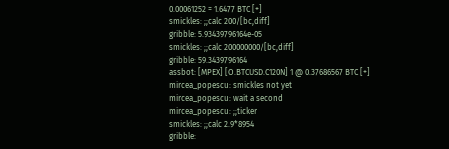0.00061252 = 1.6477 BTC [+]
smickles: ;;calc 200/[bc,diff]
gribble: 5.93439796164e-05
smickles: ;;calc 200000000/[bc,diff]
gribble: 59.3439796164
assbot: [MPEX] [O.BTCUSD.C120N] 1 @ 0.37686567 BTC [+]
mircea_popescu: smickles not yet
mircea_popescu: wait a second
mircea_popescu: ;;ticker
smickles: ;;calc 2.9*8954
gribble: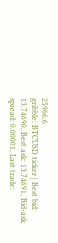25966.6
gribble: BTCUSD ticker | Best bid: 13.74690, Best ask: 13.74691, Bid-ask spread: 0.00001, Last trade: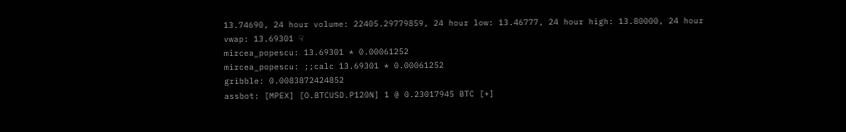13.74690, 24 hour volume: 22405.29779859, 24 hour low: 13.46777, 24 hour high: 13.80000, 24 hour vwap: 13.69301 ☟
mircea_popescu: 13.69301 * 0.00061252
mircea_popescu: ;;calc 13.69301 * 0.00061252
gribble: 0.0083872424852
assbot: [MPEX] [O.BTCUSD.P120N] 1 @ 0.23017945 BTC [+]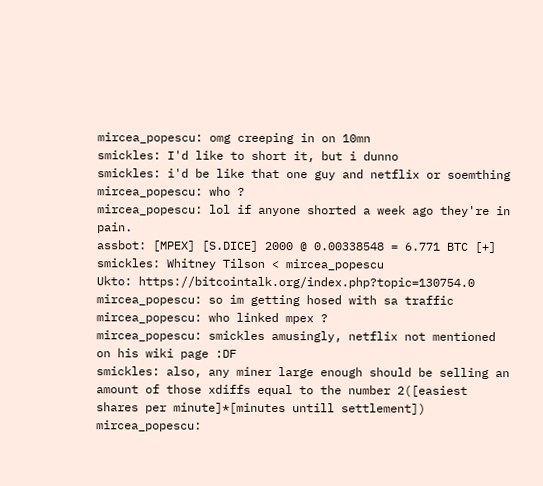mircea_popescu: omg creeping in on 10mn
smickles: I'd like to short it, but i dunno
smickles: i'd be like that one guy and netflix or soemthing
mircea_popescu: who ?
mircea_popescu: lol if anyone shorted a week ago they're in pain.
assbot: [MPEX] [S.DICE] 2000 @ 0.00338548 = 6.771 BTC [+]
smickles: Whitney Tilson < mircea_popescu
Ukto: https://bitcointalk.org/index.php?topic=130754.0
mircea_popescu: so im getting hosed with sa traffic
mircea_popescu: who linked mpex ?
mircea_popescu: smickles amusingly, netflix not mentioned on his wiki page :DF
smickles: also, any miner large enough should be selling an amount of those xdiffs equal to the number 2([easiest shares per minute]*[minutes untill settlement])
mircea_popescu: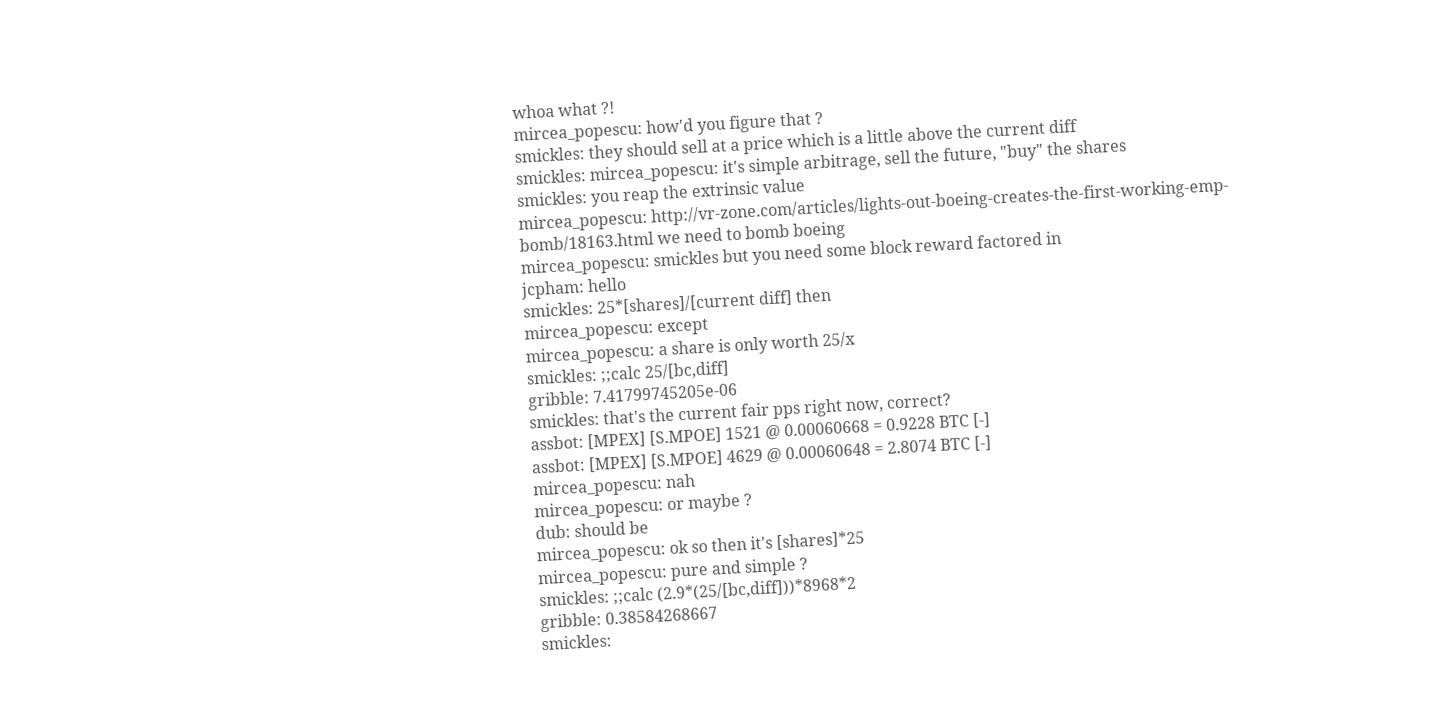whoa what ?!
mircea_popescu: how'd you figure that ?
smickles: they should sell at a price which is a little above the current diff
smickles: mircea_popescu: it's simple arbitrage, sell the future, "buy" the shares
smickles: you reap the extrinsic value
mircea_popescu: http://vr-zone.com/articles/lights-out-boeing-creates-the-first-working-emp-bomb/18163.html we need to bomb boeing
mircea_popescu: smickles but you need some block reward factored in
jcpham: hello
smickles: 25*[shares]/[current diff] then
mircea_popescu: except
mircea_popescu: a share is only worth 25/x
smickles: ;;calc 25/[bc,diff]
gribble: 7.41799745205e-06
smickles: that's the current fair pps right now, correct?
assbot: [MPEX] [S.MPOE] 1521 @ 0.00060668 = 0.9228 BTC [-]
assbot: [MPEX] [S.MPOE] 4629 @ 0.00060648 = 2.8074 BTC [-]
mircea_popescu: nah
mircea_popescu: or maybe ?
dub: should be
mircea_popescu: ok so then it's [shares]*25
mircea_popescu: pure and simple ?
smickles: ;;calc (2.9*(25/[bc,diff]))*8968*2
gribble: 0.38584268667
smickles: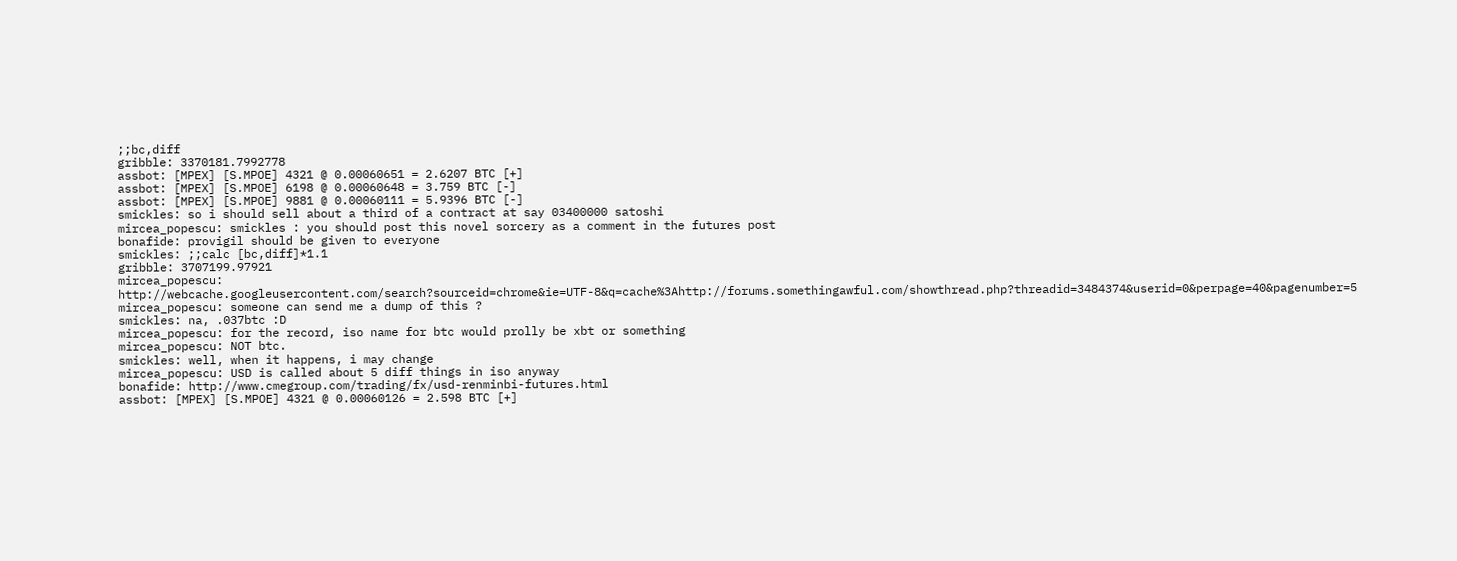;;bc,diff
gribble: 3370181.7992778
assbot: [MPEX] [S.MPOE] 4321 @ 0.00060651 = 2.6207 BTC [+]
assbot: [MPEX] [S.MPOE] 6198 @ 0.00060648 = 3.759 BTC [-]
assbot: [MPEX] [S.MPOE] 9881 @ 0.00060111 = 5.9396 BTC [-]
smickles: so i should sell about a third of a contract at say 03400000 satoshi
mircea_popescu: smickles : you should post this novel sorcery as a comment in the futures post
bonafide: provigil should be given to everyone
smickles: ;;calc [bc,diff]*1.1
gribble: 3707199.97921
mircea_popescu: http://webcache.googleusercontent.com/search?sourceid=chrome&ie=UTF-8&q=cache%3Ahttp://forums.somethingawful.com/showthread.php?threadid=3484374&userid=0&perpage=40&pagenumber=5
mircea_popescu: someone can send me a dump of this ?
smickles: na, .037btc :D
mircea_popescu: for the record, iso name for btc would prolly be xbt or something
mircea_popescu: NOT btc.
smickles: well, when it happens, i may change
mircea_popescu: USD is called about 5 diff things in iso anyway
bonafide: http://www.cmegroup.com/trading/fx/usd-renminbi-futures.html
assbot: [MPEX] [S.MPOE] 4321 @ 0.00060126 = 2.598 BTC [+]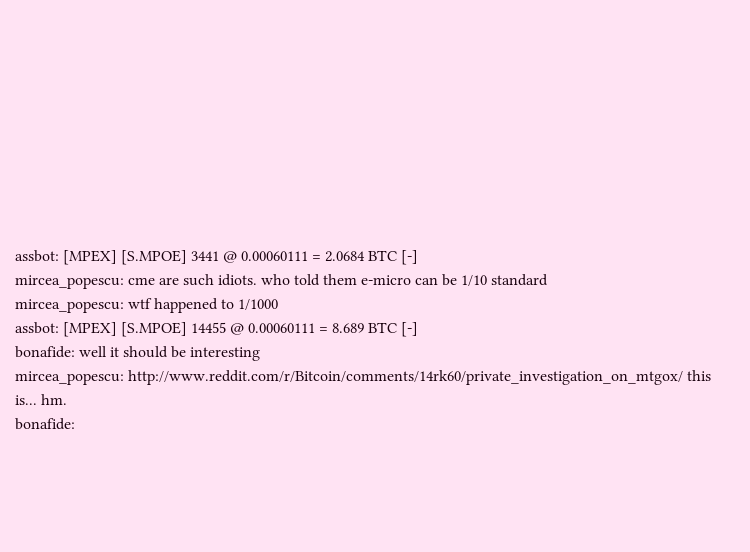assbot: [MPEX] [S.MPOE] 3441 @ 0.00060111 = 2.0684 BTC [-]
mircea_popescu: cme are such idiots. who told them e-micro can be 1/10 standard
mircea_popescu: wtf happened to 1/1000
assbot: [MPEX] [S.MPOE] 14455 @ 0.00060111 = 8.689 BTC [-]
bonafide: well it should be interesting
mircea_popescu: http://www.reddit.com/r/Bitcoin/comments/14rk60/private_investigation_on_mtgox/ this is... hm.
bonafide: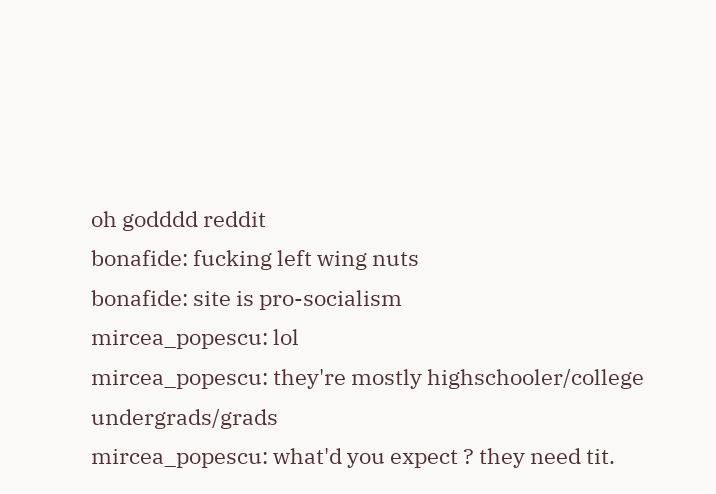oh godddd reddit
bonafide: fucking left wing nuts
bonafide: site is pro-socialism
mircea_popescu: lol
mircea_popescu: they're mostly highschooler/college undergrads/grads
mircea_popescu: what'd you expect ? they need tit.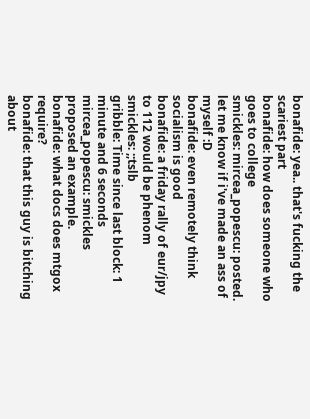bonafide: yea.. that's fucking the scariest part
bonafide: how does someone who goes to college
smickles: mircea_popescu: posted. let me know if i've made an ass of myself :D
bonafide: even remotely think socialism is good
bonafide: a friday rally of eur/jpy to 112 would be phenom
smickles: ;;tslb
gribble: Time since last block: 1 minute and 6 seconds
mircea_popescu: smickles proposed an example.
bonafide: what docs does mtgox require?
bonafide: that this guy is bitching about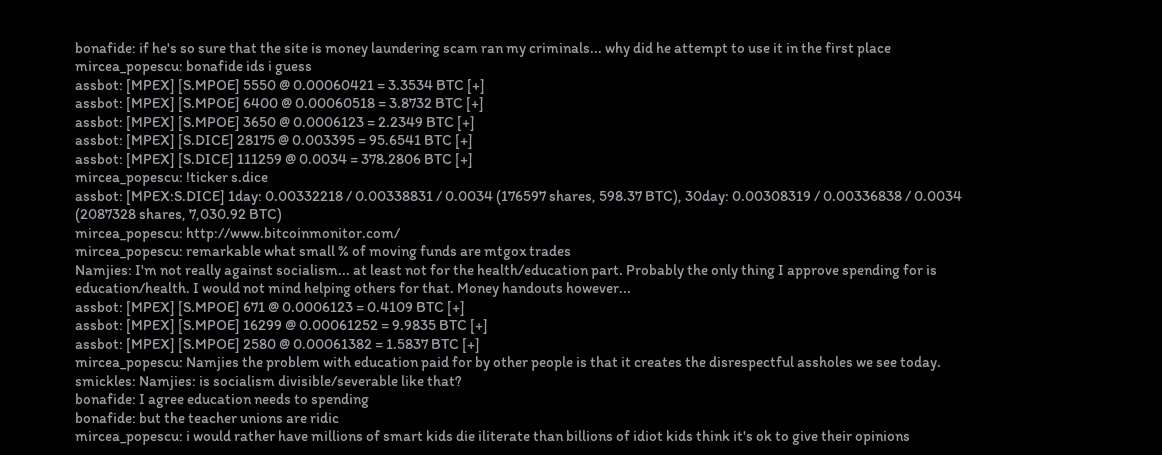bonafide: if he's so sure that the site is money laundering scam ran my criminals... why did he attempt to use it in the first place
mircea_popescu: bonafide ids i guess
assbot: [MPEX] [S.MPOE] 5550 @ 0.00060421 = 3.3534 BTC [+]
assbot: [MPEX] [S.MPOE] 6400 @ 0.00060518 = 3.8732 BTC [+]
assbot: [MPEX] [S.MPOE] 3650 @ 0.0006123 = 2.2349 BTC [+]
assbot: [MPEX] [S.DICE] 28175 @ 0.003395 = 95.6541 BTC [+]
assbot: [MPEX] [S.DICE] 111259 @ 0.0034 = 378.2806 BTC [+]
mircea_popescu: !ticker s.dice
assbot: [MPEX:S.DICE] 1day: 0.00332218 / 0.00338831 / 0.0034 (176597 shares, 598.37 BTC), 30day: 0.00308319 / 0.00336838 / 0.0034 (2087328 shares, 7,030.92 BTC)
mircea_popescu: http://www.bitcoinmonitor.com/
mircea_popescu: remarkable what small % of moving funds are mtgox trades
Namjies: I'm not really against socialism... at least not for the health/education part. Probably the only thing I approve spending for is education/health. I would not mind helping others for that. Money handouts however...
assbot: [MPEX] [S.MPOE] 671 @ 0.0006123 = 0.4109 BTC [+]
assbot: [MPEX] [S.MPOE] 16299 @ 0.00061252 = 9.9835 BTC [+]
assbot: [MPEX] [S.MPOE] 2580 @ 0.00061382 = 1.5837 BTC [+]
mircea_popescu: Namjies the problem with education paid for by other people is that it creates the disrespectful assholes we see today.
smickles: Namjies: is socialism divisible/severable like that?
bonafide: I agree education needs to spending
bonafide: but the teacher unions are ridic
mircea_popescu: i would rather have millions of smart kids die iliterate than billions of idiot kids think it's ok to give their opinions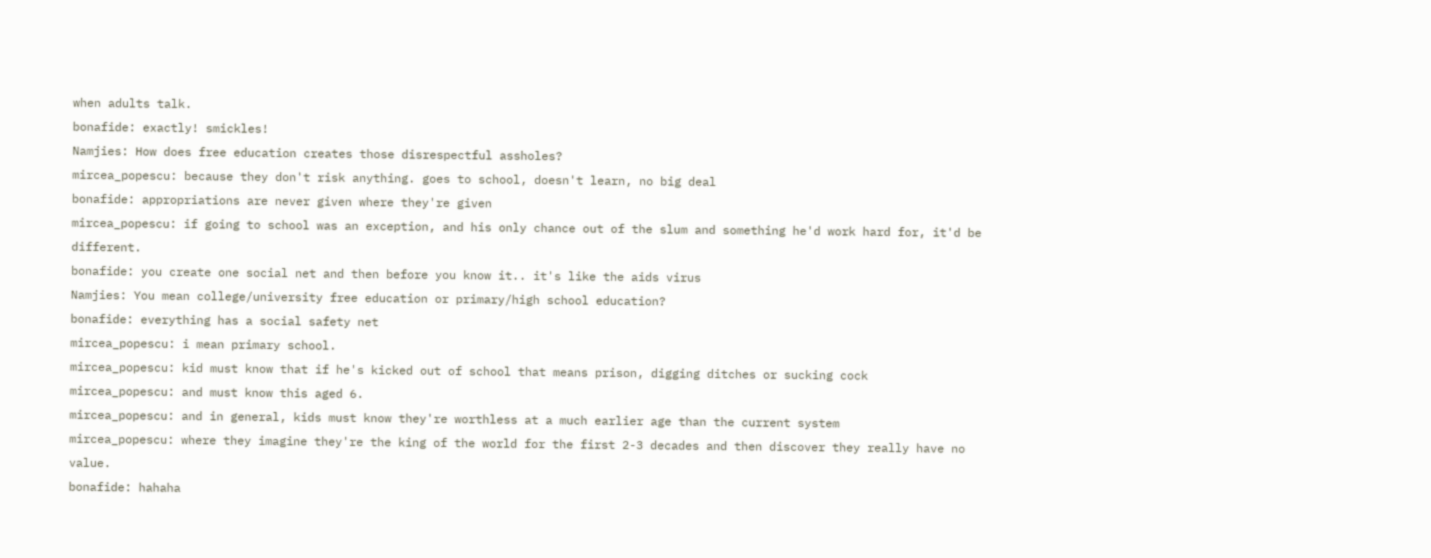when adults talk.
bonafide: exactly! smickles!
Namjies: How does free education creates those disrespectful assholes?
mircea_popescu: because they don't risk anything. goes to school, doesn't learn, no big deal
bonafide: appropriations are never given where they're given
mircea_popescu: if going to school was an exception, and his only chance out of the slum and something he'd work hard for, it'd be different.
bonafide: you create one social net and then before you know it.. it's like the aids virus
Namjies: You mean college/university free education or primary/high school education?
bonafide: everything has a social safety net
mircea_popescu: i mean primary school.
mircea_popescu: kid must know that if he's kicked out of school that means prison, digging ditches or sucking cock
mircea_popescu: and must know this aged 6.
mircea_popescu: and in general, kids must know they're worthless at a much earlier age than the current system
mircea_popescu: where they imagine they're the king of the world for the first 2-3 decades and then discover they really have no value.
bonafide: hahaha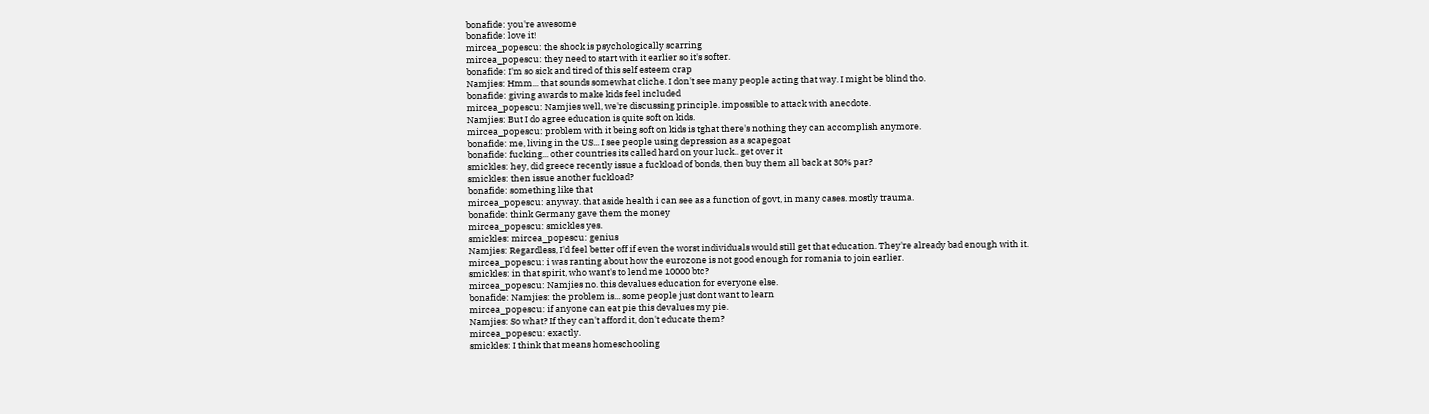bonafide: you're awesome
bonafide: love it!
mircea_popescu: the shock is psychologically scarring
mircea_popescu: they need to start with it earlier so it's softer.
bonafide: I'm so sick and tired of this self esteem crap
Namjies: Hmm... that sounds somewhat cliche. I don't see many people acting that way. I might be blind tho.
bonafide: giving awards to make kids feel included
mircea_popescu: Namjies well, we're discussing principle. impossible to attack with anecdote.
Namjies: But I do agree education is quite soft on kids.
mircea_popescu: problem with it being soft on kids is tghat there's nothing they can accomplish anymore.
bonafide: me, living in the US... I see people using depression as a scapegoat
bonafide: fucking... other countries its called hard on your luck.. get over it
smickles: hey, did greece recently issue a fuckload of bonds, then buy them all back at 30% par?
smickles: then issue another fuckload?
bonafide: something like that
mircea_popescu: anyway. that aside health i can see as a function of govt, in many cases. mostly trauma.
bonafide: think Germany gave them the money
mircea_popescu: smickles yes.
smickles: mircea_popescu: genius
Namjies: Regardless, I'd feel better off if even the worst individuals would still get that education. They're already bad enough with it.
mircea_popescu: i was ranting about how the eurozone is not good enough for romania to join earlier.
smickles: in that spirit, who want's to lend me 10000 btc?
mircea_popescu: Namjies no. this devalues education for everyone else.
bonafide: Namjies: the problem is... some people just dont want to learn
mircea_popescu: if anyone can eat pie this devalues my pie.
Namjies: So what? If they can't afford it, don't educate them?
mircea_popescu: exactly.
smickles: I think that means homeschooling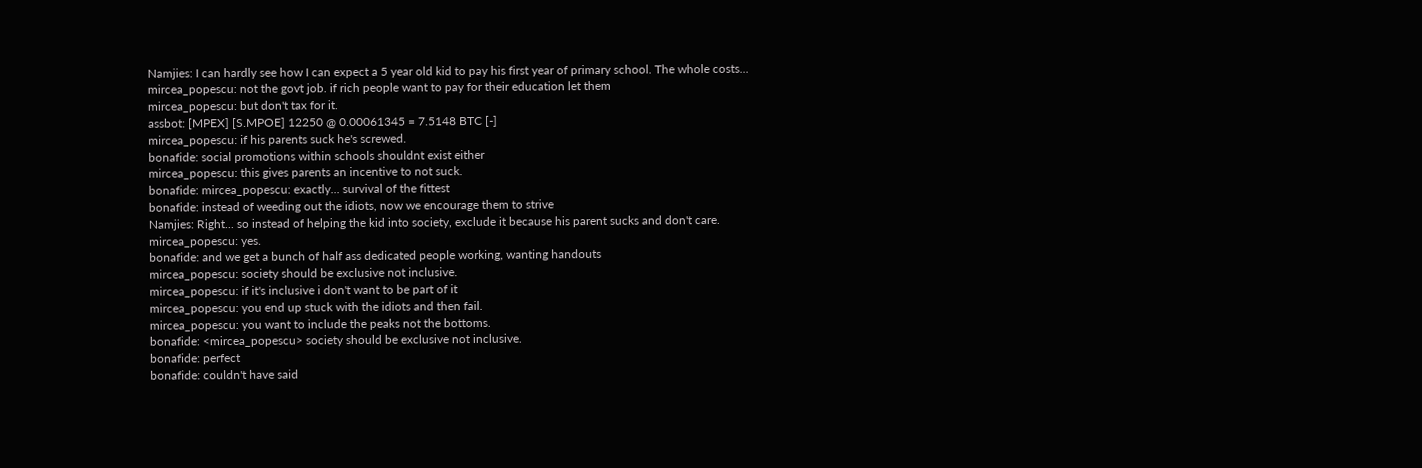Namjies: I can hardly see how I can expect a 5 year old kid to pay his first year of primary school. The whole costs...
mircea_popescu: not the govt job. if rich people want to pay for their education let them
mircea_popescu: but don't tax for it.
assbot: [MPEX] [S.MPOE] 12250 @ 0.00061345 = 7.5148 BTC [-]
mircea_popescu: if his parents suck he's screwed.
bonafide: social promotions within schools shouldnt exist either
mircea_popescu: this gives parents an incentive to not suck.
bonafide: mircea_popescu: exactly... survival of the fittest
bonafide: instead of weeding out the idiots, now we encourage them to strive
Namjies: Right... so instead of helping the kid into society, exclude it because his parent sucks and don't care.
mircea_popescu: yes.
bonafide: and we get a bunch of half ass dedicated people working, wanting handouts
mircea_popescu: society should be exclusive not inclusive.
mircea_popescu: if it's inclusive i don't want to be part of it
mircea_popescu: you end up stuck with the idiots and then fail.
mircea_popescu: you want to include the peaks not the bottoms.
bonafide: <mircea_popescu> society should be exclusive not inclusive.
bonafide: perfect
bonafide: couldn't have said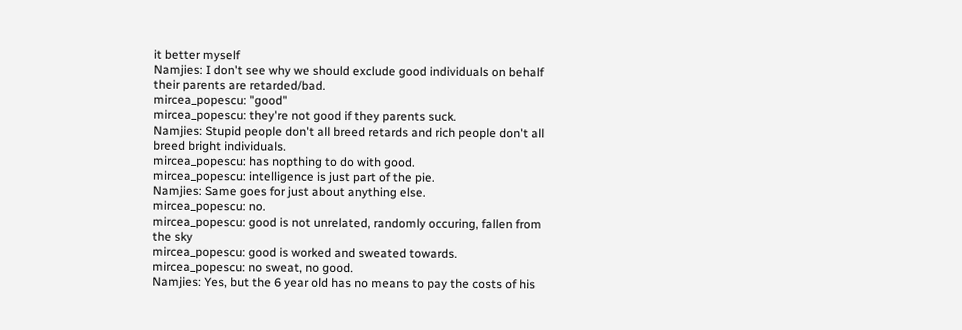it better myself
Namjies: I don't see why we should exclude good individuals on behalf their parents are retarded/bad.
mircea_popescu: "good"
mircea_popescu: they're not good if they parents suck.
Namjies: Stupid people don't all breed retards and rich people don't all breed bright individuals.
mircea_popescu: has nopthing to do with good.
mircea_popescu: intelligence is just part of the pie.
Namjies: Same goes for just about anything else.
mircea_popescu: no.
mircea_popescu: good is not unrelated, randomly occuring, fallen from the sky
mircea_popescu: good is worked and sweated towards.
mircea_popescu: no sweat, no good.
Namjies: Yes, but the 6 year old has no means to pay the costs of his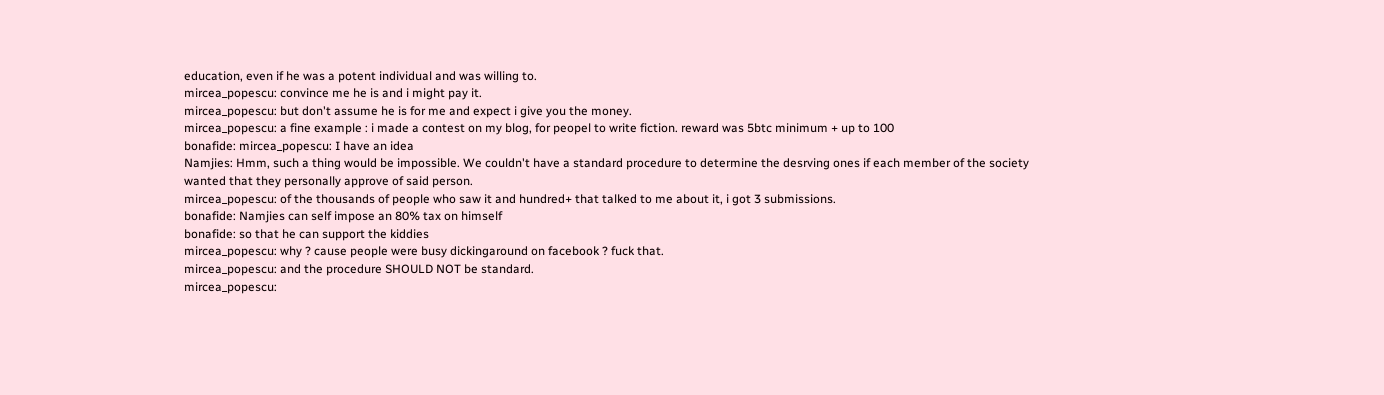education, even if he was a potent individual and was willing to.
mircea_popescu: convince me he is and i might pay it.
mircea_popescu: but don't assume he is for me and expect i give you the money.
mircea_popescu: a fine example : i made a contest on my blog, for peopel to write fiction. reward was 5btc minimum + up to 100
bonafide: mircea_popescu: I have an idea
Namjies: Hmm, such a thing would be impossible. We couldn't have a standard procedure to determine the desrving ones if each member of the society wanted that they personally approve of said person.
mircea_popescu: of the thousands of people who saw it and hundred+ that talked to me about it, i got 3 submissions.
bonafide: Namjies can self impose an 80% tax on himself
bonafide: so that he can support the kiddies
mircea_popescu: why ? cause people were busy dickingaround on facebook ? fuck that.
mircea_popescu: and the procedure SHOULD NOT be standard.
mircea_popescu: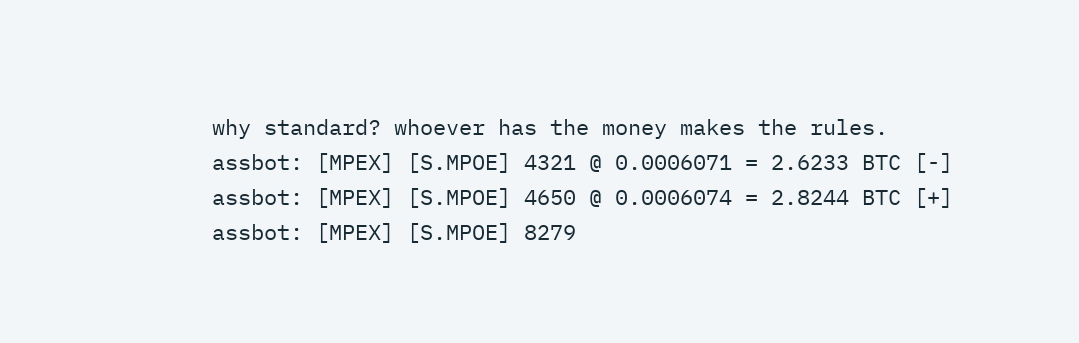why standard? whoever has the money makes the rules.
assbot: [MPEX] [S.MPOE] 4321 @ 0.0006071 = 2.6233 BTC [-]
assbot: [MPEX] [S.MPOE] 4650 @ 0.0006074 = 2.8244 BTC [+]
assbot: [MPEX] [S.MPOE] 8279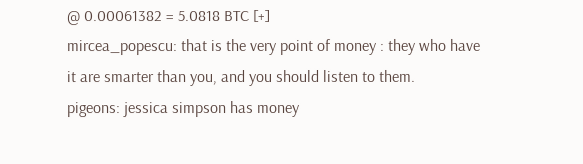@ 0.00061382 = 5.0818 BTC [+]
mircea_popescu: that is the very point of money : they who have it are smarter than you, and you should listen to them.
pigeons: jessica simpson has money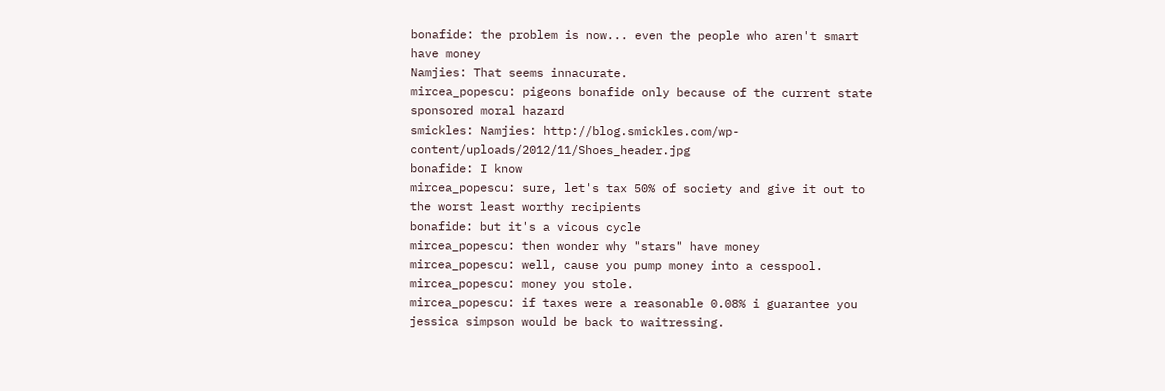bonafide: the problem is now... even the people who aren't smart have money
Namjies: That seems innacurate.
mircea_popescu: pigeons bonafide only because of the current state sponsored moral hazard
smickles: Namjies: http://blog.smickles.com/wp-content/uploads/2012/11/Shoes_header.jpg
bonafide: I know
mircea_popescu: sure, let's tax 50% of society and give it out to the worst least worthy recipients
bonafide: but it's a vicous cycle
mircea_popescu: then wonder why "stars" have money
mircea_popescu: well, cause you pump money into a cesspool.
mircea_popescu: money you stole.
mircea_popescu: if taxes were a reasonable 0.08% i guarantee you jessica simpson would be back to waitressing.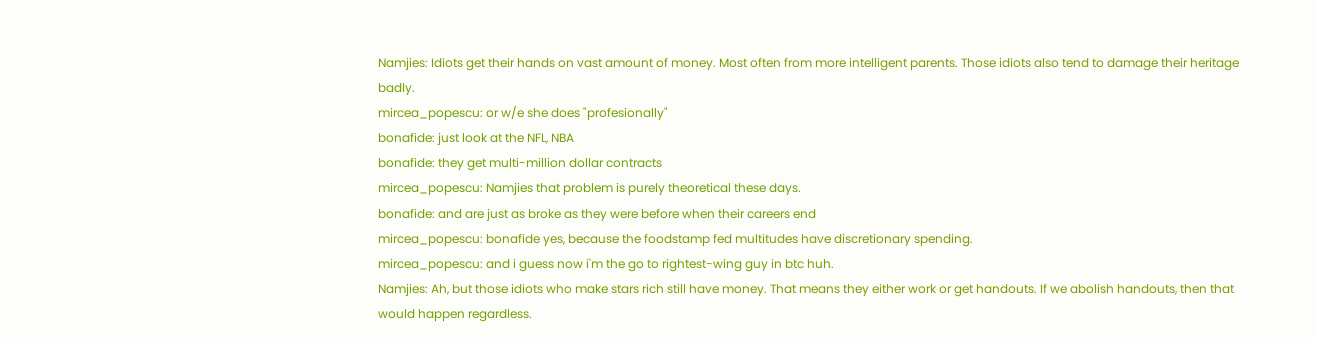Namjies: Idiots get their hands on vast amount of money. Most often from more intelligent parents. Those idiots also tend to damage their heritage badly.
mircea_popescu: or w/e she does "profesionally"
bonafide: just look at the NFL, NBA
bonafide: they get multi-million dollar contracts
mircea_popescu: Namjies that problem is purely theoretical these days.
bonafide: and are just as broke as they were before when their careers end
mircea_popescu: bonafide yes, because the foodstamp fed multitudes have discretionary spending.
mircea_popescu: and i guess now i'm the go to rightest-wing guy in btc huh.
Namjies: Ah, but those idiots who make stars rich still have money. That means they either work or get handouts. If we abolish handouts, then that would happen regardless.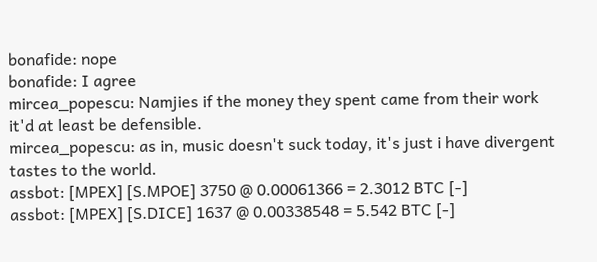bonafide: nope
bonafide: I agree
mircea_popescu: Namjies if the money they spent came from their work it'd at least be defensible.
mircea_popescu: as in, music doesn't suck today, it's just i have divergent tastes to the world.
assbot: [MPEX] [S.MPOE] 3750 @ 0.00061366 = 2.3012 BTC [-]
assbot: [MPEX] [S.DICE] 1637 @ 0.00338548 = 5.542 BTC [-]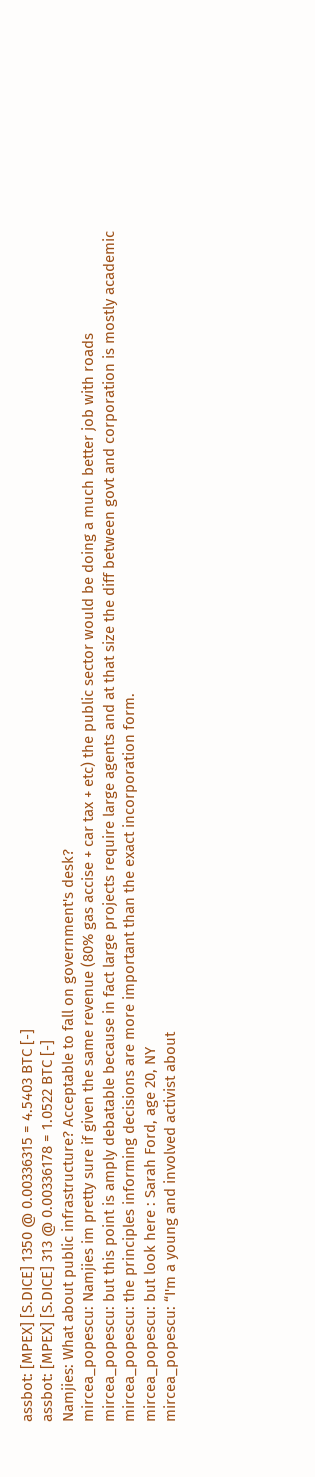assbot: [MPEX] [S.DICE] 1350 @ 0.00336315 = 4.5403 BTC [-]
assbot: [MPEX] [S.DICE] 313 @ 0.00336178 = 1.0522 BTC [-]
Namjies: What about public infrastructure? Acceptable to fall on government's desk?
mircea_popescu: Namjies im pretty sure if given the same revenue (80% gas accise + car tax + etc) the public sector would be doing a much better job with roads
mircea_popescu: but this point is amply debatable because in fact large projects require large agents and at that size the diff between govt and corporation is mostly academic
mircea_popescu: the principles informing decisions are more important than the exact incorporation form.
mircea_popescu: but look here : Sarah Ford, age 20, NY
mircea_popescu: “I'm a young and involved activist about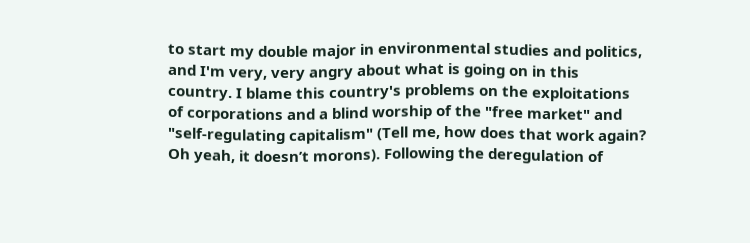to start my double major in environmental studies and politics, and I'm very, very angry about what is going on in this country. I blame this country's problems on the exploitations of corporations and a blind worship of the "free market" and "self-regulating capitalism" (Tell me, how does that work again? Oh yeah, it doesn’t morons). Following the deregulation of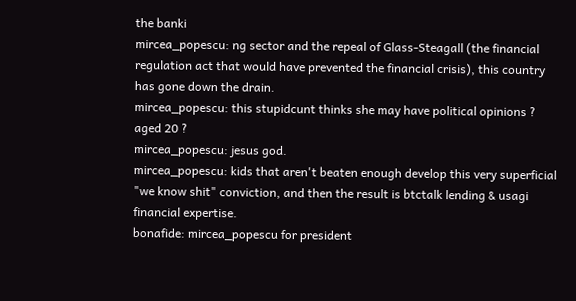the banki
mircea_popescu: ng sector and the repeal of Glass-Steagall (the financial regulation act that would have prevented the financial crisis), this country has gone down the drain.
mircea_popescu: this stupidcunt thinks she may have political opinions ? aged 20 ?
mircea_popescu: jesus god.
mircea_popescu: kids that aren't beaten enough develop this very superficial "we know shit" conviction, and then the result is btctalk lending & usagi financial expertise.
bonafide: mircea_popescu for president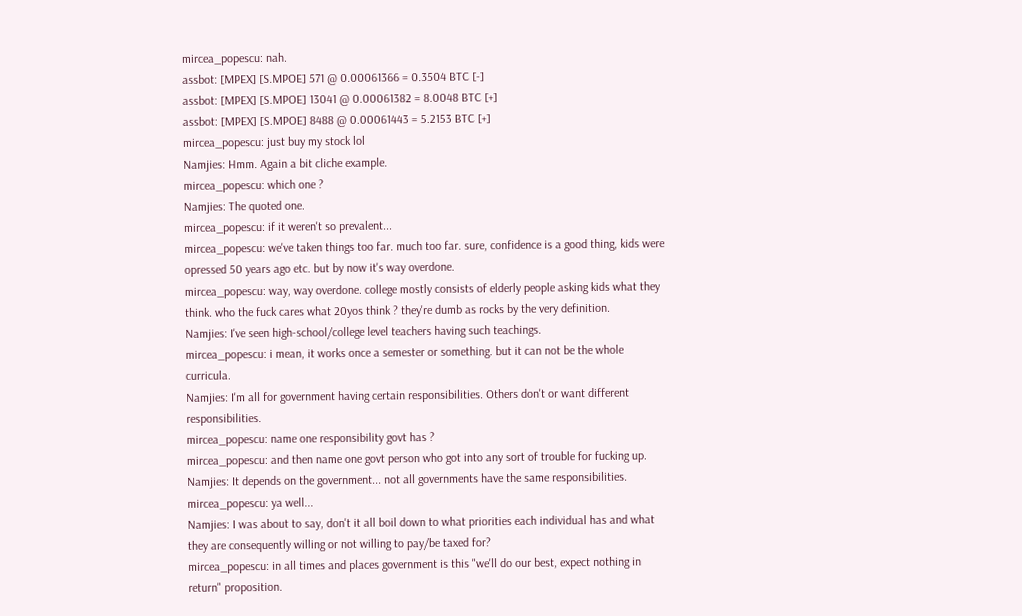mircea_popescu: nah.
assbot: [MPEX] [S.MPOE] 571 @ 0.00061366 = 0.3504 BTC [-]
assbot: [MPEX] [S.MPOE] 13041 @ 0.00061382 = 8.0048 BTC [+]
assbot: [MPEX] [S.MPOE] 8488 @ 0.00061443 = 5.2153 BTC [+]
mircea_popescu: just buy my stock lol
Namjies: Hmm. Again a bit cliche example.
mircea_popescu: which one ?
Namjies: The quoted one.
mircea_popescu: if it weren't so prevalent...
mircea_popescu: we've taken things too far. much too far. sure, confidence is a good thing, kids were opressed 50 years ago etc. but by now it's way overdone.
mircea_popescu: way, way overdone. college mostly consists of elderly people asking kids what they think. who the fuck cares what 20yos think ? they're dumb as rocks by the very definition.
Namjies: I've seen high-school/college level teachers having such teachings.
mircea_popescu: i mean, it works once a semester or something. but it can not be the whole curricula.
Namjies: I'm all for government having certain responsibilities. Others don't or want different responsibilities.
mircea_popescu: name one responsibility govt has ?
mircea_popescu: and then name one govt person who got into any sort of trouble for fucking up.
Namjies: It depends on the government... not all governments have the same responsibilities.
mircea_popescu: ya well...
Namjies: I was about to say, don't it all boil down to what priorities each individual has and what they are consequently willing or not willing to pay/be taxed for?
mircea_popescu: in all times and places government is this "we'll do our best, expect nothing in return" proposition.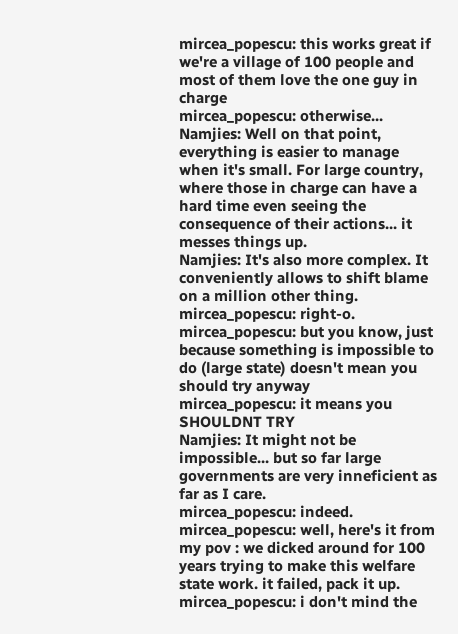mircea_popescu: this works great if we're a village of 100 people and most of them love the one guy in charge
mircea_popescu: otherwise...
Namjies: Well on that point, everything is easier to manage when it's small. For large country, where those in charge can have a hard time even seeing the consequence of their actions... it messes things up.
Namjies: It's also more complex. It conveniently allows to shift blame on a million other thing.
mircea_popescu: right-o.
mircea_popescu: but you know, just because something is impossible to do (large state) doesn't mean you should try anyway
mircea_popescu: it means you SHOULDNT TRY
Namjies: It might not be impossible... but so far large governments are very inneficient as far as I care.
mircea_popescu: indeed.
mircea_popescu: well, here's it from my pov : we dicked around for 100 years trying to make this welfare state work. it failed, pack it up.
mircea_popescu: i don't mind the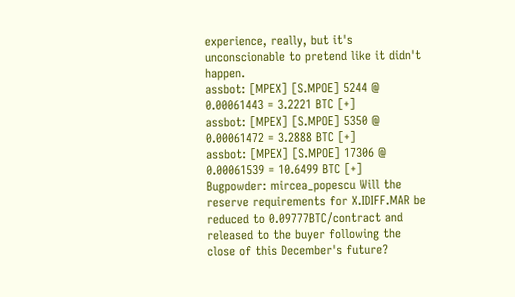experience, really, but it's unconscionable to pretend like it didn't happen.
assbot: [MPEX] [S.MPOE] 5244 @ 0.00061443 = 3.2221 BTC [+]
assbot: [MPEX] [S.MPOE] 5350 @ 0.00061472 = 3.2888 BTC [+]
assbot: [MPEX] [S.MPOE] 17306 @ 0.00061539 = 10.6499 BTC [+]
Bugpowder: mircea_popescu Will the reserve requirements for X.IDIFF.MAR be reduced to 0.09777BTC/contract and released to the buyer following the close of this December's future?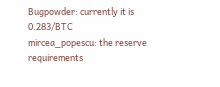Bugpowder: currently it is 0.283/BTC
mircea_popescu: the reserve requirements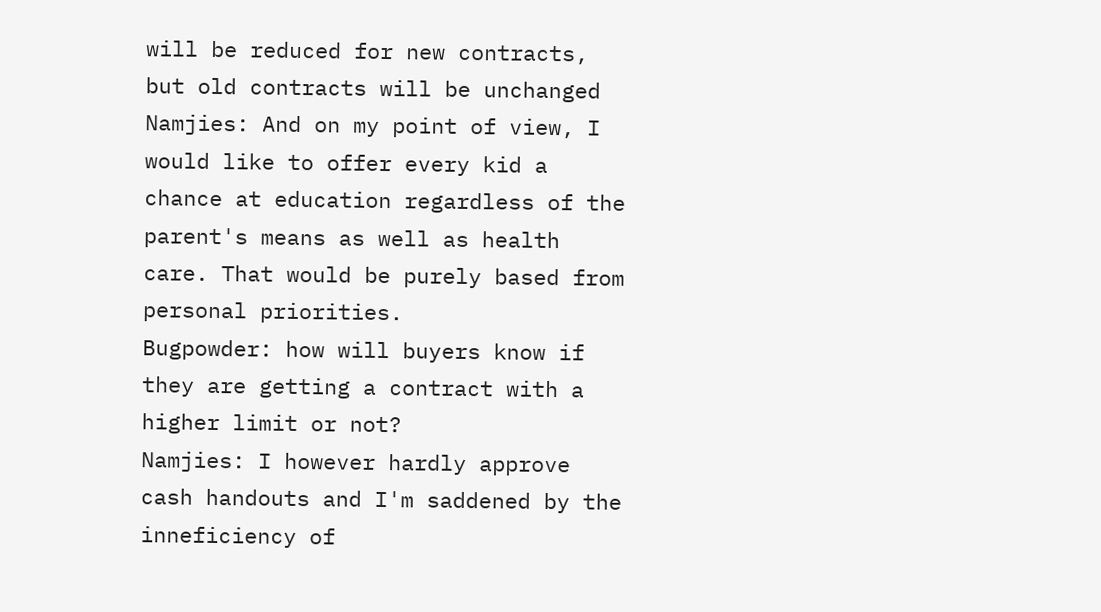will be reduced for new contracts, but old contracts will be unchanged
Namjies: And on my point of view, I would like to offer every kid a chance at education regardless of the parent's means as well as health care. That would be purely based from personal priorities.
Bugpowder: how will buyers know if they are getting a contract with a higher limit or not?
Namjies: I however hardly approve cash handouts and I'm saddened by the inneficiency of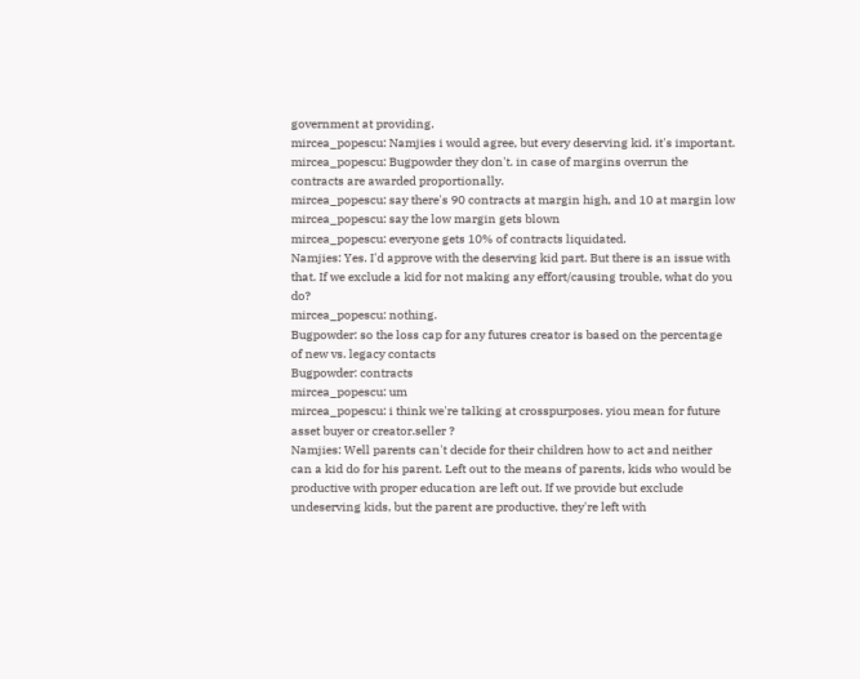government at providing.
mircea_popescu: Namjies i would agree, but every deserving kid. it's important.
mircea_popescu: Bugpowder they don't. in case of margins overrun the contracts are awarded proportionally.
mircea_popescu: say there's 90 contracts at margin high, and 10 at margin low
mircea_popescu: say the low margin gets blown
mircea_popescu: everyone gets 10% of contracts liquidated.
Namjies: Yes. I'd approve with the deserving kid part. But there is an issue with that. If we exclude a kid for not making any effort/causing trouble, what do you do?
mircea_popescu: nothing.
Bugpowder: so the loss cap for any futures creator is based on the percentage of new vs. legacy contacts
Bugpowder: contracts
mircea_popescu: um
mircea_popescu: i think we're talking at crosspurposes. yiou mean for future asset buyer or creator.seller ?
Namjies: Well parents can't decide for their children how to act and neither can a kid do for his parent. Left out to the means of parents, kids who would be productive with proper education are left out. If we provide but exclude undeserving kids, but the parent are productive, they're left with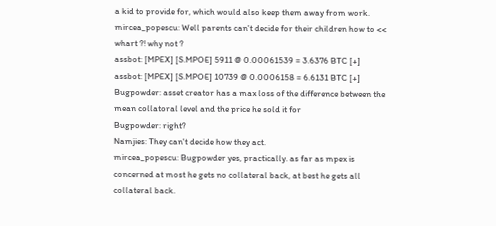a kid to provide for, which would also keep them away from work.
mircea_popescu: Well parents can't decide for their children how to << whart ?! why not ?
assbot: [MPEX] [S.MPOE] 5911 @ 0.00061539 = 3.6376 BTC [+]
assbot: [MPEX] [S.MPOE] 10739 @ 0.0006158 = 6.6131 BTC [+]
Bugpowder: asset creator has a max loss of the difference between the mean collatoral level and the price he sold it for
Bugpowder: right?
Namjies: They can't decide how they act.
mircea_popescu: Bugpowder yes, practically. as far as mpex is concerned at most he gets no collateral back, at best he gets all collateral back.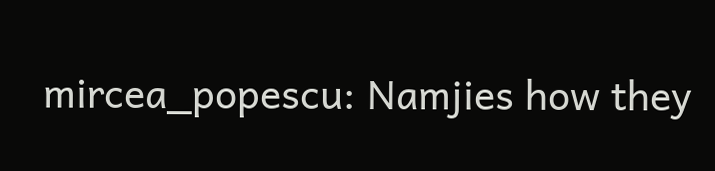mircea_popescu: Namjies how they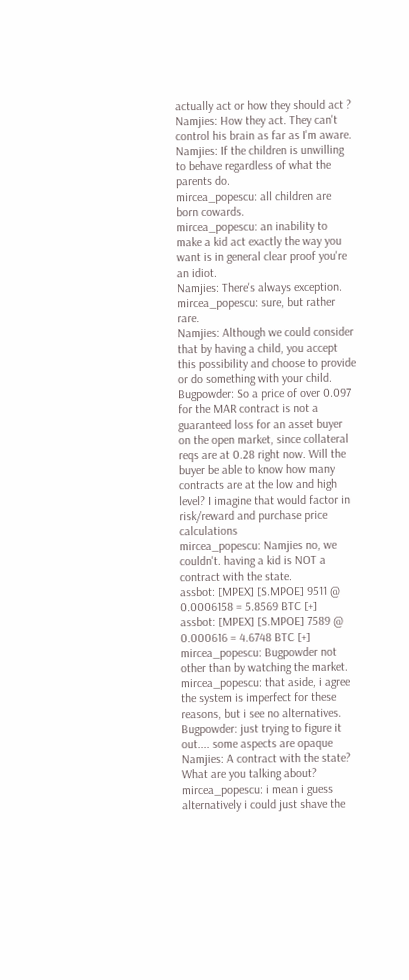actually act or how they should act ?
Namjies: How they act. They can't control his brain as far as I'm aware.
Namjies: If the children is unwilling to behave regardless of what the parents do.
mircea_popescu: all children are born cowards.
mircea_popescu: an inability to make a kid act exactly the way you want is in general clear proof you're an idiot.
Namjies: There's always exception.
mircea_popescu: sure, but rather rare.
Namjies: Although we could consider that by having a child, you accept this possibility and choose to provide or do something with your child.
Bugpowder: So a price of over 0.097 for the MAR contract is not a guaranteed loss for an asset buyer on the open market, since collateral reqs are at 0.28 right now. Will the buyer be able to know how many contracts are at the low and high level? I imagine that would factor in risk/reward and purchase price calculations
mircea_popescu: Namjies no, we couldn't. having a kid is NOT a contract with the state.
assbot: [MPEX] [S.MPOE] 9511 @ 0.0006158 = 5.8569 BTC [+]
assbot: [MPEX] [S.MPOE] 7589 @ 0.000616 = 4.6748 BTC [+]
mircea_popescu: Bugpowder not other than by watching the market.
mircea_popescu: that aside, i agree the system is imperfect for these reasons, but i see no alternatives.
Bugpowder: just trying to figure it out.... some aspects are opaque
Namjies: A contract with the state? What are you talking about?
mircea_popescu: i mean i guess alternatively i could just shave the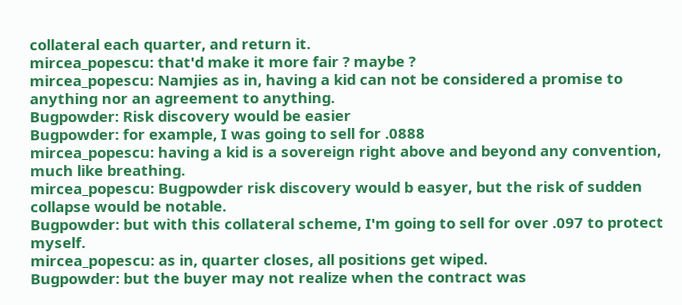collateral each quarter, and return it.
mircea_popescu: that'd make it more fair ? maybe ?
mircea_popescu: Namjies as in, having a kid can not be considered a promise to anything nor an agreement to anything.
Bugpowder: Risk discovery would be easier
Bugpowder: for example, I was going to sell for .0888
mircea_popescu: having a kid is a sovereign right above and beyond any convention, much like breathing.
mircea_popescu: Bugpowder risk discovery would b easyer, but the risk of sudden collapse would be notable.
Bugpowder: but with this collateral scheme, I'm going to sell for over .097 to protect myself.
mircea_popescu: as in, quarter closes, all positions get wiped.
Bugpowder: but the buyer may not realize when the contract was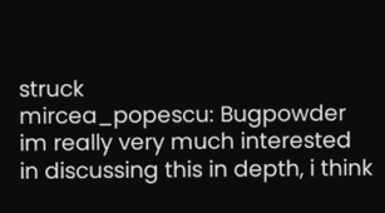struck
mircea_popescu: Bugpowder im really very much interested in discussing this in depth, i think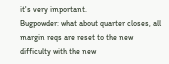it's very important.
Bugpowder: what about quarter closes, all margin reqs are reset to the new difficulty with the new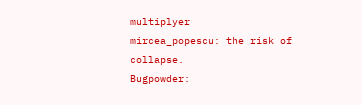multiplyer
mircea_popescu: the risk of collapse.
Bugpowder: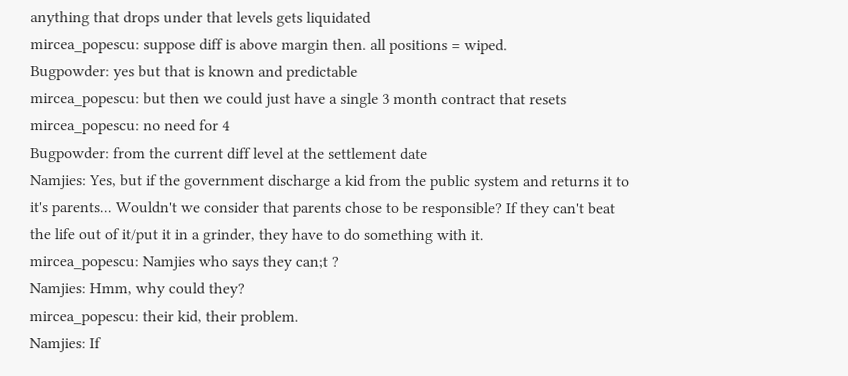anything that drops under that levels gets liquidated
mircea_popescu: suppose diff is above margin then. all positions = wiped.
Bugpowder: yes but that is known and predictable
mircea_popescu: but then we could just have a single 3 month contract that resets
mircea_popescu: no need for 4
Bugpowder: from the current diff level at the settlement date
Namjies: Yes, but if the government discharge a kid from the public system and returns it to it's parents... Wouldn't we consider that parents chose to be responsible? If they can't beat the life out of it/put it in a grinder, they have to do something with it.
mircea_popescu: Namjies who says they can;t ?
Namjies: Hmm, why could they?
mircea_popescu: their kid, their problem.
Namjies: If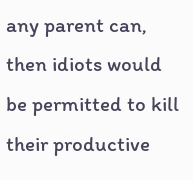any parent can, then idiots would be permitted to kill their productive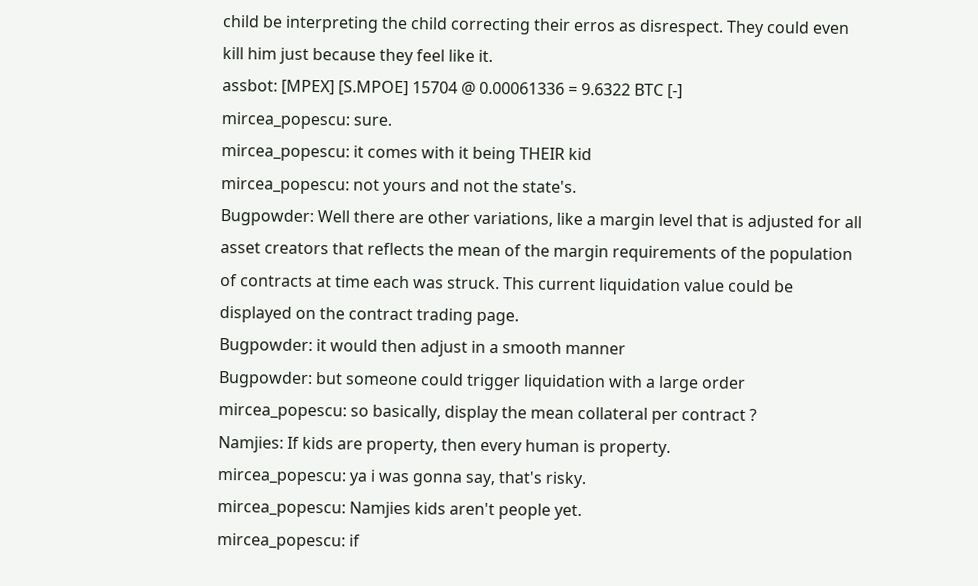child be interpreting the child correcting their erros as disrespect. They could even kill him just because they feel like it.
assbot: [MPEX] [S.MPOE] 15704 @ 0.00061336 = 9.6322 BTC [-]
mircea_popescu: sure.
mircea_popescu: it comes with it being THEIR kid
mircea_popescu: not yours and not the state's.
Bugpowder: Well there are other variations, like a margin level that is adjusted for all asset creators that reflects the mean of the margin requirements of the population of contracts at time each was struck. This current liquidation value could be displayed on the contract trading page.
Bugpowder: it would then adjust in a smooth manner
Bugpowder: but someone could trigger liquidation with a large order
mircea_popescu: so basically, display the mean collateral per contract ?
Namjies: If kids are property, then every human is property.
mircea_popescu: ya i was gonna say, that's risky.
mircea_popescu: Namjies kids aren't people yet.
mircea_popescu: if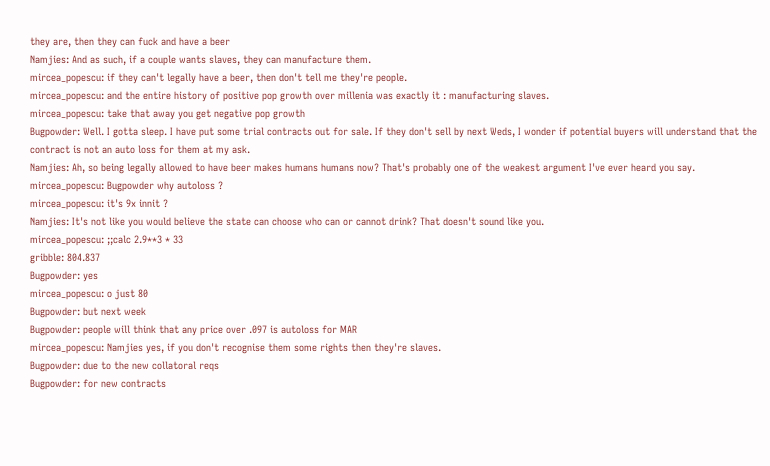they are, then they can fuck and have a beer
Namjies: And as such, if a couple wants slaves, they can manufacture them.
mircea_popescu: if they can't legally have a beer, then don't tell me they're people.
mircea_popescu: and the entire history of positive pop growth over millenia was exactly it : manufacturing slaves.
mircea_popescu: take that away you get negative pop growth
Bugpowder: Well. I gotta sleep. I have put some trial contracts out for sale. If they don't sell by next Weds, I wonder if potential buyers will understand that the contract is not an auto loss for them at my ask.
Namjies: Ah, so being legally allowed to have beer makes humans humans now? That's probably one of the weakest argument I've ever heard you say.
mircea_popescu: Bugpowder why autoloss ?
mircea_popescu: it's 9x innit ?
Namjies: It's not like you would believe the state can choose who can or cannot drink? That doesn't sound like you.
mircea_popescu: ;;calc 2.9**3 * 33
gribble: 804.837
Bugpowder: yes
mircea_popescu: o just 80
Bugpowder: but next week
Bugpowder: people will think that any price over .097 is autoloss for MAR
mircea_popescu: Namjies yes, if you don't recognise them some rights then they're slaves.
Bugpowder: due to the new collatoral reqs
Bugpowder: for new contracts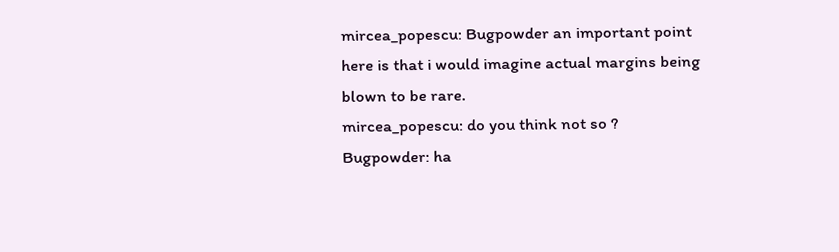mircea_popescu: Bugpowder an important point here is that i would imagine actual margins being blown to be rare.
mircea_popescu: do you think not so ?
Bugpowder: ha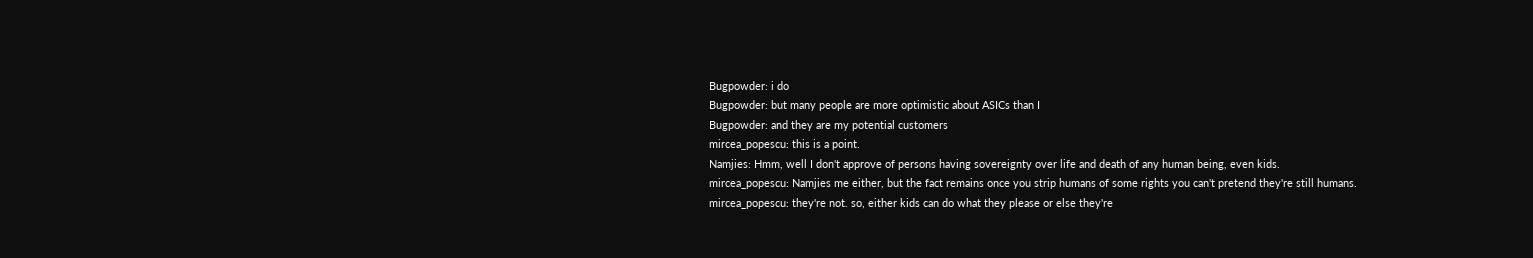Bugpowder: i do
Bugpowder: but many people are more optimistic about ASICs than I
Bugpowder: and they are my potential customers
mircea_popescu: this is a point.
Namjies: Hmm, well I don't approve of persons having sovereignty over life and death of any human being, even kids.
mircea_popescu: Namjies me either, but the fact remains once you strip humans of some rights you can't pretend they're still humans.
mircea_popescu: they're not. so, either kids can do what they please or else they're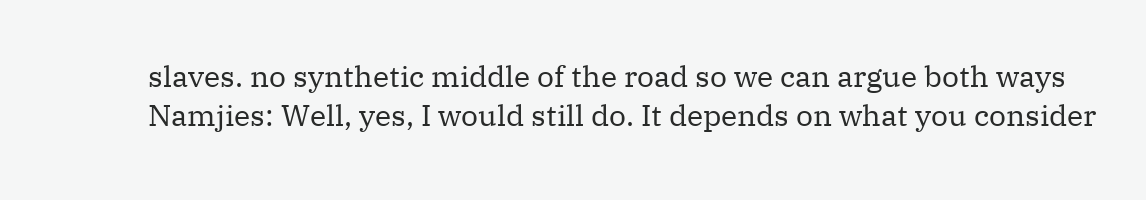slaves. no synthetic middle of the road so we can argue both ways
Namjies: Well, yes, I would still do. It depends on what you consider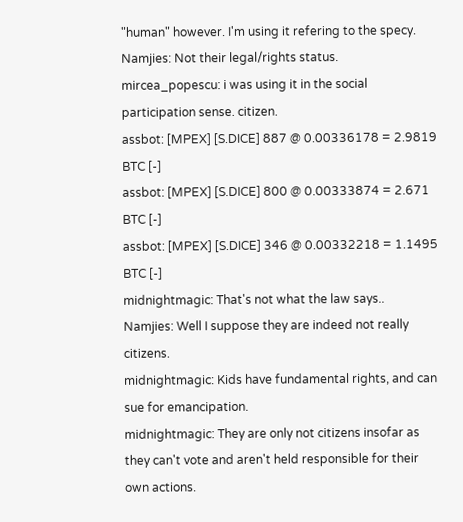"human" however. I'm using it refering to the specy.
Namjies: Not their legal/rights status.
mircea_popescu: i was using it in the social participation sense. citizen.
assbot: [MPEX] [S.DICE] 887 @ 0.00336178 = 2.9819 BTC [-]
assbot: [MPEX] [S.DICE] 800 @ 0.00333874 = 2.671 BTC [-]
assbot: [MPEX] [S.DICE] 346 @ 0.00332218 = 1.1495 BTC [-]
midnightmagic: That's not what the law says..
Namjies: Well I suppose they are indeed not really citizens.
midnightmagic: Kids have fundamental rights, and can sue for emancipation.
midnightmagic: They are only not citizens insofar as they can't vote and aren't held responsible for their own actions.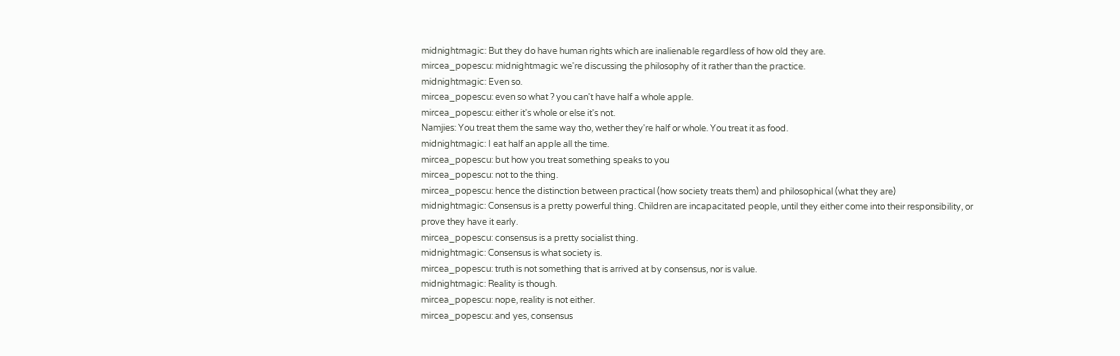midnightmagic: But they do have human rights which are inalienable regardless of how old they are.
mircea_popescu: midnightmagic we're discussing the philosophy of it rather than the practice.
midnightmagic: Even so.
mircea_popescu: even so what ? you can't have half a whole apple.
mircea_popescu: either it's whole or else it's not.
Namjies: You treat them the same way tho, wether they're half or whole. You treat it as food.
midnightmagic: I eat half an apple all the time.
mircea_popescu: but how you treat something speaks to you
mircea_popescu: not to the thing.
mircea_popescu: hence the distinction between practical (how society treats them) and philosophical (what they are)
midnightmagic: Consensus is a pretty powerful thing. Children are incapacitated people, until they either come into their responsibility, or prove they have it early.
mircea_popescu: consensus is a pretty socialist thing.
midnightmagic: Consensus is what society is.
mircea_popescu: truth is not something that is arrived at by consensus, nor is value.
midnightmagic: Reality is though.
mircea_popescu: nope, reality is not either.
mircea_popescu: and yes, consensus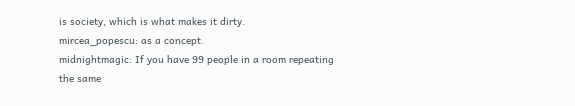is society, which is what makes it dirty.
mircea_popescu: as a concept.
midnightmagic: If you have 99 people in a room repeating the same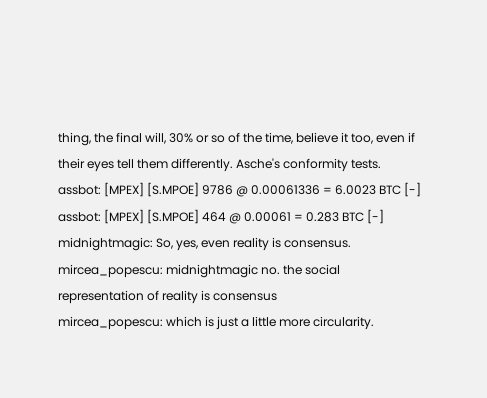thing, the final will, 30% or so of the time, believe it too, even if their eyes tell them differently. Asche's conformity tests.
assbot: [MPEX] [S.MPOE] 9786 @ 0.00061336 = 6.0023 BTC [-]
assbot: [MPEX] [S.MPOE] 464 @ 0.00061 = 0.283 BTC [-]
midnightmagic: So, yes, even reality is consensus.
mircea_popescu: midnightmagic no. the social representation of reality is consensus
mircea_popescu: which is just a little more circularity.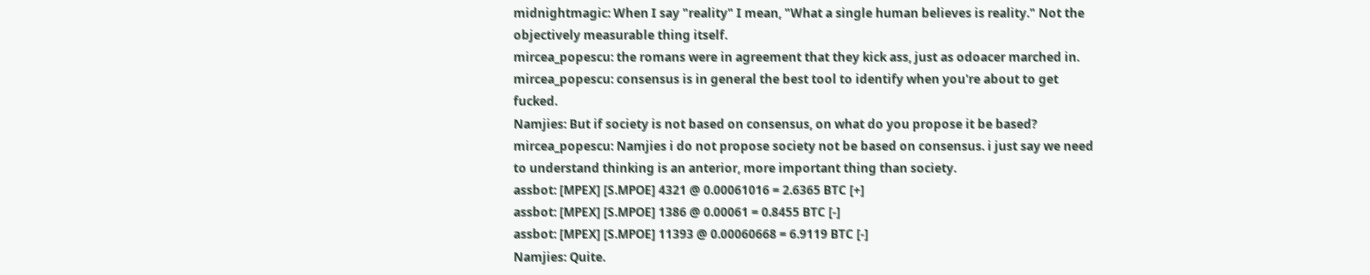midnightmagic: When I say "reality" I mean, "What a single human believes is reality." Not the objectively measurable thing itself.
mircea_popescu: the romans were in agreement that they kick ass, just as odoacer marched in.
mircea_popescu: consensus is in general the best tool to identify when you're about to get fucked.
Namjies: But if society is not based on consensus, on what do you propose it be based?
mircea_popescu: Namjies i do not propose society not be based on consensus. i just say we need to understand thinking is an anterior, more important thing than society.
assbot: [MPEX] [S.MPOE] 4321 @ 0.00061016 = 2.6365 BTC [+]
assbot: [MPEX] [S.MPOE] 1386 @ 0.00061 = 0.8455 BTC [-]
assbot: [MPEX] [S.MPOE] 11393 @ 0.00060668 = 6.9119 BTC [-]
Namjies: Quite.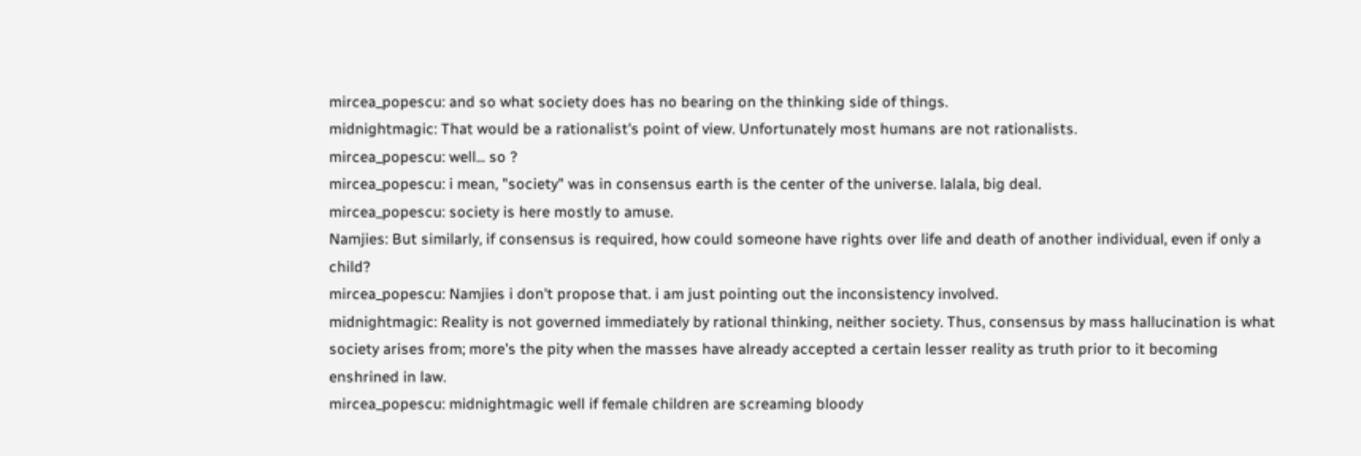mircea_popescu: and so what society does has no bearing on the thinking side of things.
midnightmagic: That would be a rationalist's point of view. Unfortunately most humans are not rationalists.
mircea_popescu: well... so ?
mircea_popescu: i mean, "society" was in consensus earth is the center of the universe. lalala, big deal.
mircea_popescu: society is here mostly to amuse.
Namjies: But similarly, if consensus is required, how could someone have rights over life and death of another individual, even if only a child?
mircea_popescu: Namjies i don't propose that. i am just pointing out the inconsistency involved.
midnightmagic: Reality is not governed immediately by rational thinking, neither society. Thus, consensus by mass hallucination is what society arises from; more's the pity when the masses have already accepted a certain lesser reality as truth prior to it becoming enshrined in law.
mircea_popescu: midnightmagic well if female children are screaming bloody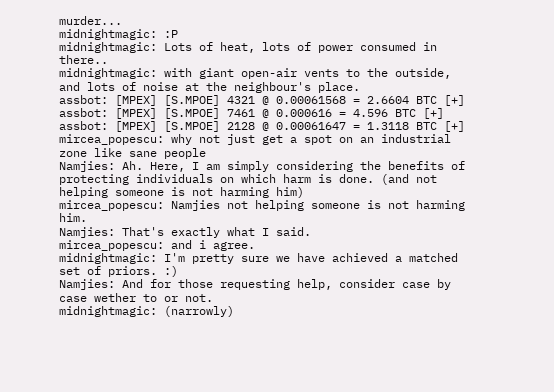murder...
midnightmagic: :P
midnightmagic: Lots of heat, lots of power consumed in there..
midnightmagic: with giant open-air vents to the outside, and lots of noise at the neighbour's place.
assbot: [MPEX] [S.MPOE] 4321 @ 0.00061568 = 2.6604 BTC [+]
assbot: [MPEX] [S.MPOE] 7461 @ 0.000616 = 4.596 BTC [+]
assbot: [MPEX] [S.MPOE] 2128 @ 0.00061647 = 1.3118 BTC [+]
mircea_popescu: why not just get a spot on an industrial zone like sane people
Namjies: Ah. Here, I am simply considering the benefits of protecting individuals on which harm is done. (and not helping someone is not harming him)
mircea_popescu: Namjies not helping someone is not harming him.
Namjies: That's exactly what I said.
mircea_popescu: and i agree.
midnightmagic: I'm pretty sure we have achieved a matched set of priors. :)
Namjies: And for those requesting help, consider case by case wether to or not.
midnightmagic: (narrowly)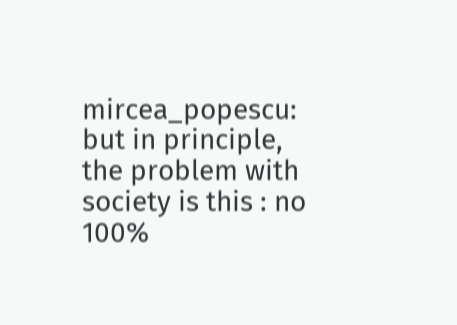mircea_popescu: but in principle, the problem with society is this : no 100%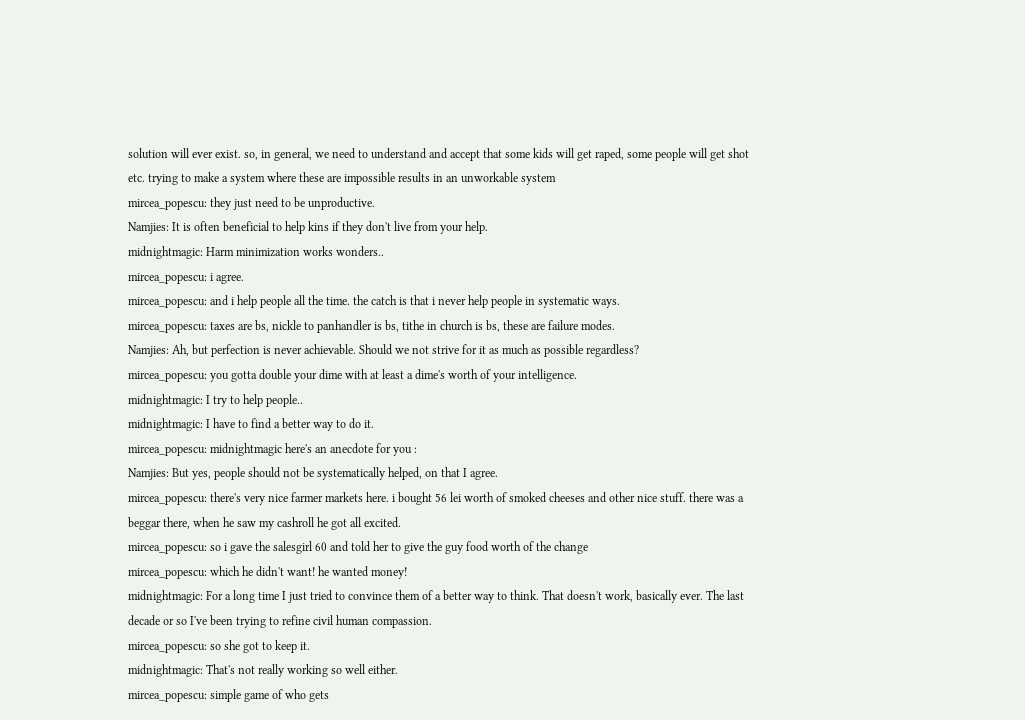solution will ever exist. so, in general, we need to understand and accept that some kids will get raped, some people will get shot etc. trying to make a system where these are impossible results in an unworkable system
mircea_popescu: they just need to be unproductive.
Namjies: It is often beneficial to help kins if they don't live from your help.
midnightmagic: Harm minimization works wonders..
mircea_popescu: i agree.
mircea_popescu: and i help people all the time. the catch is that i never help people in systematic ways.
mircea_popescu: taxes are bs, nickle to panhandler is bs, tithe in church is bs, these are failure modes.
Namjies: Ah, but perfection is never achievable. Should we not strive for it as much as possible regardless?
mircea_popescu: you gotta double your dime with at least a dime's worth of your intelligence.
midnightmagic: I try to help people..
midnightmagic: I have to find a better way to do it.
mircea_popescu: midnightmagic here's an anecdote for you :
Namjies: But yes, people should not be systematically helped, on that I agree.
mircea_popescu: there's very nice farmer markets here. i bought 56 lei worth of smoked cheeses and other nice stuff. there was a beggar there, when he saw my cashroll he got all excited.
mircea_popescu: so i gave the salesgirl 60 and told her to give the guy food worth of the change
mircea_popescu: which he didn't want! he wanted money!
midnightmagic: For a long time I just tried to convince them of a better way to think. That doesn't work, basically ever. The last decade or so I've been trying to refine civil human compassion.
mircea_popescu: so she got to keep it.
midnightmagic: That's not really working so well either.
mircea_popescu: simple game of who gets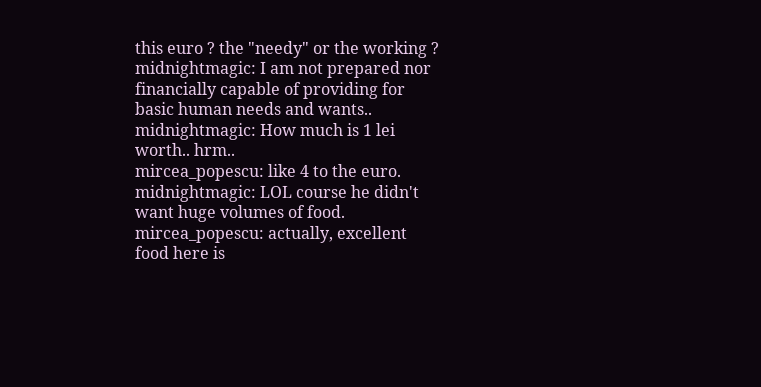this euro ? the "needy" or the working ?
midnightmagic: I am not prepared nor financially capable of providing for basic human needs and wants..
midnightmagic: How much is 1 lei worth.. hrm..
mircea_popescu: like 4 to the euro.
midnightmagic: LOL course he didn't want huge volumes of food.
mircea_popescu: actually, excellent food here is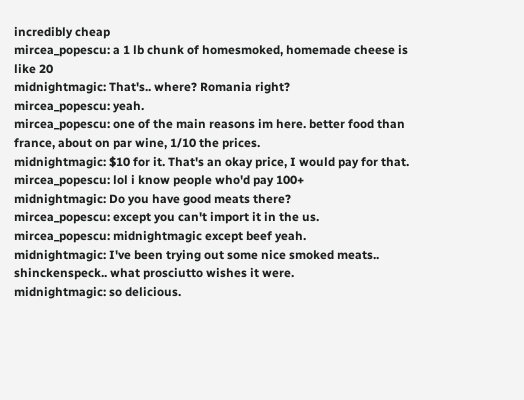incredibly cheap
mircea_popescu: a 1 lb chunk of homesmoked, homemade cheese is like 20
midnightmagic: That's.. where? Romania right?
mircea_popescu: yeah.
mircea_popescu: one of the main reasons im here. better food than france, about on par wine, 1/10 the prices.
midnightmagic: $10 for it. That's an okay price, I would pay for that.
mircea_popescu: lol i know people who'd pay 100+
midnightmagic: Do you have good meats there?
mircea_popescu: except you can't import it in the us.
mircea_popescu: midnightmagic except beef yeah.
midnightmagic: I've been trying out some nice smoked meats.. shinckenspeck.. what prosciutto wishes it were.
midnightmagic: so delicious.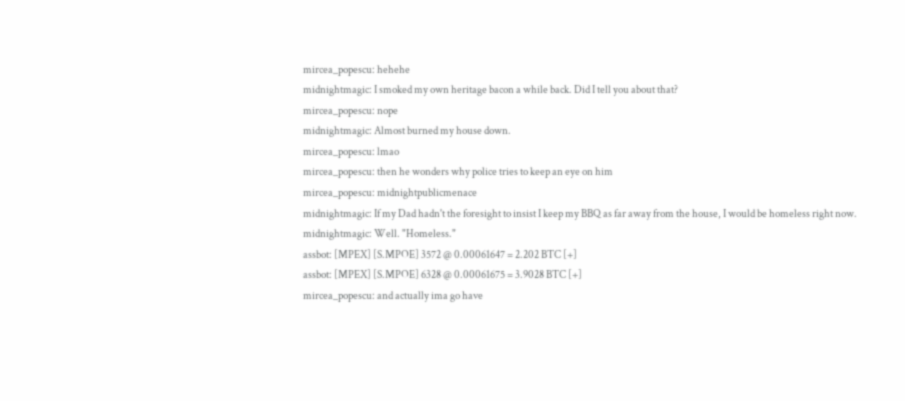mircea_popescu: hehehe
midnightmagic: I smoked my own heritage bacon a while back. Did I tell you about that?
mircea_popescu: nope
midnightmagic: Almost burned my house down.
mircea_popescu: lmao
mircea_popescu: then he wonders why police tries to keep an eye on him
mircea_popescu: midnightpublicmenace
midnightmagic: If my Dad hadn't the foresight to insist I keep my BBQ as far away from the house, I would be homeless right now.
midnightmagic: Well. "Homeless."
assbot: [MPEX] [S.MPOE] 3572 @ 0.00061647 = 2.202 BTC [+]
assbot: [MPEX] [S.MPOE] 6328 @ 0.00061675 = 3.9028 BTC [+]
mircea_popescu: and actually ima go have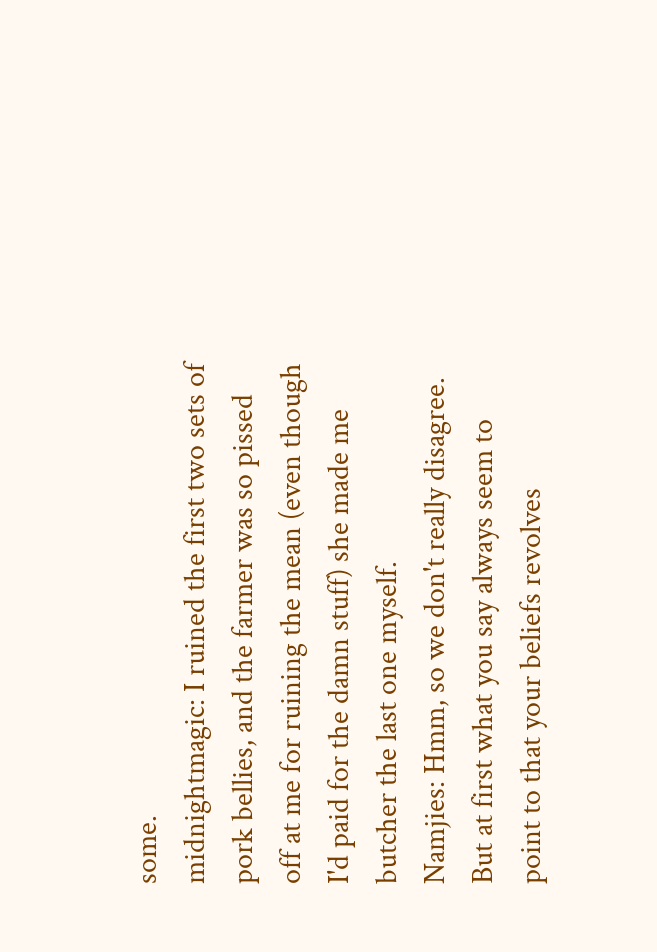some.
midnightmagic: I ruined the first two sets of pork bellies, and the farmer was so pissed off at me for ruining the mean (even though I'd paid for the damn stuff) she made me butcher the last one myself.
Namjies: Hmm, so we don't really disagree. But at first what you say always seem to point to that your beliefs revolves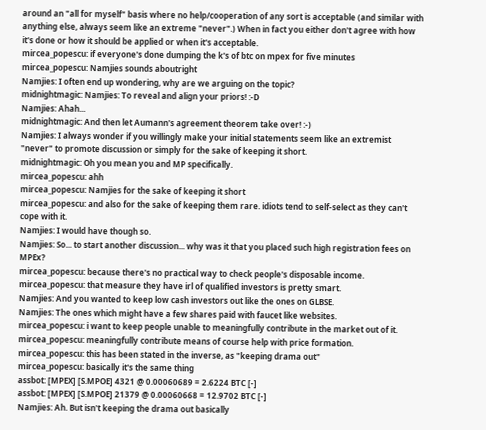around an "all for myself" basis where no help/cooperation of any sort is acceptable (and similar with anything else, always seem like an extreme "never".) When in fact you either don't agree with how it's done or how it should be applied or when it's acceptable.
mircea_popescu: if everyone's done dumping the k's of btc on mpex for five minutes
mircea_popescu: Namjies sounds aboutright
Namjies: I often end up wondering, why are we arguing on the topic?
midnightmagic: Namjies: To reveal and align your priors! :-D
Namjies: Ahah...
midnightmagic: And then let Aumann's agreement theorem take over! :-)
Namjies: I always wonder if you willingly make your initial statements seem like an extremist "never" to promote discussion or simply for the sake of keeping it short.
midnightmagic: Oh you mean you and MP specifically.
mircea_popescu: ahh
mircea_popescu: Namjies for the sake of keeping it short
mircea_popescu: and also for the sake of keeping them rare. idiots tend to self-select as they can't cope with it.
Namjies: I would have though so.
Namjies: So... to start another discussion... why was it that you placed such high registration fees on MPEx?
mircea_popescu: because there's no practical way to check people's disposable income.
mircea_popescu: that measure they have irl of qualified investors is pretty smart.
Namjies: And you wanted to keep low cash investors out like the ones on GLBSE.
Namjies: The ones which might have a few shares paid with faucet like websites.
mircea_popescu: i want to keep people unable to meaningfully contribute in the market out of it.
mircea_popescu: meaningfully contribute means of course help with price formation.
mircea_popescu: this has been stated in the inverse, as "keeping drama out"
mircea_popescu: basically it's the same thing
assbot: [MPEX] [S.MPOE] 4321 @ 0.00060689 = 2.6224 BTC [-]
assbot: [MPEX] [S.MPOE] 21379 @ 0.00060668 = 12.9702 BTC [-]
Namjies: Ah. But isn't keeping the drama out basically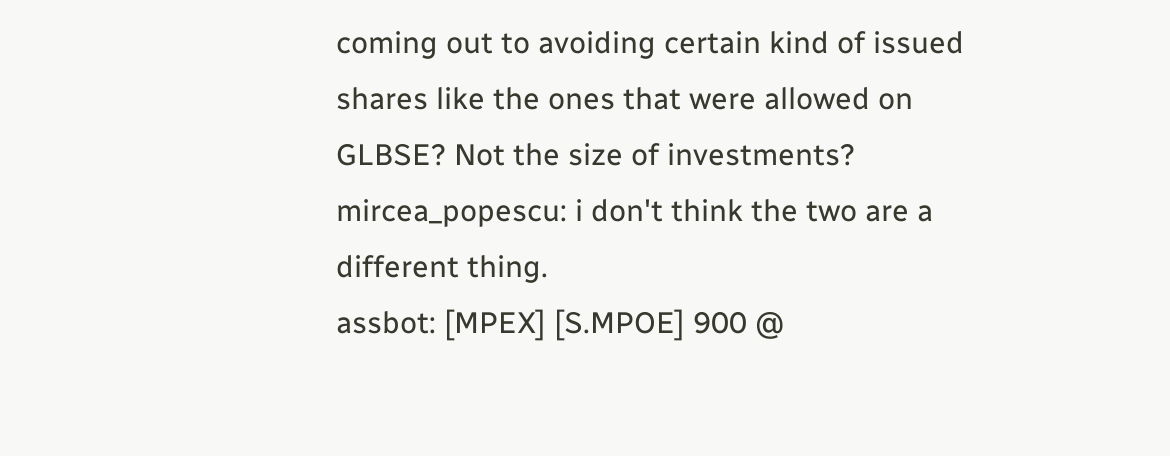coming out to avoiding certain kind of issued shares like the ones that were allowed on GLBSE? Not the size of investments?
mircea_popescu: i don't think the two are a different thing.
assbot: [MPEX] [S.MPOE] 900 @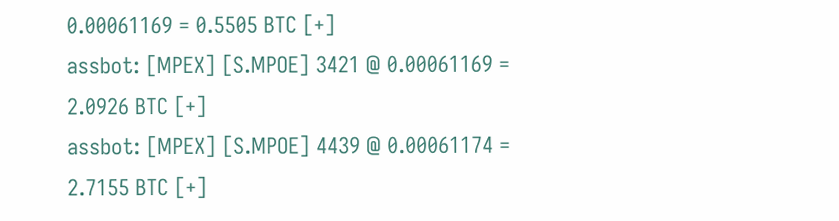0.00061169 = 0.5505 BTC [+]
assbot: [MPEX] [S.MPOE] 3421 @ 0.00061169 = 2.0926 BTC [+]
assbot: [MPEX] [S.MPOE] 4439 @ 0.00061174 = 2.7155 BTC [+]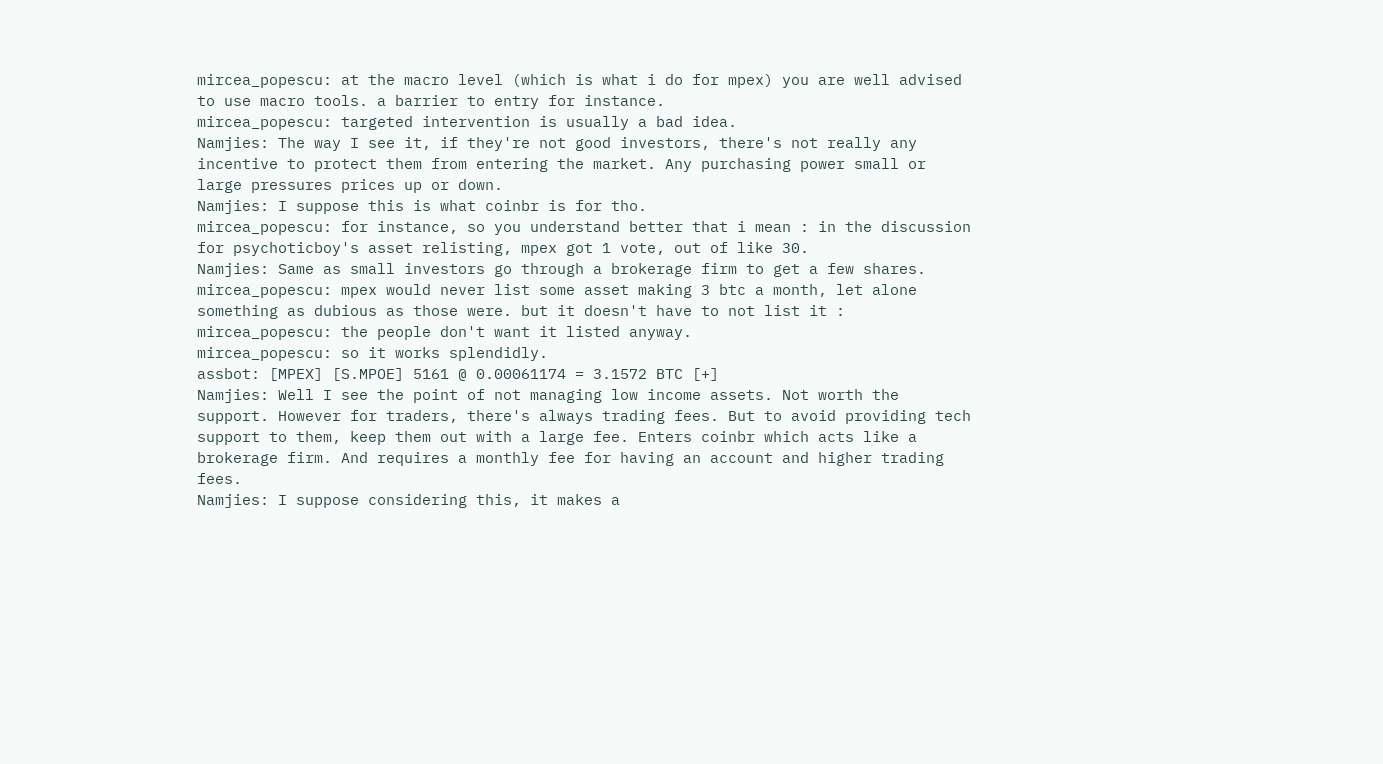mircea_popescu: at the macro level (which is what i do for mpex) you are well advised to use macro tools. a barrier to entry for instance.
mircea_popescu: targeted intervention is usually a bad idea.
Namjies: The way I see it, if they're not good investors, there's not really any incentive to protect them from entering the market. Any purchasing power small or large pressures prices up or down.
Namjies: I suppose this is what coinbr is for tho.
mircea_popescu: for instance, so you understand better that i mean : in the discussion for psychoticboy's asset relisting, mpex got 1 vote, out of like 30.
Namjies: Same as small investors go through a brokerage firm to get a few shares.
mircea_popescu: mpex would never list some asset making 3 btc a month, let alone something as dubious as those were. but it doesn't have to not list it :
mircea_popescu: the people don't want it listed anyway.
mircea_popescu: so it works splendidly.
assbot: [MPEX] [S.MPOE] 5161 @ 0.00061174 = 3.1572 BTC [+]
Namjies: Well I see the point of not managing low income assets. Not worth the support. However for traders, there's always trading fees. But to avoid providing tech support to them, keep them out with a large fee. Enters coinbr which acts like a brokerage firm. And requires a monthly fee for having an account and higher trading fees.
Namjies: I suppose considering this, it makes a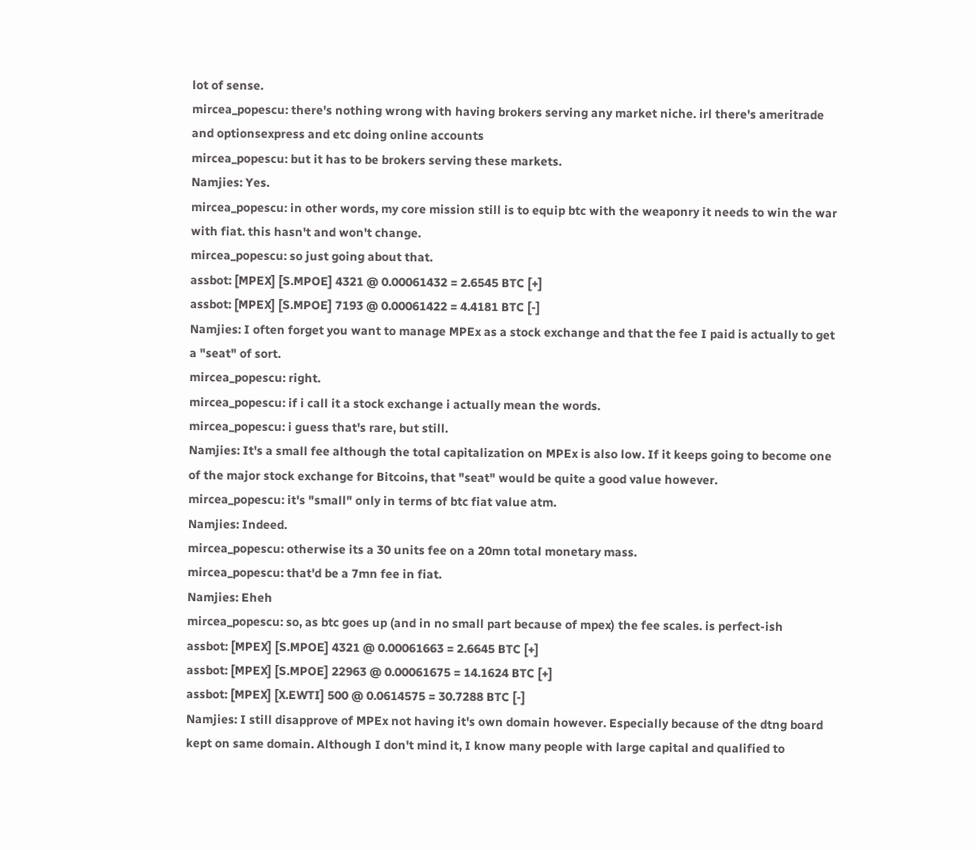lot of sense.
mircea_popescu: there's nothing wrong with having brokers serving any market niche. irl there's ameritrade and optionsexpress and etc doing online accounts
mircea_popescu: but it has to be brokers serving these markets.
Namjies: Yes.
mircea_popescu: in other words, my core mission still is to equip btc with the weaponry it needs to win the war with fiat. this hasn't and won't change.
mircea_popescu: so just going about that.
assbot: [MPEX] [S.MPOE] 4321 @ 0.00061432 = 2.6545 BTC [+]
assbot: [MPEX] [S.MPOE] 7193 @ 0.00061422 = 4.4181 BTC [-]
Namjies: I often forget you want to manage MPEx as a stock exchange and that the fee I paid is actually to get a "seat" of sort.
mircea_popescu: right.
mircea_popescu: if i call it a stock exchange i actually mean the words.
mircea_popescu: i guess that's rare, but still.
Namjies: It's a small fee although the total capitalization on MPEx is also low. If it keeps going to become one of the major stock exchange for Bitcoins, that "seat" would be quite a good value however.
mircea_popescu: it's "small" only in terms of btc fiat value atm.
Namjies: Indeed.
mircea_popescu: otherwise its a 30 units fee on a 20mn total monetary mass.
mircea_popescu: that'd be a 7mn fee in fiat.
Namjies: Eheh
mircea_popescu: so, as btc goes up (and in no small part because of mpex) the fee scales. is perfect-ish
assbot: [MPEX] [S.MPOE] 4321 @ 0.00061663 = 2.6645 BTC [+]
assbot: [MPEX] [S.MPOE] 22963 @ 0.00061675 = 14.1624 BTC [+]
assbot: [MPEX] [X.EWTI] 500 @ 0.0614575 = 30.7288 BTC [-]
Namjies: I still disapprove of MPEx not having it's own domain however. Especially because of the dtng board kept on same domain. Although I don't mind it, I know many people with large capital and qualified to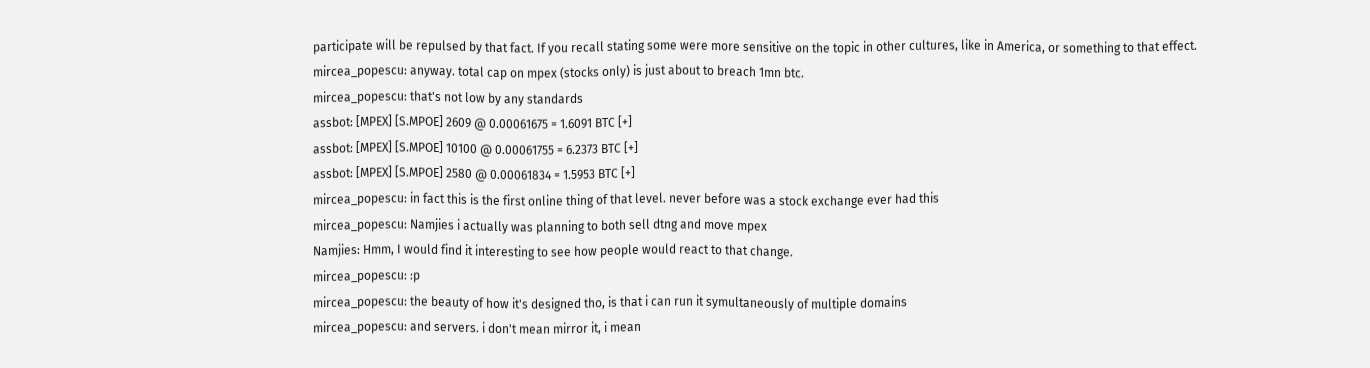participate will be repulsed by that fact. If you recall stating some were more sensitive on the topic in other cultures, like in America, or something to that effect.
mircea_popescu: anyway. total cap on mpex (stocks only) is just about to breach 1mn btc.
mircea_popescu: that's not low by any standards
assbot: [MPEX] [S.MPOE] 2609 @ 0.00061675 = 1.6091 BTC [+]
assbot: [MPEX] [S.MPOE] 10100 @ 0.00061755 = 6.2373 BTC [+]
assbot: [MPEX] [S.MPOE] 2580 @ 0.00061834 = 1.5953 BTC [+]
mircea_popescu: in fact this is the first online thing of that level. never before was a stock exchange ever had this
mircea_popescu: Namjies i actually was planning to both sell dtng and move mpex
Namjies: Hmm, I would find it interesting to see how people would react to that change.
mircea_popescu: :p
mircea_popescu: the beauty of how it's designed tho, is that i can run it symultaneously of multiple domains
mircea_popescu: and servers. i don't mean mirror it, i mean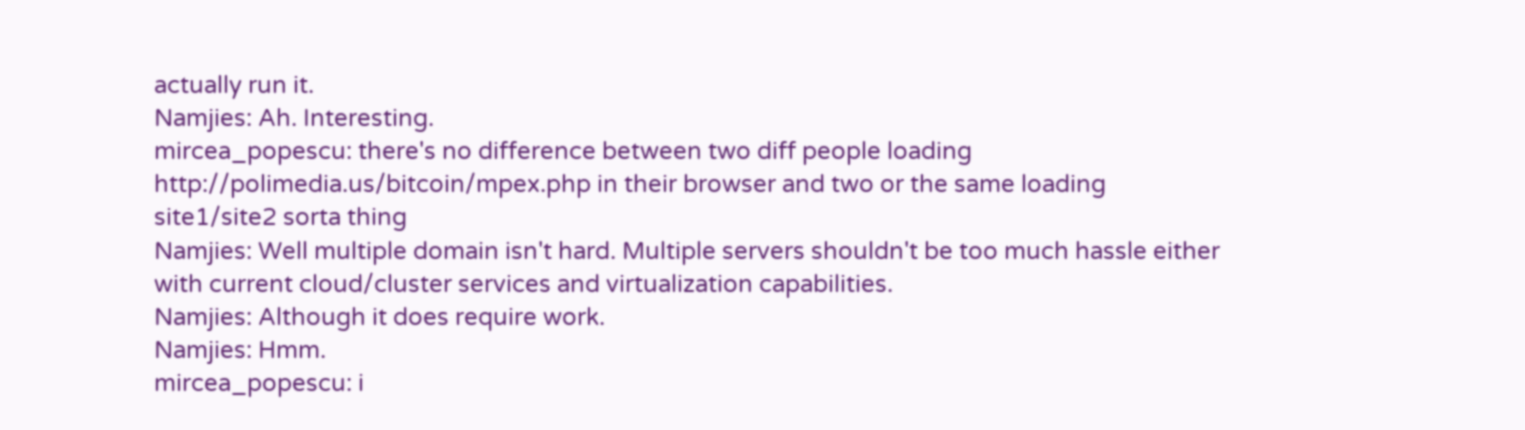actually run it.
Namjies: Ah. Interesting.
mircea_popescu: there's no difference between two diff people loading http://polimedia.us/bitcoin/mpex.php in their browser and two or the same loading site1/site2 sorta thing
Namjies: Well multiple domain isn't hard. Multiple servers shouldn't be too much hassle either with current cloud/cluster services and virtualization capabilities.
Namjies: Although it does require work.
Namjies: Hmm.
mircea_popescu: i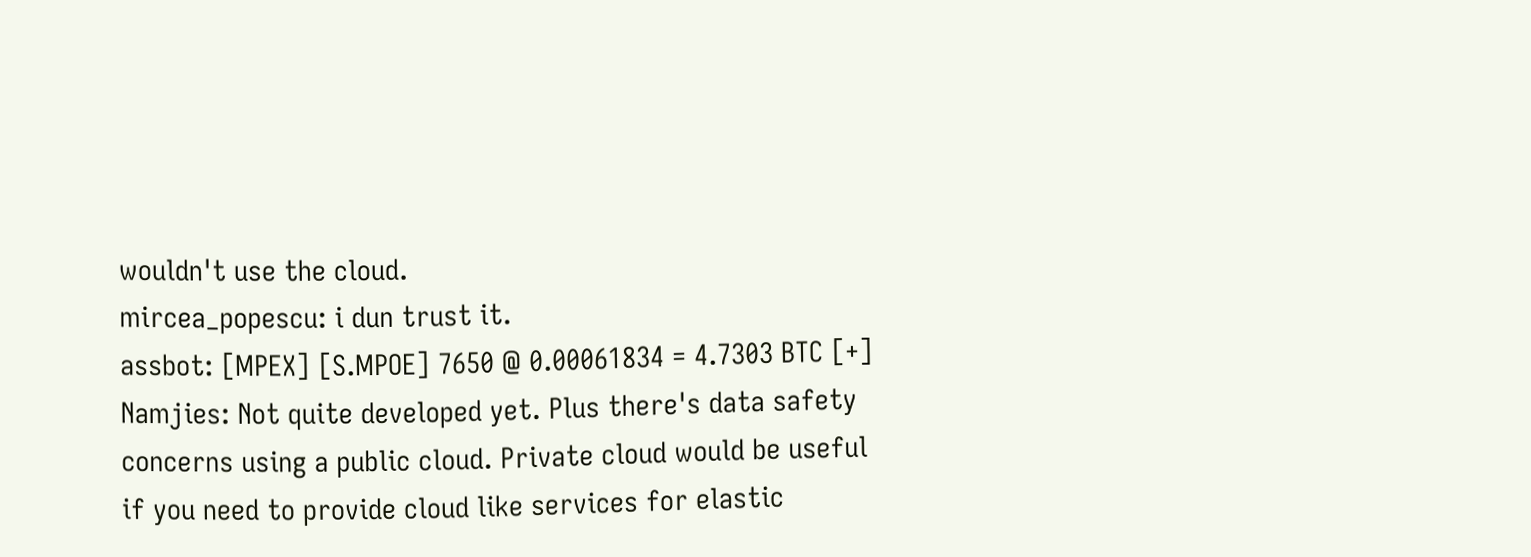wouldn't use the cloud.
mircea_popescu: i dun trust it.
assbot: [MPEX] [S.MPOE] 7650 @ 0.00061834 = 4.7303 BTC [+]
Namjies: Not quite developed yet. Plus there's data safety concerns using a public cloud. Private cloud would be useful if you need to provide cloud like services for elastic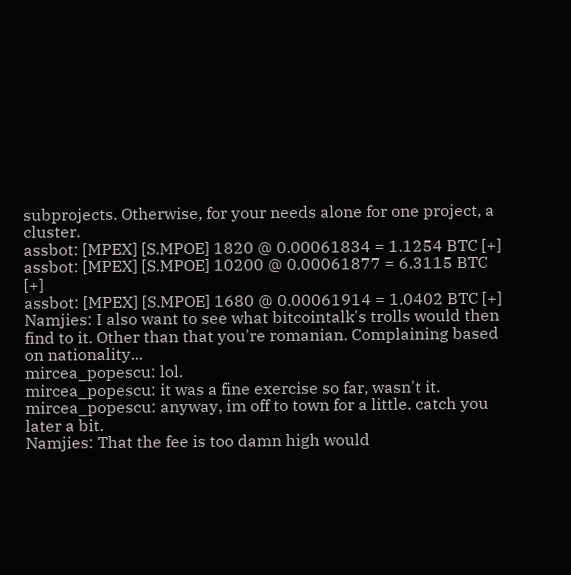subprojects. Otherwise, for your needs alone for one project, a cluster.
assbot: [MPEX] [S.MPOE] 1820 @ 0.00061834 = 1.1254 BTC [+]
assbot: [MPEX] [S.MPOE] 10200 @ 0.00061877 = 6.3115 BTC [+]
assbot: [MPEX] [S.MPOE] 1680 @ 0.00061914 = 1.0402 BTC [+]
Namjies: I also want to see what bitcointalk's trolls would then find to it. Other than that you're romanian. Complaining based on nationality...
mircea_popescu: lol.
mircea_popescu: it was a fine exercise so far, wasn't it.
mircea_popescu: anyway, im off to town for a little. catch you later a bit.
Namjies: That the fee is too damn high would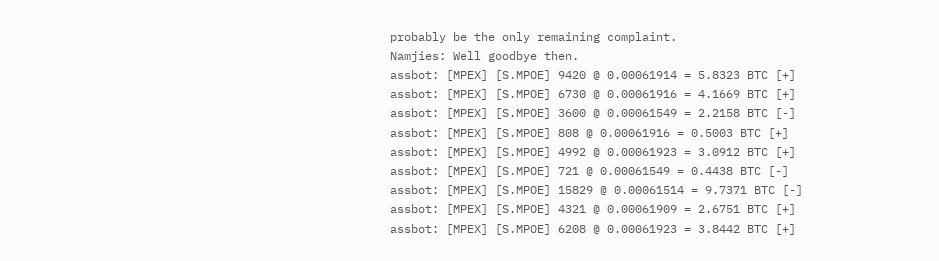probably be the only remaining complaint.
Namjies: Well goodbye then.
assbot: [MPEX] [S.MPOE] 9420 @ 0.00061914 = 5.8323 BTC [+]
assbot: [MPEX] [S.MPOE] 6730 @ 0.00061916 = 4.1669 BTC [+]
assbot: [MPEX] [S.MPOE] 3600 @ 0.00061549 = 2.2158 BTC [-]
assbot: [MPEX] [S.MPOE] 808 @ 0.00061916 = 0.5003 BTC [+]
assbot: [MPEX] [S.MPOE] 4992 @ 0.00061923 = 3.0912 BTC [+]
assbot: [MPEX] [S.MPOE] 721 @ 0.00061549 = 0.4438 BTC [-]
assbot: [MPEX] [S.MPOE] 15829 @ 0.00061514 = 9.7371 BTC [-]
assbot: [MPEX] [S.MPOE] 4321 @ 0.00061909 = 2.6751 BTC [+]
assbot: [MPEX] [S.MPOE] 6208 @ 0.00061923 = 3.8442 BTC [+]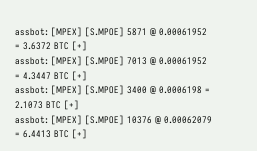assbot: [MPEX] [S.MPOE] 5871 @ 0.00061952 = 3.6372 BTC [+]
assbot: [MPEX] [S.MPOE] 7013 @ 0.00061952 = 4.3447 BTC [+]
assbot: [MPEX] [S.MPOE] 3400 @ 0.0006198 = 2.1073 BTC [+]
assbot: [MPEX] [S.MPOE] 10376 @ 0.00062079 = 6.4413 BTC [+]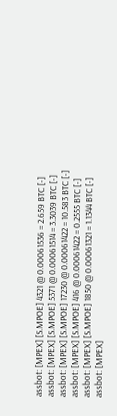assbot: [MPEX] [S.MPOE] 4321 @ 0.00061536 = 2.659 BTC [-]
assbot: [MPEX] [S.MPOE] 5371 @ 0.00061514 = 3.3039 BTC [-]
assbot: [MPEX] [S.MPOE] 17230 @ 0.00061422 = 10.583 BTC [-]
assbot: [MPEX] [S.MPOE] 416 @ 0.00061422 = 0.2555 BTC [-]
assbot: [MPEX] [S.MPOE] 1850 @ 0.00061321 = 1.1344 BTC [-]
assbot: [MPEX]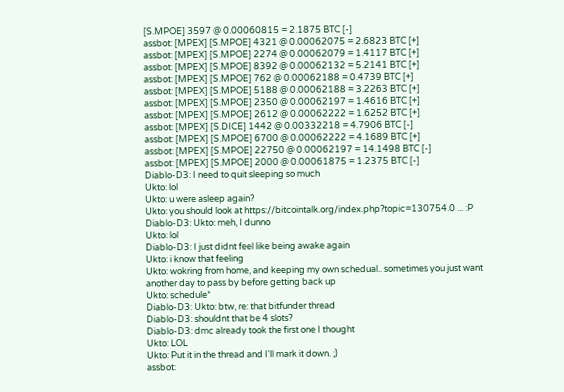[S.MPOE] 3597 @ 0.00060815 = 2.1875 BTC [-]
assbot: [MPEX] [S.MPOE] 4321 @ 0.00062075 = 2.6823 BTC [+]
assbot: [MPEX] [S.MPOE] 2274 @ 0.00062079 = 1.4117 BTC [+]
assbot: [MPEX] [S.MPOE] 8392 @ 0.00062132 = 5.2141 BTC [+]
assbot: [MPEX] [S.MPOE] 762 @ 0.00062188 = 0.4739 BTC [+]
assbot: [MPEX] [S.MPOE] 5188 @ 0.00062188 = 3.2263 BTC [+]
assbot: [MPEX] [S.MPOE] 2350 @ 0.00062197 = 1.4616 BTC [+]
assbot: [MPEX] [S.MPOE] 2612 @ 0.00062222 = 1.6252 BTC [+]
assbot: [MPEX] [S.DICE] 1442 @ 0.00332218 = 4.7906 BTC [-]
assbot: [MPEX] [S.MPOE] 6700 @ 0.00062222 = 4.1689 BTC [+]
assbot: [MPEX] [S.MPOE] 22750 @ 0.00062197 = 14.1498 BTC [-]
assbot: [MPEX] [S.MPOE] 2000 @ 0.00061875 = 1.2375 BTC [-]
Diablo-D3: I need to quit sleeping so much
Ukto: lol
Ukto: u were asleep again?
Ukto: you should look at https://bitcointalk.org/index.php?topic=130754.0 ... :P
Diablo-D3: Ukto: meh, I dunno
Ukto: lol
Diablo-D3: I just didnt feel like being awake again
Ukto: i know that feeling
Ukto: wokring from home, and keeping my own schedual.. sometimes you just want another day to pass by before getting back up
Ukto: schedule*
Diablo-D3: Ukto: btw, re: that bitfunder thread
Diablo-D3: shouldnt that be 4 slots?
Diablo-D3: dmc already took the first one I thought
Ukto: LOL
Ukto: Put it in the thread and I'll mark it down. ;)
assbot: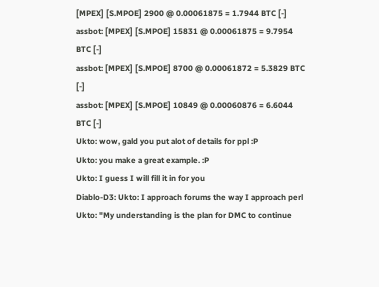[MPEX] [S.MPOE] 2900 @ 0.00061875 = 1.7944 BTC [-]
assbot: [MPEX] [S.MPOE] 15831 @ 0.00061875 = 9.7954 BTC [-]
assbot: [MPEX] [S.MPOE] 8700 @ 0.00061872 = 5.3829 BTC [-]
assbot: [MPEX] [S.MPOE] 10849 @ 0.00060876 = 6.6044 BTC [-]
Ukto: wow, gald you put alot of details for ppl :P
Ukto: you make a great example. :P
Ukto: I guess I will fill it in for you
Diablo-D3: Ukto: I approach forums the way I approach perl
Ukto: "My understanding is the plan for DMC to continue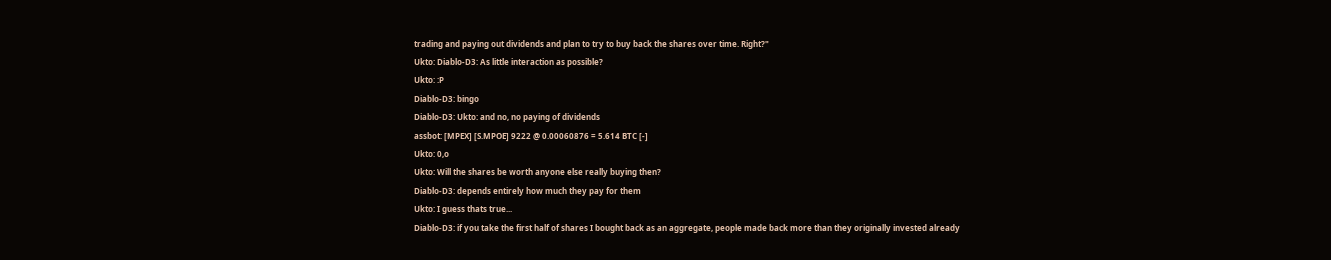trading and paying out dividends and plan to try to buy back the shares over time. Right?"
Ukto: Diablo-D3: As little interaction as possible?
Ukto: :P
Diablo-D3: bingo
Diablo-D3: Ukto: and no, no paying of dividends
assbot: [MPEX] [S.MPOE] 9222 @ 0.00060876 = 5.614 BTC [-]
Ukto: 0,o
Ukto: Will the shares be worth anyone else really buying then?
Diablo-D3: depends entirely how much they pay for them
Ukto: I guess thats true...
Diablo-D3: if you take the first half of shares I bought back as an aggregate, people made back more than they originally invested already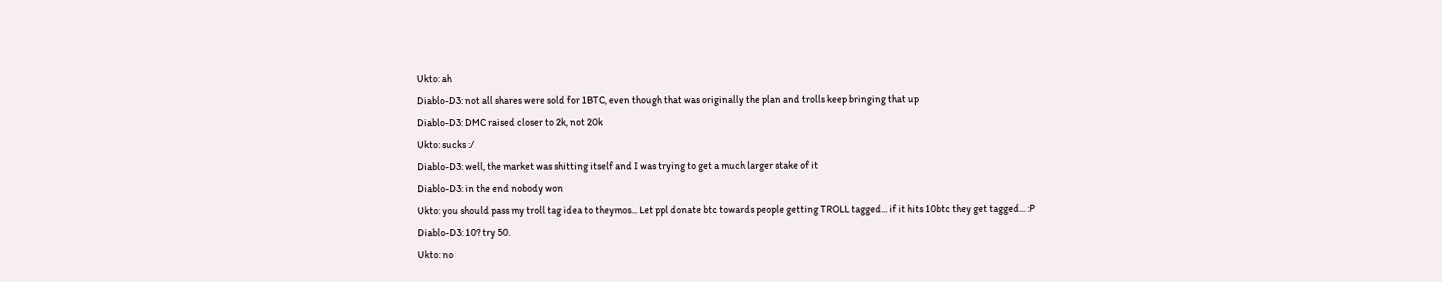Ukto: ah
Diablo-D3: not all shares were sold for 1BTC, even though that was originally the plan and trolls keep bringing that up
Diablo-D3: DMC raised closer to 2k, not 20k
Ukto: sucks :/
Diablo-D3: well, the market was shitting itself and I was trying to get a much larger stake of it
Diablo-D3: in the end nobody won
Ukto: you should pass my troll tag idea to theymos... Let ppl donate btc towards people getting TROLL tagged... if it hits 10btc they get tagged... :P
Diablo-D3: 10? try 50.
Ukto: no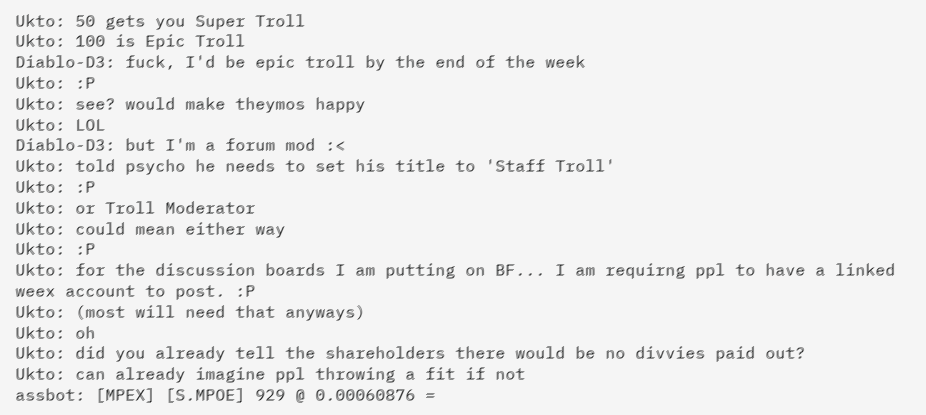Ukto: 50 gets you Super Troll
Ukto: 100 is Epic Troll
Diablo-D3: fuck, I'd be epic troll by the end of the week
Ukto: :P
Ukto: see? would make theymos happy
Ukto: LOL
Diablo-D3: but I'm a forum mod :<
Ukto: told psycho he needs to set his title to 'Staff Troll'
Ukto: :P
Ukto: or Troll Moderator
Ukto: could mean either way
Ukto: :P
Ukto: for the discussion boards I am putting on BF... I am requirng ppl to have a linked weex account to post. :P
Ukto: (most will need that anyways)
Ukto: oh
Ukto: did you already tell the shareholders there would be no divvies paid out?
Ukto: can already imagine ppl throwing a fit if not
assbot: [MPEX] [S.MPOE] 929 @ 0.00060876 =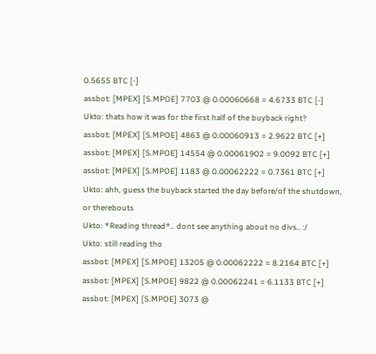0.5655 BTC [-]
assbot: [MPEX] [S.MPOE] 7703 @ 0.00060668 = 4.6733 BTC [-]
Ukto: thats how it was for the first half of the buyback right?
assbot: [MPEX] [S.MPOE] 4863 @ 0.00060913 = 2.9622 BTC [+]
assbot: [MPEX] [S.MPOE] 14554 @ 0.00061902 = 9.0092 BTC [+]
assbot: [MPEX] [S.MPOE] 1183 @ 0.00062222 = 0.7361 BTC [+]
Ukto: ahh, guess the buyback started the day before/of the shutdown, or therebouts
Ukto: *Reading thread*.. dont see anything about no divs.. :/
Ukto: still reading tho
assbot: [MPEX] [S.MPOE] 13205 @ 0.00062222 = 8.2164 BTC [+]
assbot: [MPEX] [S.MPOE] 9822 @ 0.00062241 = 6.1133 BTC [+]
assbot: [MPEX] [S.MPOE] 3073 @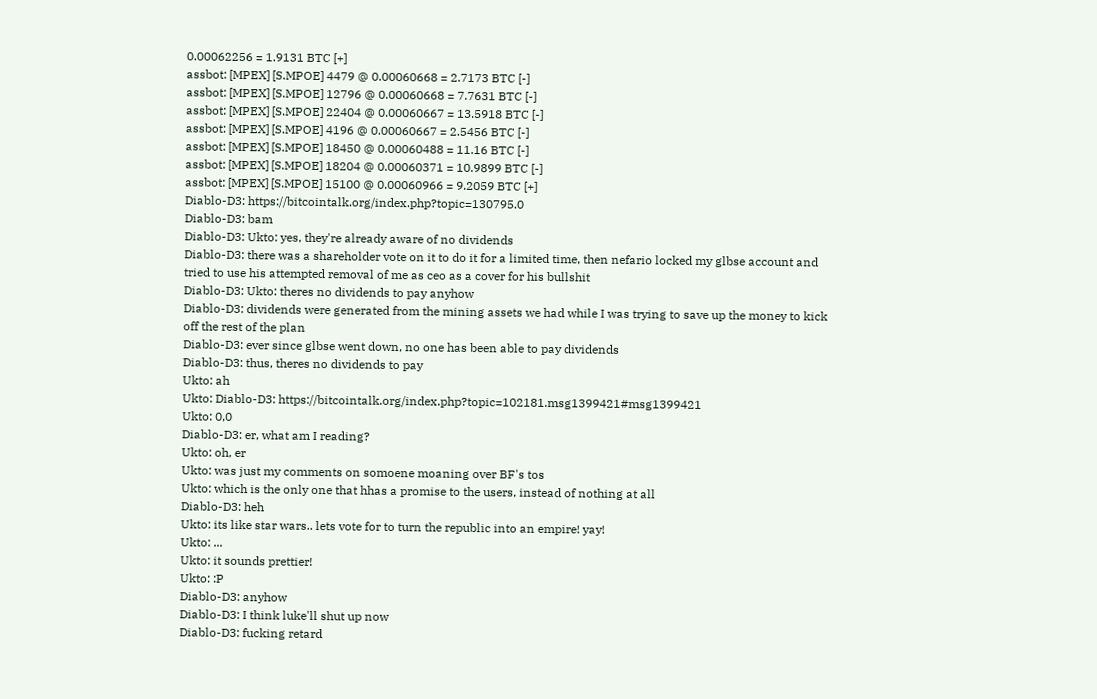0.00062256 = 1.9131 BTC [+]
assbot: [MPEX] [S.MPOE] 4479 @ 0.00060668 = 2.7173 BTC [-]
assbot: [MPEX] [S.MPOE] 12796 @ 0.00060668 = 7.7631 BTC [-]
assbot: [MPEX] [S.MPOE] 22404 @ 0.00060667 = 13.5918 BTC [-]
assbot: [MPEX] [S.MPOE] 4196 @ 0.00060667 = 2.5456 BTC [-]
assbot: [MPEX] [S.MPOE] 18450 @ 0.00060488 = 11.16 BTC [-]
assbot: [MPEX] [S.MPOE] 18204 @ 0.00060371 = 10.9899 BTC [-]
assbot: [MPEX] [S.MPOE] 15100 @ 0.00060966 = 9.2059 BTC [+]
Diablo-D3: https://bitcointalk.org/index.php?topic=130795.0
Diablo-D3: bam
Diablo-D3: Ukto: yes, they're already aware of no dividends
Diablo-D3: there was a shareholder vote on it to do it for a limited time, then nefario locked my glbse account and tried to use his attempted removal of me as ceo as a cover for his bullshit
Diablo-D3: Ukto: theres no dividends to pay anyhow
Diablo-D3: dividends were generated from the mining assets we had while I was trying to save up the money to kick off the rest of the plan
Diablo-D3: ever since glbse went down, no one has been able to pay dividends
Diablo-D3: thus, theres no dividends to pay
Ukto: ah
Ukto: Diablo-D3: https://bitcointalk.org/index.php?topic=102181.msg1399421#msg1399421
Ukto: 0,0
Diablo-D3: er, what am I reading?
Ukto: oh, er
Ukto: was just my comments on somoene moaning over BF's tos
Ukto: which is the only one that hhas a promise to the users, instead of nothing at all
Diablo-D3: heh
Ukto: its like star wars.. lets vote for to turn the republic into an empire! yay!
Ukto: ...
Ukto: it sounds prettier!
Ukto: :P
Diablo-D3: anyhow
Diablo-D3: I think luke'll shut up now
Diablo-D3: fucking retard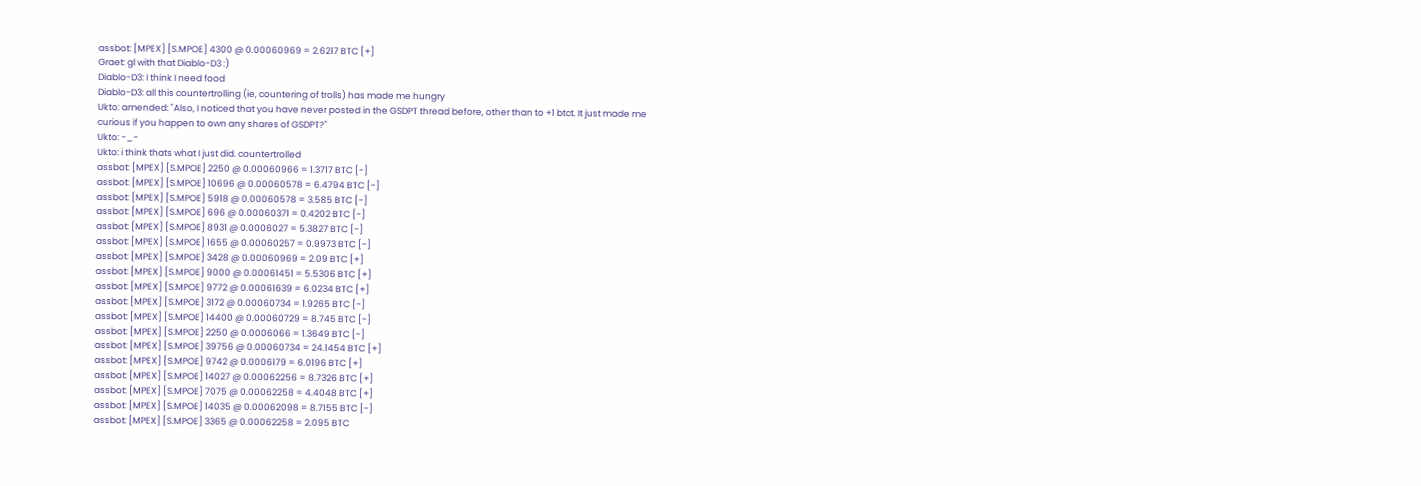assbot: [MPEX] [S.MPOE] 4300 @ 0.00060969 = 2.6217 BTC [+]
Graet: gl with that Diablo-D3 :)
Diablo-D3: I think I need food
Diablo-D3: all this countertrolling (ie, countering of trolls) has made me hungry
Ukto: amended: "Also, I noticed that you have never posted in the GSDPT thread before, other than to +1 btct. It just made me curious if you happen to own any shares of GSDPT?"
Ukto: -_-
Ukto: i think thats what I just did. countertrolled
assbot: [MPEX] [S.MPOE] 2250 @ 0.00060966 = 1.3717 BTC [-]
assbot: [MPEX] [S.MPOE] 10696 @ 0.00060578 = 6.4794 BTC [-]
assbot: [MPEX] [S.MPOE] 5918 @ 0.00060578 = 3.585 BTC [-]
assbot: [MPEX] [S.MPOE] 696 @ 0.00060371 = 0.4202 BTC [-]
assbot: [MPEX] [S.MPOE] 8931 @ 0.0006027 = 5.3827 BTC [-]
assbot: [MPEX] [S.MPOE] 1655 @ 0.00060257 = 0.9973 BTC [-]
assbot: [MPEX] [S.MPOE] 3428 @ 0.00060969 = 2.09 BTC [+]
assbot: [MPEX] [S.MPOE] 9000 @ 0.00061451 = 5.5306 BTC [+]
assbot: [MPEX] [S.MPOE] 9772 @ 0.00061639 = 6.0234 BTC [+]
assbot: [MPEX] [S.MPOE] 3172 @ 0.00060734 = 1.9265 BTC [-]
assbot: [MPEX] [S.MPOE] 14400 @ 0.00060729 = 8.745 BTC [-]
assbot: [MPEX] [S.MPOE] 2250 @ 0.0006066 = 1.3649 BTC [-]
assbot: [MPEX] [S.MPOE] 39756 @ 0.00060734 = 24.1454 BTC [+]
assbot: [MPEX] [S.MPOE] 9742 @ 0.0006179 = 6.0196 BTC [+]
assbot: [MPEX] [S.MPOE] 14027 @ 0.00062256 = 8.7326 BTC [+]
assbot: [MPEX] [S.MPOE] 7075 @ 0.00062258 = 4.4048 BTC [+]
assbot: [MPEX] [S.MPOE] 14035 @ 0.00062098 = 8.7155 BTC [-]
assbot: [MPEX] [S.MPOE] 3365 @ 0.00062258 = 2.095 BTC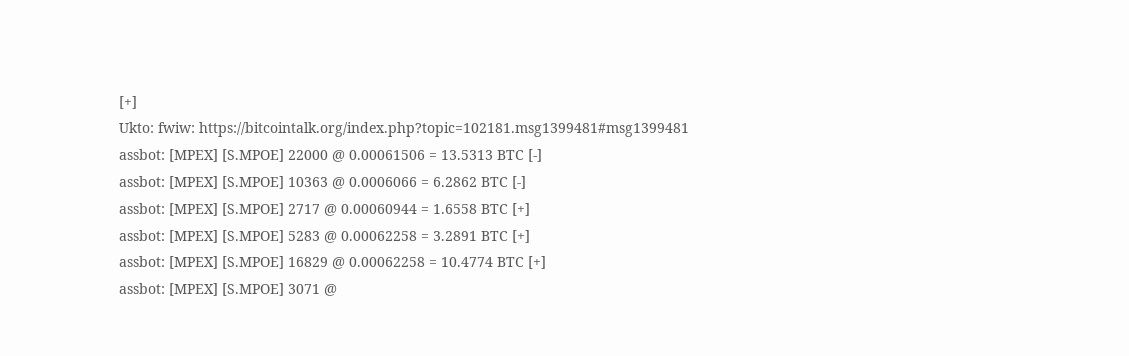[+]
Ukto: fwiw: https://bitcointalk.org/index.php?topic=102181.msg1399481#msg1399481
assbot: [MPEX] [S.MPOE] 22000 @ 0.00061506 = 13.5313 BTC [-]
assbot: [MPEX] [S.MPOE] 10363 @ 0.0006066 = 6.2862 BTC [-]
assbot: [MPEX] [S.MPOE] 2717 @ 0.00060944 = 1.6558 BTC [+]
assbot: [MPEX] [S.MPOE] 5283 @ 0.00062258 = 3.2891 BTC [+]
assbot: [MPEX] [S.MPOE] 16829 @ 0.00062258 = 10.4774 BTC [+]
assbot: [MPEX] [S.MPOE] 3071 @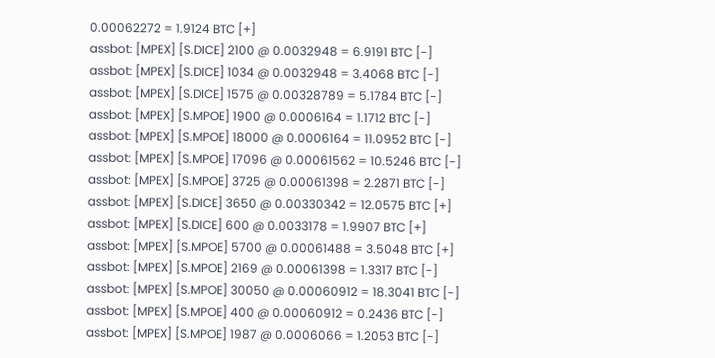0.00062272 = 1.9124 BTC [+]
assbot: [MPEX] [S.DICE] 2100 @ 0.0032948 = 6.9191 BTC [-]
assbot: [MPEX] [S.DICE] 1034 @ 0.0032948 = 3.4068 BTC [-]
assbot: [MPEX] [S.DICE] 1575 @ 0.00328789 = 5.1784 BTC [-]
assbot: [MPEX] [S.MPOE] 1900 @ 0.0006164 = 1.1712 BTC [-]
assbot: [MPEX] [S.MPOE] 18000 @ 0.0006164 = 11.0952 BTC [-]
assbot: [MPEX] [S.MPOE] 17096 @ 0.00061562 = 10.5246 BTC [-]
assbot: [MPEX] [S.MPOE] 3725 @ 0.00061398 = 2.2871 BTC [-]
assbot: [MPEX] [S.DICE] 3650 @ 0.00330342 = 12.0575 BTC [+]
assbot: [MPEX] [S.DICE] 600 @ 0.0033178 = 1.9907 BTC [+]
assbot: [MPEX] [S.MPOE] 5700 @ 0.00061488 = 3.5048 BTC [+]
assbot: [MPEX] [S.MPOE] 2169 @ 0.00061398 = 1.3317 BTC [-]
assbot: [MPEX] [S.MPOE] 30050 @ 0.00060912 = 18.3041 BTC [-]
assbot: [MPEX] [S.MPOE] 400 @ 0.00060912 = 0.2436 BTC [-]
assbot: [MPEX] [S.MPOE] 1987 @ 0.0006066 = 1.2053 BTC [-]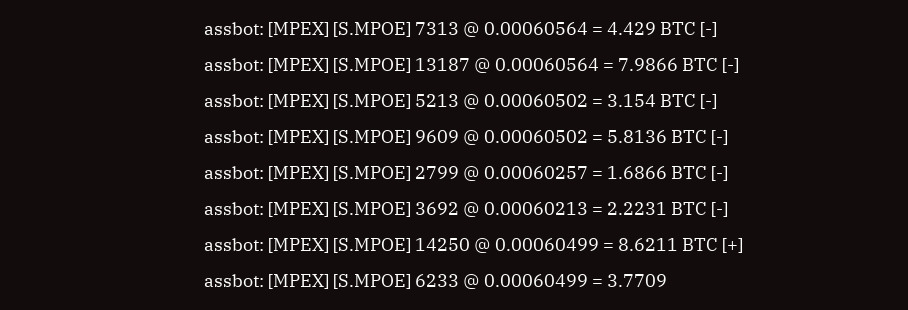assbot: [MPEX] [S.MPOE] 7313 @ 0.00060564 = 4.429 BTC [-]
assbot: [MPEX] [S.MPOE] 13187 @ 0.00060564 = 7.9866 BTC [-]
assbot: [MPEX] [S.MPOE] 5213 @ 0.00060502 = 3.154 BTC [-]
assbot: [MPEX] [S.MPOE] 9609 @ 0.00060502 = 5.8136 BTC [-]
assbot: [MPEX] [S.MPOE] 2799 @ 0.00060257 = 1.6866 BTC [-]
assbot: [MPEX] [S.MPOE] 3692 @ 0.00060213 = 2.2231 BTC [-]
assbot: [MPEX] [S.MPOE] 14250 @ 0.00060499 = 8.6211 BTC [+]
assbot: [MPEX] [S.MPOE] 6233 @ 0.00060499 = 3.7709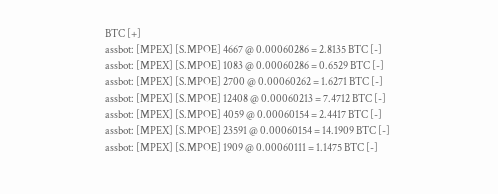BTC [+]
assbot: [MPEX] [S.MPOE] 4667 @ 0.00060286 = 2.8135 BTC [-]
assbot: [MPEX] [S.MPOE] 1083 @ 0.00060286 = 0.6529 BTC [-]
assbot: [MPEX] [S.MPOE] 2700 @ 0.00060262 = 1.6271 BTC [-]
assbot: [MPEX] [S.MPOE] 12408 @ 0.00060213 = 7.4712 BTC [-]
assbot: [MPEX] [S.MPOE] 4059 @ 0.00060154 = 2.4417 BTC [-]
assbot: [MPEX] [S.MPOE] 23591 @ 0.00060154 = 14.1909 BTC [-]
assbot: [MPEX] [S.MPOE] 1909 @ 0.00060111 = 1.1475 BTC [-]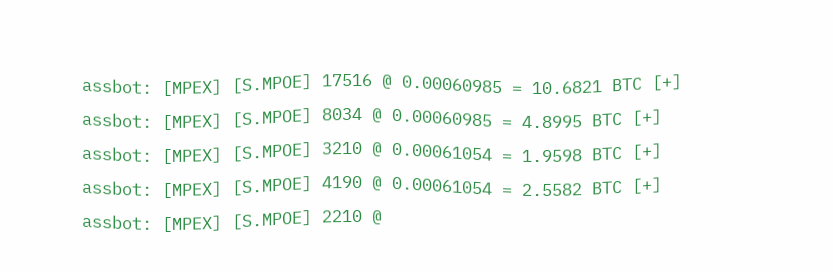assbot: [MPEX] [S.MPOE] 17516 @ 0.00060985 = 10.6821 BTC [+]
assbot: [MPEX] [S.MPOE] 8034 @ 0.00060985 = 4.8995 BTC [+]
assbot: [MPEX] [S.MPOE] 3210 @ 0.00061054 = 1.9598 BTC [+]
assbot: [MPEX] [S.MPOE] 4190 @ 0.00061054 = 2.5582 BTC [+]
assbot: [MPEX] [S.MPOE] 2210 @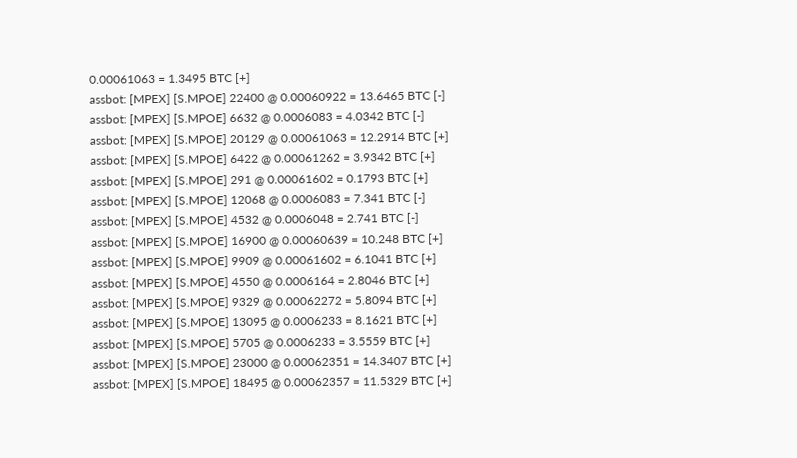0.00061063 = 1.3495 BTC [+]
assbot: [MPEX] [S.MPOE] 22400 @ 0.00060922 = 13.6465 BTC [-]
assbot: [MPEX] [S.MPOE] 6632 @ 0.0006083 = 4.0342 BTC [-]
assbot: [MPEX] [S.MPOE] 20129 @ 0.00061063 = 12.2914 BTC [+]
assbot: [MPEX] [S.MPOE] 6422 @ 0.00061262 = 3.9342 BTC [+]
assbot: [MPEX] [S.MPOE] 291 @ 0.00061602 = 0.1793 BTC [+]
assbot: [MPEX] [S.MPOE] 12068 @ 0.0006083 = 7.341 BTC [-]
assbot: [MPEX] [S.MPOE] 4532 @ 0.0006048 = 2.741 BTC [-]
assbot: [MPEX] [S.MPOE] 16900 @ 0.00060639 = 10.248 BTC [+]
assbot: [MPEX] [S.MPOE] 9909 @ 0.00061602 = 6.1041 BTC [+]
assbot: [MPEX] [S.MPOE] 4550 @ 0.0006164 = 2.8046 BTC [+]
assbot: [MPEX] [S.MPOE] 9329 @ 0.00062272 = 5.8094 BTC [+]
assbot: [MPEX] [S.MPOE] 13095 @ 0.0006233 = 8.1621 BTC [+]
assbot: [MPEX] [S.MPOE] 5705 @ 0.0006233 = 3.5559 BTC [+]
assbot: [MPEX] [S.MPOE] 23000 @ 0.00062351 = 14.3407 BTC [+]
assbot: [MPEX] [S.MPOE] 18495 @ 0.00062357 = 11.5329 BTC [+]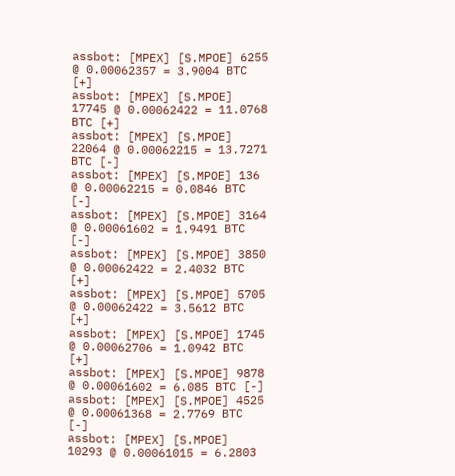assbot: [MPEX] [S.MPOE] 6255 @ 0.00062357 = 3.9004 BTC [+]
assbot: [MPEX] [S.MPOE] 17745 @ 0.00062422 = 11.0768 BTC [+]
assbot: [MPEX] [S.MPOE] 22064 @ 0.00062215 = 13.7271 BTC [-]
assbot: [MPEX] [S.MPOE] 136 @ 0.00062215 = 0.0846 BTC [-]
assbot: [MPEX] [S.MPOE] 3164 @ 0.00061602 = 1.9491 BTC [-]
assbot: [MPEX] [S.MPOE] 3850 @ 0.00062422 = 2.4032 BTC [+]
assbot: [MPEX] [S.MPOE] 5705 @ 0.00062422 = 3.5612 BTC [+]
assbot: [MPEX] [S.MPOE] 1745 @ 0.00062706 = 1.0942 BTC [+]
assbot: [MPEX] [S.MPOE] 9878 @ 0.00061602 = 6.085 BTC [-]
assbot: [MPEX] [S.MPOE] 4525 @ 0.00061368 = 2.7769 BTC [-]
assbot: [MPEX] [S.MPOE] 10293 @ 0.00061015 = 6.2803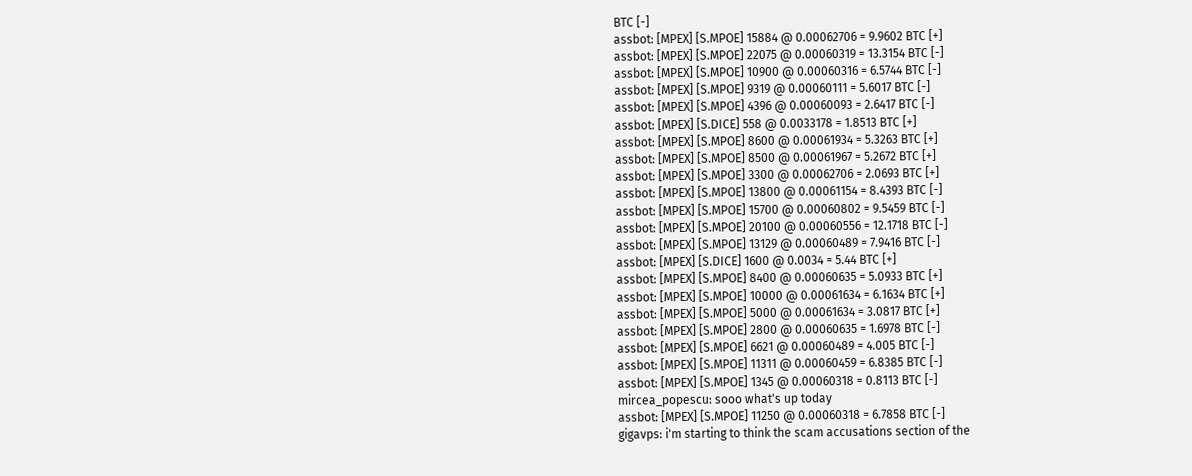BTC [-]
assbot: [MPEX] [S.MPOE] 15884 @ 0.00062706 = 9.9602 BTC [+]
assbot: [MPEX] [S.MPOE] 22075 @ 0.00060319 = 13.3154 BTC [-]
assbot: [MPEX] [S.MPOE] 10900 @ 0.00060316 = 6.5744 BTC [-]
assbot: [MPEX] [S.MPOE] 9319 @ 0.00060111 = 5.6017 BTC [-]
assbot: [MPEX] [S.MPOE] 4396 @ 0.00060093 = 2.6417 BTC [-]
assbot: [MPEX] [S.DICE] 558 @ 0.0033178 = 1.8513 BTC [+]
assbot: [MPEX] [S.MPOE] 8600 @ 0.00061934 = 5.3263 BTC [+]
assbot: [MPEX] [S.MPOE] 8500 @ 0.00061967 = 5.2672 BTC [+]
assbot: [MPEX] [S.MPOE] 3300 @ 0.00062706 = 2.0693 BTC [+]
assbot: [MPEX] [S.MPOE] 13800 @ 0.00061154 = 8.4393 BTC [-]
assbot: [MPEX] [S.MPOE] 15700 @ 0.00060802 = 9.5459 BTC [-]
assbot: [MPEX] [S.MPOE] 20100 @ 0.00060556 = 12.1718 BTC [-]
assbot: [MPEX] [S.MPOE] 13129 @ 0.00060489 = 7.9416 BTC [-]
assbot: [MPEX] [S.DICE] 1600 @ 0.0034 = 5.44 BTC [+]
assbot: [MPEX] [S.MPOE] 8400 @ 0.00060635 = 5.0933 BTC [+]
assbot: [MPEX] [S.MPOE] 10000 @ 0.00061634 = 6.1634 BTC [+]
assbot: [MPEX] [S.MPOE] 5000 @ 0.00061634 = 3.0817 BTC [+]
assbot: [MPEX] [S.MPOE] 2800 @ 0.00060635 = 1.6978 BTC [-]
assbot: [MPEX] [S.MPOE] 6621 @ 0.00060489 = 4.005 BTC [-]
assbot: [MPEX] [S.MPOE] 11311 @ 0.00060459 = 6.8385 BTC [-]
assbot: [MPEX] [S.MPOE] 1345 @ 0.00060318 = 0.8113 BTC [-]
mircea_popescu: sooo what's up today
assbot: [MPEX] [S.MPOE] 11250 @ 0.00060318 = 6.7858 BTC [-]
gigavps: i'm starting to think the scam accusations section of the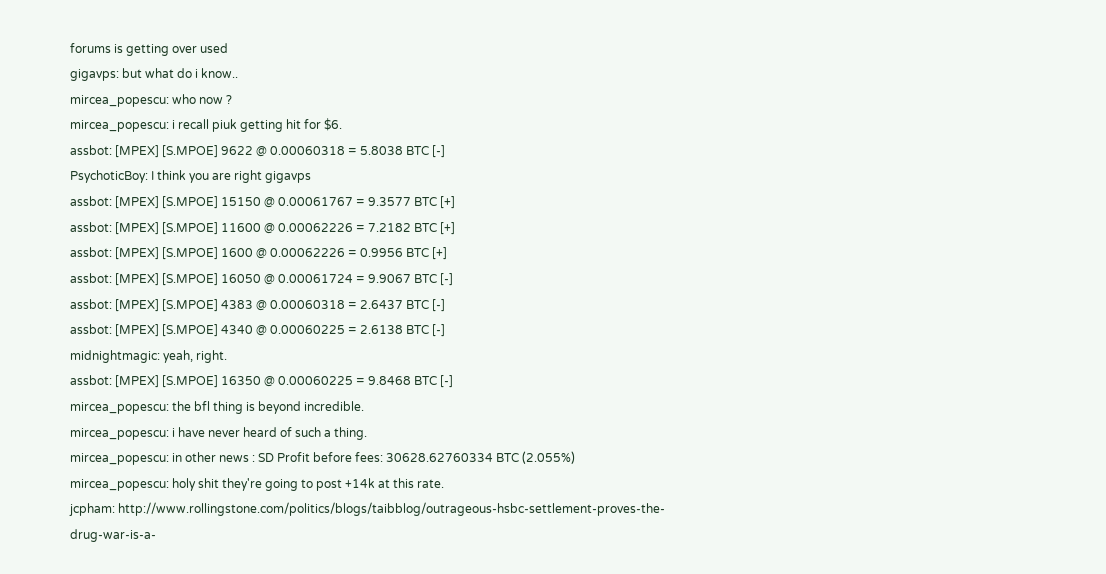forums is getting over used
gigavps: but what do i know..
mircea_popescu: who now ?
mircea_popescu: i recall piuk getting hit for $6.
assbot: [MPEX] [S.MPOE] 9622 @ 0.00060318 = 5.8038 BTC [-]
PsychoticBoy: I think you are right gigavps
assbot: [MPEX] [S.MPOE] 15150 @ 0.00061767 = 9.3577 BTC [+]
assbot: [MPEX] [S.MPOE] 11600 @ 0.00062226 = 7.2182 BTC [+]
assbot: [MPEX] [S.MPOE] 1600 @ 0.00062226 = 0.9956 BTC [+]
assbot: [MPEX] [S.MPOE] 16050 @ 0.00061724 = 9.9067 BTC [-]
assbot: [MPEX] [S.MPOE] 4383 @ 0.00060318 = 2.6437 BTC [-]
assbot: [MPEX] [S.MPOE] 4340 @ 0.00060225 = 2.6138 BTC [-]
midnightmagic: yeah, right.
assbot: [MPEX] [S.MPOE] 16350 @ 0.00060225 = 9.8468 BTC [-]
mircea_popescu: the bfl thing is beyond incredible.
mircea_popescu: i have never heard of such a thing.
mircea_popescu: in other news : SD Profit before fees: 30628.62760334 BTC (2.055%)
mircea_popescu: holy shit they're going to post +14k at this rate.
jcpham: http://www.rollingstone.com/politics/blogs/taibblog/outrageous-hsbc-settlement-proves-the-drug-war-is-a-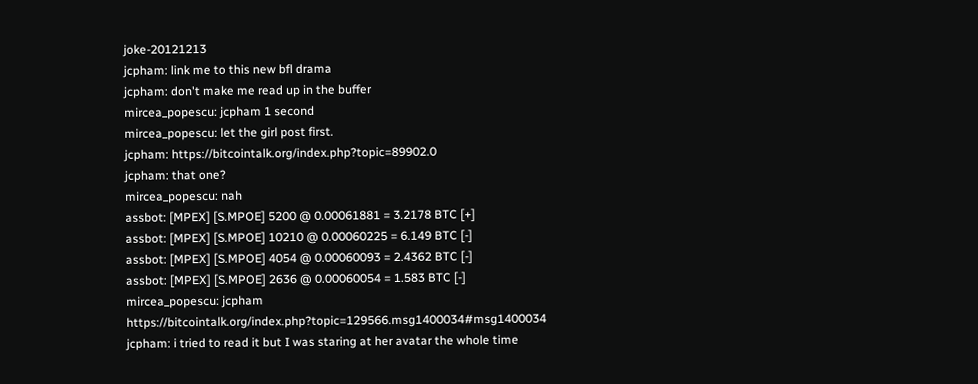joke-20121213
jcpham: link me to this new bfl drama
jcpham: don't make me read up in the buffer
mircea_popescu: jcpham 1 second
mircea_popescu: let the girl post first.
jcpham: https://bitcointalk.org/index.php?topic=89902.0
jcpham: that one?
mircea_popescu: nah
assbot: [MPEX] [S.MPOE] 5200 @ 0.00061881 = 3.2178 BTC [+]
assbot: [MPEX] [S.MPOE] 10210 @ 0.00060225 = 6.149 BTC [-]
assbot: [MPEX] [S.MPOE] 4054 @ 0.00060093 = 2.4362 BTC [-]
assbot: [MPEX] [S.MPOE] 2636 @ 0.00060054 = 1.583 BTC [-]
mircea_popescu: jcpham https://bitcointalk.org/index.php?topic=129566.msg1400034#msg1400034
jcpham: i tried to read it but I was staring at her avatar the whole time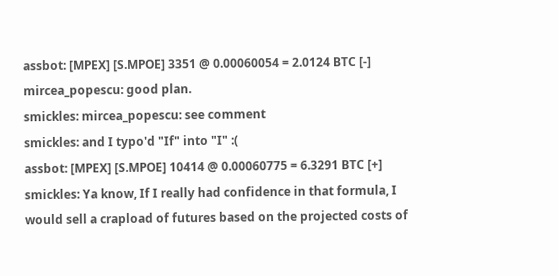assbot: [MPEX] [S.MPOE] 3351 @ 0.00060054 = 2.0124 BTC [-]
mircea_popescu: good plan.
smickles: mircea_popescu: see comment
smickles: and I typo'd "If" into "I" :(
assbot: [MPEX] [S.MPOE] 10414 @ 0.00060775 = 6.3291 BTC [+]
smickles: Ya know, If I really had confidence in that formula, I would sell a crapload of futures based on the projected costs of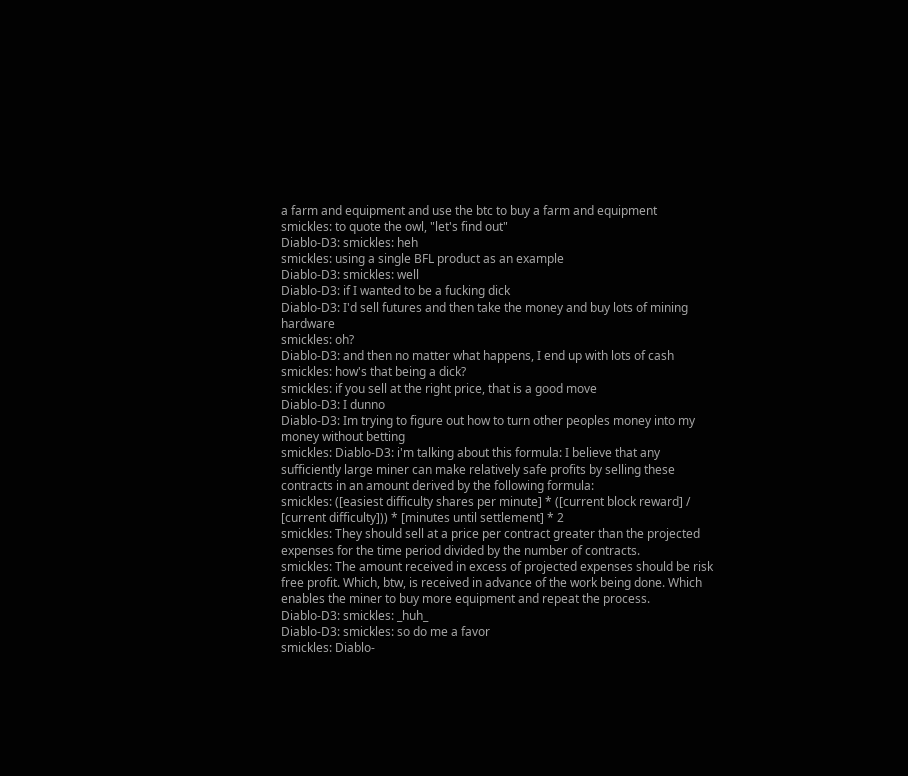a farm and equipment and use the btc to buy a farm and equipment
smickles: to quote the owl, "let's find out"
Diablo-D3: smickles: heh
smickles: using a single BFL product as an example
Diablo-D3: smickles: well
Diablo-D3: if I wanted to be a fucking dick
Diablo-D3: I'd sell futures and then take the money and buy lots of mining hardware
smickles: oh?
Diablo-D3: and then no matter what happens, I end up with lots of cash
smickles: how's that being a dick?
smickles: if you sell at the right price, that is a good move
Diablo-D3: I dunno
Diablo-D3: Im trying to figure out how to turn other peoples money into my money without betting
smickles: Diablo-D3: i'm talking about this formula: I believe that any sufficiently large miner can make relatively safe profits by selling these contracts in an amount derived by the following formula:
smickles: ([easiest difficulty shares per minute] * ([current block reward] / [current difficulty])) * [minutes until settlement] * 2
smickles: They should sell at a price per contract greater than the projected expenses for the time period divided by the number of contracts.
smickles: The amount received in excess of projected expenses should be risk free profit. Which, btw, is received in advance of the work being done. Which enables the miner to buy more equipment and repeat the process.
Diablo-D3: smickles: _huh_
Diablo-D3: smickles: so do me a favor
smickles: Diablo-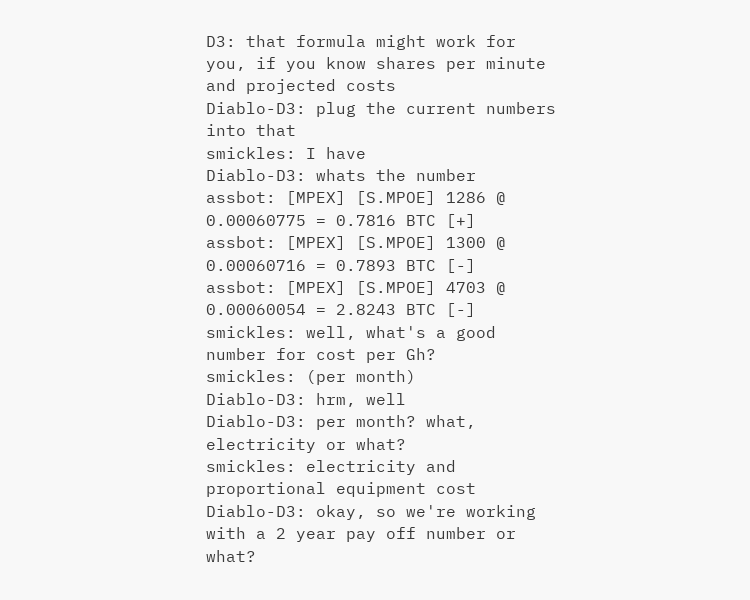D3: that formula might work for you, if you know shares per minute and projected costs
Diablo-D3: plug the current numbers into that
smickles: I have
Diablo-D3: whats the number
assbot: [MPEX] [S.MPOE] 1286 @ 0.00060775 = 0.7816 BTC [+]
assbot: [MPEX] [S.MPOE] 1300 @ 0.00060716 = 0.7893 BTC [-]
assbot: [MPEX] [S.MPOE] 4703 @ 0.00060054 = 2.8243 BTC [-]
smickles: well, what's a good number for cost per Gh?
smickles: (per month)
Diablo-D3: hrm, well
Diablo-D3: per month? what, electricity or what?
smickles: electricity and proportional equipment cost
Diablo-D3: okay, so we're working with a 2 year pay off number or what?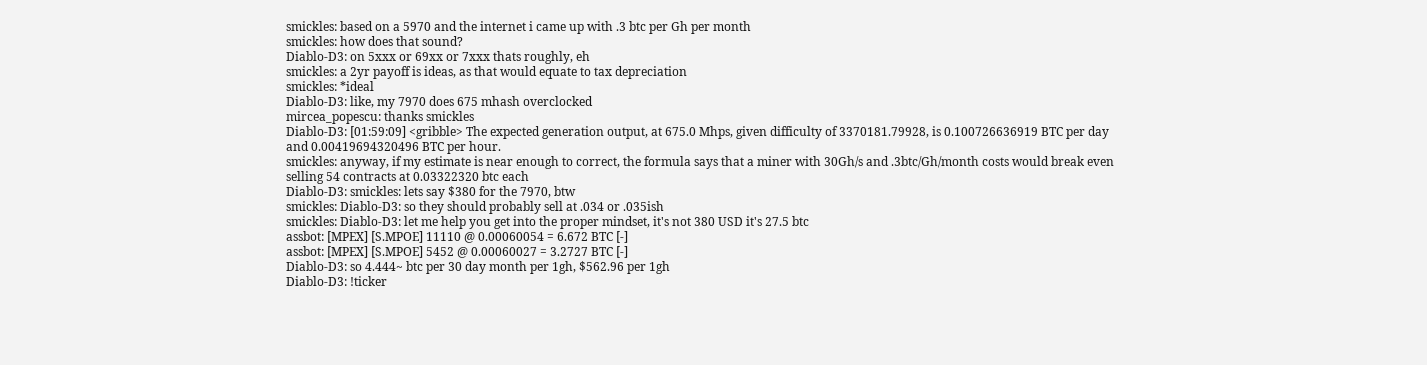smickles: based on a 5970 and the internet i came up with .3 btc per Gh per month
smickles: how does that sound?
Diablo-D3: on 5xxx or 69xx or 7xxx thats roughly, eh
smickles: a 2yr payoff is ideas, as that would equate to tax depreciation
smickles: *ideal
Diablo-D3: like, my 7970 does 675 mhash overclocked
mircea_popescu: thanks smickles
Diablo-D3: [01:59:09] <gribble> The expected generation output, at 675.0 Mhps, given difficulty of 3370181.79928, is 0.100726636919 BTC per day and 0.00419694320496 BTC per hour.
smickles: anyway, if my estimate is near enough to correct, the formula says that a miner with 30Gh/s and .3btc/Gh/month costs would break even selling 54 contracts at 0.03322320 btc each
Diablo-D3: smickles: lets say $380 for the 7970, btw
smickles: Diablo-D3: so they should probably sell at .034 or .035ish
smickles: Diablo-D3: let me help you get into the proper mindset, it's not 380 USD it's 27.5 btc
assbot: [MPEX] [S.MPOE] 11110 @ 0.00060054 = 6.672 BTC [-]
assbot: [MPEX] [S.MPOE] 5452 @ 0.00060027 = 3.2727 BTC [-]
Diablo-D3: so 4.444~ btc per 30 day month per 1gh, $562.96 per 1gh
Diablo-D3: !ticker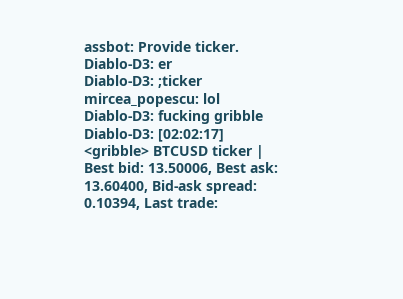assbot: Provide ticker.
Diablo-D3: er
Diablo-D3: ;ticker
mircea_popescu: lol
Diablo-D3: fucking gribble
Diablo-D3: [02:02:17] <gribble> BTCUSD ticker | Best bid: 13.50006, Best ask: 13.60400, Bid-ask spread: 0.10394, Last trade: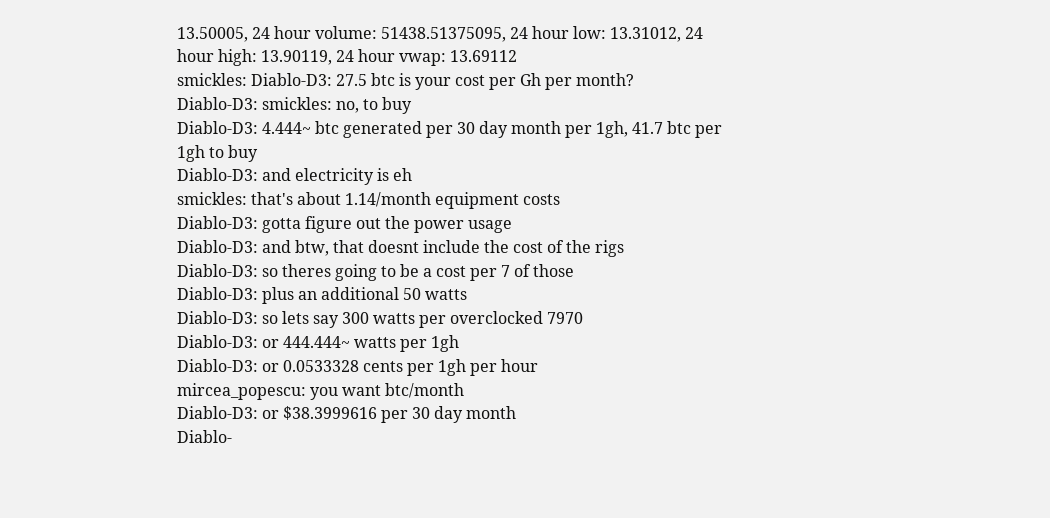13.50005, 24 hour volume: 51438.51375095, 24 hour low: 13.31012, 24 hour high: 13.90119, 24 hour vwap: 13.69112
smickles: Diablo-D3: 27.5 btc is your cost per Gh per month?
Diablo-D3: smickles: no, to buy
Diablo-D3: 4.444~ btc generated per 30 day month per 1gh, 41.7 btc per 1gh to buy
Diablo-D3: and electricity is eh
smickles: that's about 1.14/month equipment costs
Diablo-D3: gotta figure out the power usage
Diablo-D3: and btw, that doesnt include the cost of the rigs
Diablo-D3: so theres going to be a cost per 7 of those
Diablo-D3: plus an additional 50 watts
Diablo-D3: so lets say 300 watts per overclocked 7970
Diablo-D3: or 444.444~ watts per 1gh
Diablo-D3: or 0.0533328 cents per 1gh per hour
mircea_popescu: you want btc/month
Diablo-D3: or $38.3999616 per 30 day month
Diablo-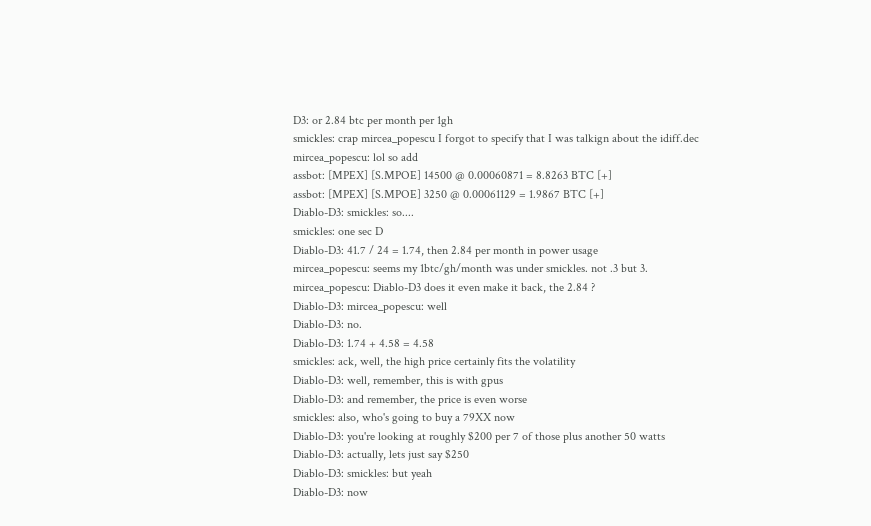D3: or 2.84 btc per month per 1gh
smickles: crap mircea_popescu I forgot to specify that I was talkign about the idiff.dec
mircea_popescu: lol so add
assbot: [MPEX] [S.MPOE] 14500 @ 0.00060871 = 8.8263 BTC [+]
assbot: [MPEX] [S.MPOE] 3250 @ 0.00061129 = 1.9867 BTC [+]
Diablo-D3: smickles: so....
smickles: one sec D
Diablo-D3: 41.7 / 24 = 1.74, then 2.84 per month in power usage
mircea_popescu: seems my 1btc/gh/month was under smickles. not .3 but 3.
mircea_popescu: Diablo-D3 does it even make it back, the 2.84 ?
Diablo-D3: mircea_popescu: well
Diablo-D3: no.
Diablo-D3: 1.74 + 4.58 = 4.58
smickles: ack, well, the high price certainly fits the volatility
Diablo-D3: well, remember, this is with gpus
Diablo-D3: and remember, the price is even worse
smickles: also, who's going to buy a 79XX now
Diablo-D3: you're looking at roughly $200 per 7 of those plus another 50 watts
Diablo-D3: actually, lets just say $250
Diablo-D3: smickles: but yeah
Diablo-D3: now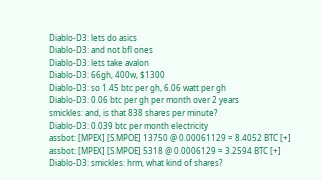Diablo-D3: lets do asics
Diablo-D3: and not bfl ones
Diablo-D3: lets take avalon
Diablo-D3: 66gh, 400w, $1300
Diablo-D3: so 1.45 btc per gh, 6.06 watt per gh
Diablo-D3: 0.06 btc per gh per month over 2 years
smickles: and, is that 838 shares per minute?
Diablo-D3: 0.039 btc per month electricity
assbot: [MPEX] [S.MPOE] 13750 @ 0.00061129 = 8.4052 BTC [+]
assbot: [MPEX] [S.MPOE] 5318 @ 0.0006129 = 3.2594 BTC [+]
Diablo-D3: smickles: hrm, what kind of shares?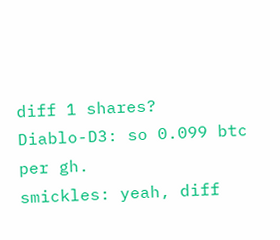diff 1 shares?
Diablo-D3: so 0.099 btc per gh.
smickles: yeah, diff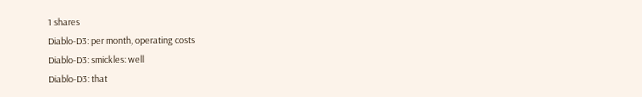1 shares
Diablo-D3: per month, operating costs
Diablo-D3: smickles: well
Diablo-D3: that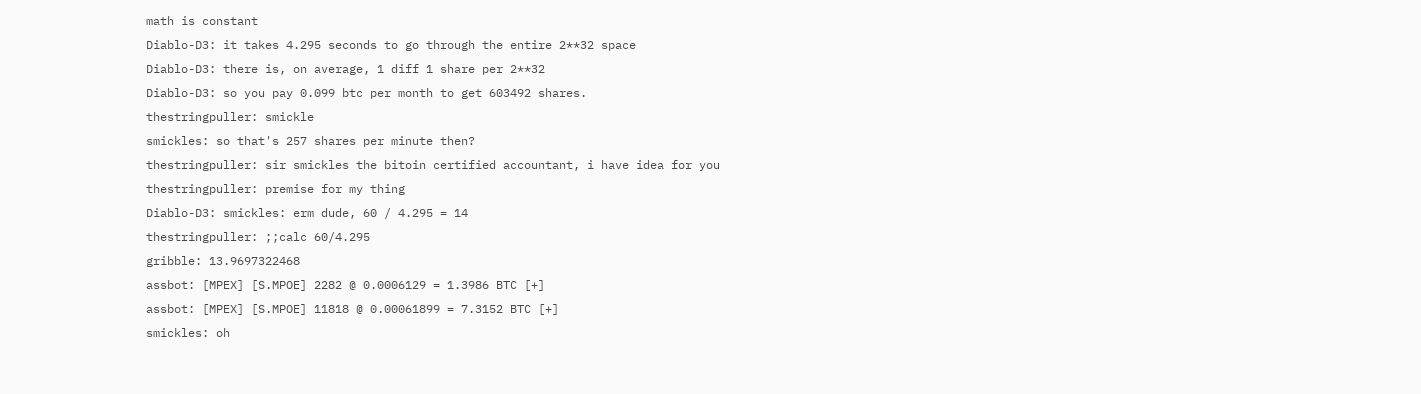math is constant
Diablo-D3: it takes 4.295 seconds to go through the entire 2**32 space
Diablo-D3: there is, on average, 1 diff 1 share per 2**32
Diablo-D3: so you pay 0.099 btc per month to get 603492 shares.
thestringpuller: smickle
smickles: so that's 257 shares per minute then?
thestringpuller: sir smickles the bitoin certified accountant, i have idea for you
thestringpuller: premise for my thing
Diablo-D3: smickles: erm dude, 60 / 4.295 = 14
thestringpuller: ;;calc 60/4.295
gribble: 13.9697322468
assbot: [MPEX] [S.MPOE] 2282 @ 0.0006129 = 1.3986 BTC [+]
assbot: [MPEX] [S.MPOE] 11818 @ 0.00061899 = 7.3152 BTC [+]
smickles: oh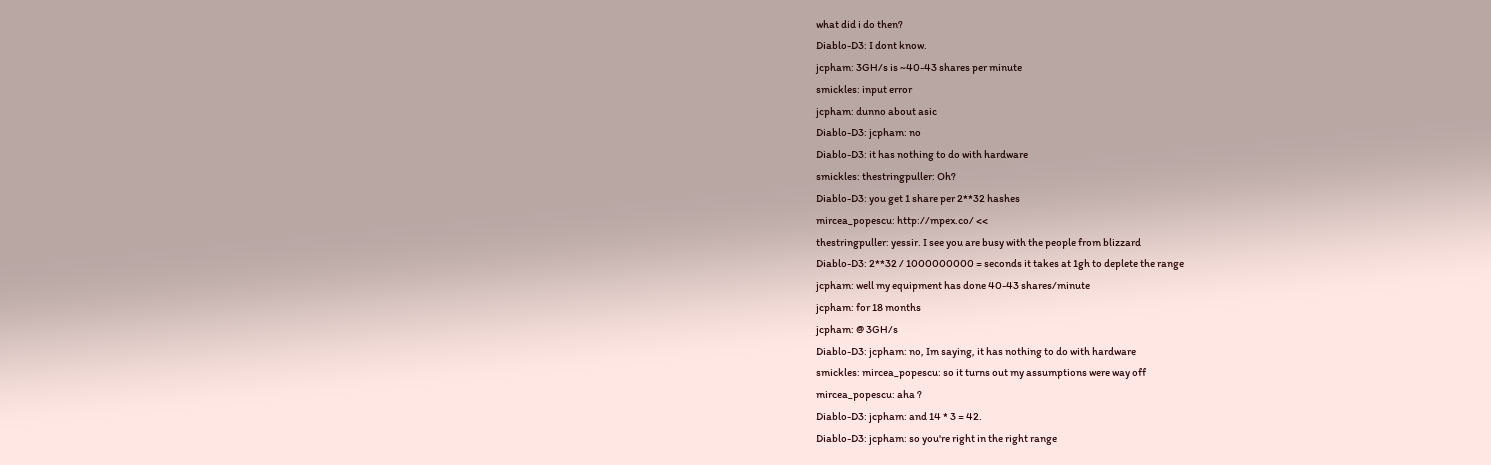what did i do then?
Diablo-D3: I dont know.
jcpham: 3GH/s is ~40-43 shares per minute
smickles: input error
jcpham: dunno about asic
Diablo-D3: jcpham: no
Diablo-D3: it has nothing to do with hardware
smickles: thestringpuller: Oh?
Diablo-D3: you get 1 share per 2**32 hashes
mircea_popescu: http://mpex.co/ <<
thestringpuller: yessir. I see you are busy with the people from blizzard
Diablo-D3: 2**32 / 1000000000 = seconds it takes at 1gh to deplete the range
jcpham: well my equipment has done 40-43 shares/minute
jcpham: for 18 months
jcpham: @ 3GH/s
Diablo-D3: jcpham: no, Im saying, it has nothing to do with hardware
smickles: mircea_popescu: so it turns out my assumptions were way off
mircea_popescu: aha ?
Diablo-D3: jcpham: and 14 * 3 = 42.
Diablo-D3: jcpham: so you're right in the right range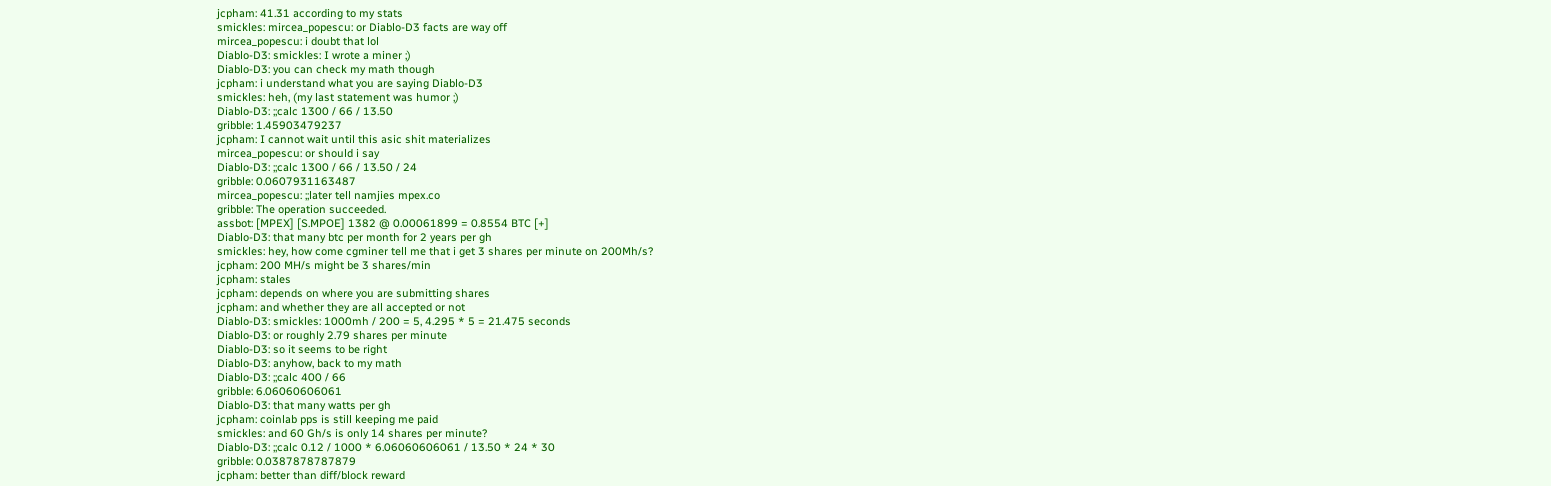jcpham: 41.31 according to my stats
smickles: mircea_popescu: or Diablo-D3 facts are way off
mircea_popescu: i doubt that lol
Diablo-D3: smickles: I wrote a miner ;)
Diablo-D3: you can check my math though
jcpham: i understand what you are saying Diablo-D3
smickles: heh, (my last statement was humor ;)
Diablo-D3: ;;calc 1300 / 66 / 13.50
gribble: 1.45903479237
jcpham: I cannot wait until this asic shit materializes
mircea_popescu: or should i say
Diablo-D3: ;;calc 1300 / 66 / 13.50 / 24
gribble: 0.0607931163487
mircea_popescu: ;;later tell namjies mpex.co
gribble: The operation succeeded.
assbot: [MPEX] [S.MPOE] 1382 @ 0.00061899 = 0.8554 BTC [+]
Diablo-D3: that many btc per month for 2 years per gh
smickles: hey, how come cgminer tell me that i get 3 shares per minute on 200Mh/s?
jcpham: 200 MH/s might be 3 shares/min
jcpham: stales
jcpham: depends on where you are submitting shares
jcpham: and whether they are all accepted or not
Diablo-D3: smickles: 1000mh / 200 = 5, 4.295 * 5 = 21.475 seconds
Diablo-D3: or roughly 2.79 shares per minute
Diablo-D3: so it seems to be right
Diablo-D3: anyhow, back to my math
Diablo-D3: ;;calc 400 / 66
gribble: 6.06060606061
Diablo-D3: that many watts per gh
jcpham: coinlab pps is still keeping me paid
smickles: and 60 Gh/s is only 14 shares per minute?
Diablo-D3: ;;calc 0.12 / 1000 * 6.06060606061 / 13.50 * 24 * 30
gribble: 0.0387878787879
jcpham: better than diff/block reward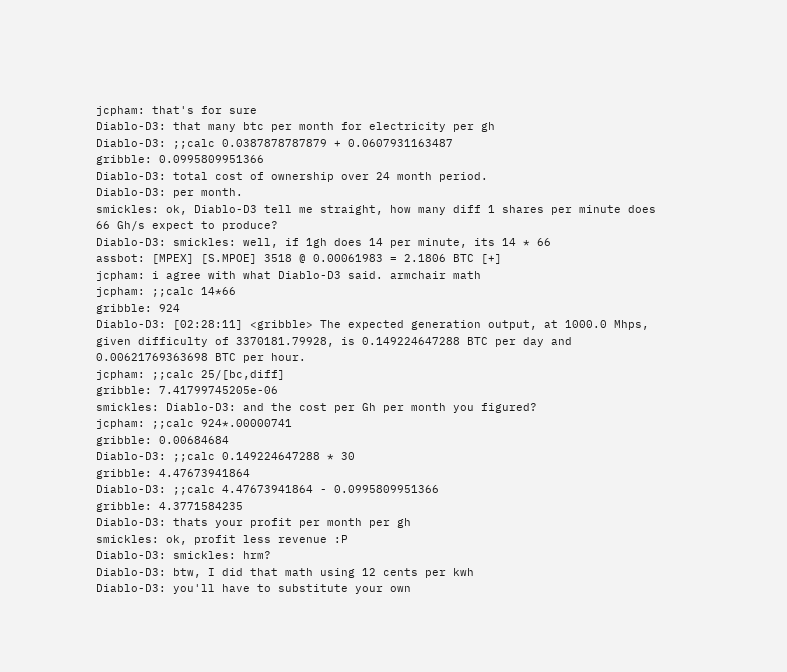jcpham: that's for sure
Diablo-D3: that many btc per month for electricity per gh
Diablo-D3: ;;calc 0.0387878787879 + 0.0607931163487
gribble: 0.0995809951366
Diablo-D3: total cost of ownership over 24 month period.
Diablo-D3: per month.
smickles: ok, Diablo-D3 tell me straight, how many diff 1 shares per minute does 66 Gh/s expect to produce?
Diablo-D3: smickles: well, if 1gh does 14 per minute, its 14 * 66
assbot: [MPEX] [S.MPOE] 3518 @ 0.00061983 = 2.1806 BTC [+]
jcpham: i agree with what Diablo-D3 said. armchair math
jcpham: ;;calc 14*66
gribble: 924
Diablo-D3: [02:28:11] <gribble> The expected generation output, at 1000.0 Mhps, given difficulty of 3370181.79928, is 0.149224647288 BTC per day and 0.00621769363698 BTC per hour.
jcpham: ;;calc 25/[bc,diff]
gribble: 7.41799745205e-06
smickles: Diablo-D3: and the cost per Gh per month you figured?
jcpham: ;;calc 924*.00000741
gribble: 0.00684684
Diablo-D3: ;;calc 0.149224647288 * 30
gribble: 4.47673941864
Diablo-D3: ;;calc 4.47673941864 - 0.0995809951366
gribble: 4.3771584235
Diablo-D3: thats your profit per month per gh
smickles: ok, profit less revenue :P
Diablo-D3: smickles: hrm?
Diablo-D3: btw, I did that math using 12 cents per kwh
Diablo-D3: you'll have to substitute your own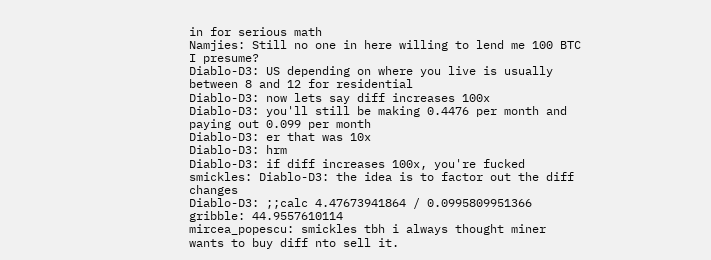in for serious math
Namjies: Still no one in here willing to lend me 100 BTC I presume?
Diablo-D3: US depending on where you live is usually between 8 and 12 for residential
Diablo-D3: now lets say diff increases 100x
Diablo-D3: you'll still be making 0.4476 per month and paying out 0.099 per month
Diablo-D3: er that was 10x
Diablo-D3: hrm
Diablo-D3: if diff increases 100x, you're fucked
smickles: Diablo-D3: the idea is to factor out the diff changes
Diablo-D3: ;;calc 4.47673941864 / 0.0995809951366
gribble: 44.9557610114
mircea_popescu: smickles tbh i always thought miner wants to buy diff nto sell it.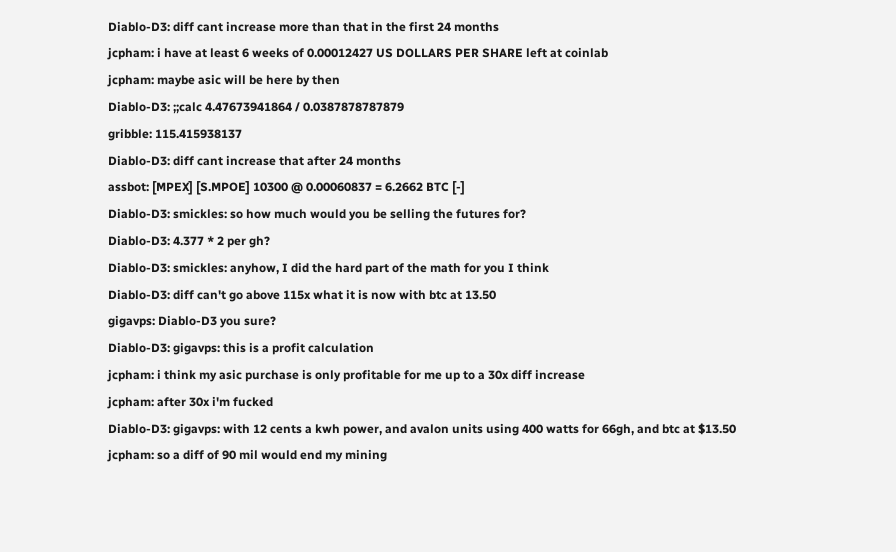Diablo-D3: diff cant increase more than that in the first 24 months
jcpham: i have at least 6 weeks of 0.00012427 US DOLLARS PER SHARE left at coinlab
jcpham: maybe asic will be here by then
Diablo-D3: ;;calc 4.47673941864 / 0.0387878787879
gribble: 115.415938137
Diablo-D3: diff cant increase that after 24 months
assbot: [MPEX] [S.MPOE] 10300 @ 0.00060837 = 6.2662 BTC [-]
Diablo-D3: smickles: so how much would you be selling the futures for?
Diablo-D3: 4.377 * 2 per gh?
Diablo-D3: smickles: anyhow, I did the hard part of the math for you I think
Diablo-D3: diff can't go above 115x what it is now with btc at 13.50
gigavps: Diablo-D3 you sure?
Diablo-D3: gigavps: this is a profit calculation
jcpham: i think my asic purchase is only profitable for me up to a 30x diff increase
jcpham: after 30x i'm fucked
Diablo-D3: gigavps: with 12 cents a kwh power, and avalon units using 400 watts for 66gh, and btc at $13.50
jcpham: so a diff of 90 mil would end my mining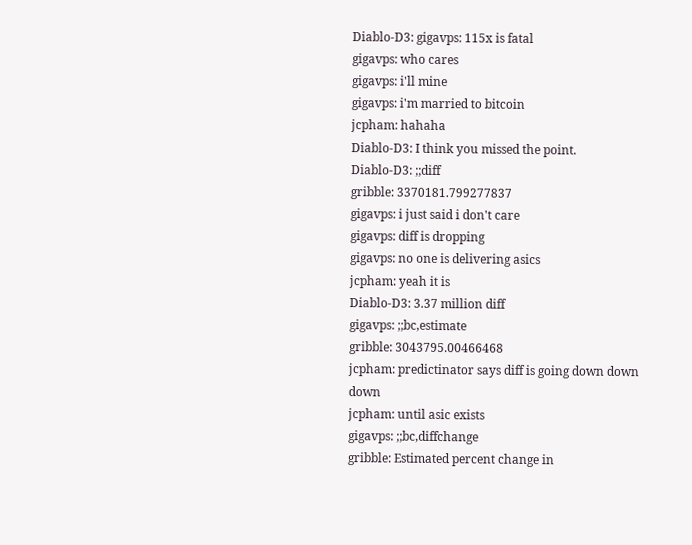Diablo-D3: gigavps: 115x is fatal
gigavps: who cares
gigavps: i'll mine
gigavps: i'm married to bitcoin
jcpham: hahaha
Diablo-D3: I think you missed the point.
Diablo-D3: ;;diff
gribble: 3370181.799277837
gigavps: i just said i don't care
gigavps: diff is dropping
gigavps: no one is delivering asics
jcpham: yeah it is
Diablo-D3: 3.37 million diff
gigavps: ;;bc,estimate
gribble: 3043795.00466468
jcpham: predictinator says diff is going down down down
jcpham: until asic exists
gigavps: ;;bc,diffchange
gribble: Estimated percent change in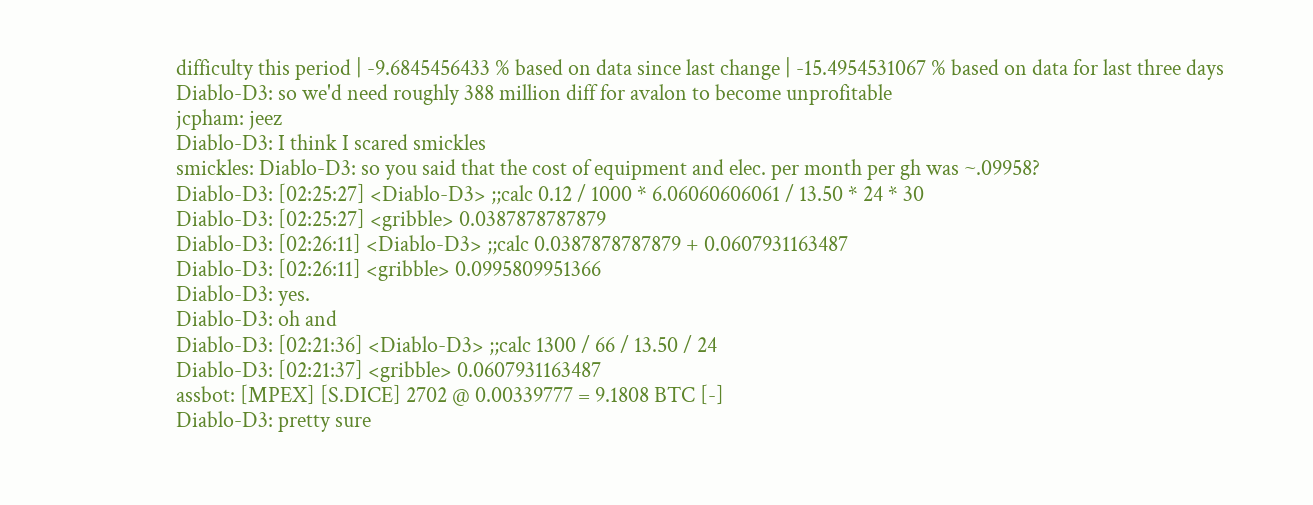difficulty this period | -9.6845456433 % based on data since last change | -15.4954531067 % based on data for last three days
Diablo-D3: so we'd need roughly 388 million diff for avalon to become unprofitable
jcpham: jeez
Diablo-D3: I think I scared smickles
smickles: Diablo-D3: so you said that the cost of equipment and elec. per month per gh was ~.09958?
Diablo-D3: [02:25:27] <Diablo-D3> ;;calc 0.12 / 1000 * 6.06060606061 / 13.50 * 24 * 30
Diablo-D3: [02:25:27] <gribble> 0.0387878787879
Diablo-D3: [02:26:11] <Diablo-D3> ;;calc 0.0387878787879 + 0.0607931163487
Diablo-D3: [02:26:11] <gribble> 0.0995809951366
Diablo-D3: yes.
Diablo-D3: oh and
Diablo-D3: [02:21:36] <Diablo-D3> ;;calc 1300 / 66 / 13.50 / 24
Diablo-D3: [02:21:37] <gribble> 0.0607931163487
assbot: [MPEX] [S.DICE] 2702 @ 0.00339777 = 9.1808 BTC [-]
Diablo-D3: pretty sure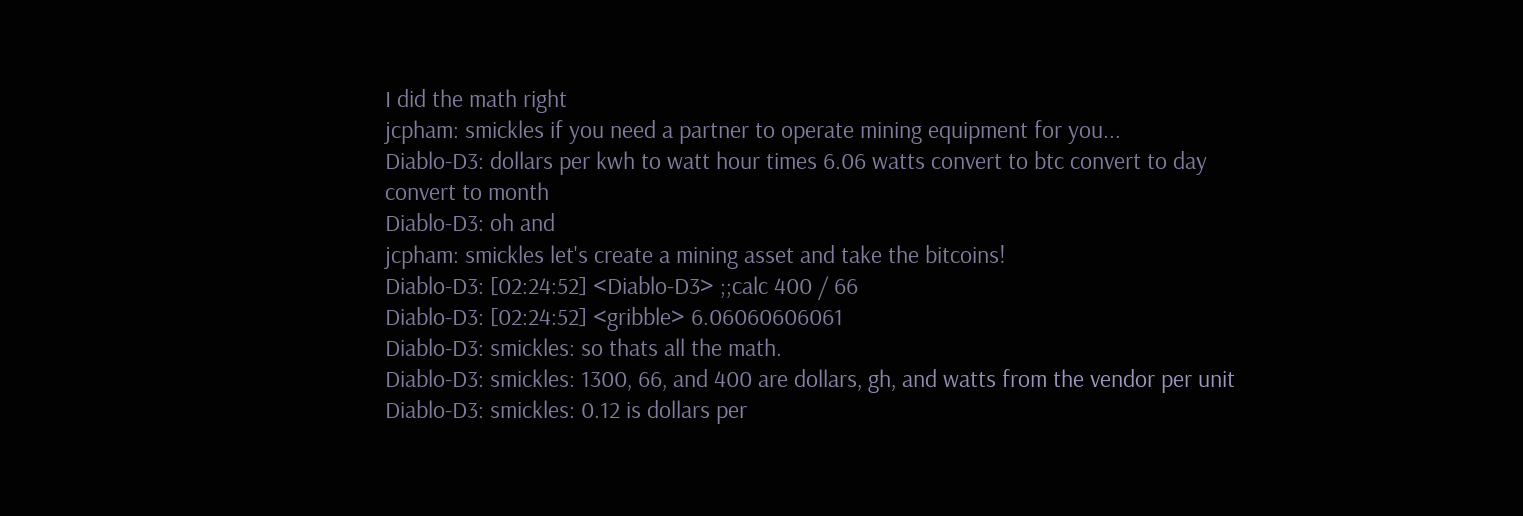I did the math right
jcpham: smickles if you need a partner to operate mining equipment for you...
Diablo-D3: dollars per kwh to watt hour times 6.06 watts convert to btc convert to day convert to month
Diablo-D3: oh and
jcpham: smickles let's create a mining asset and take the bitcoins!
Diablo-D3: [02:24:52] <Diablo-D3> ;;calc 400 / 66
Diablo-D3: [02:24:52] <gribble> 6.06060606061
Diablo-D3: smickles: so thats all the math.
Diablo-D3: smickles: 1300, 66, and 400 are dollars, gh, and watts from the vendor per unit
Diablo-D3: smickles: 0.12 is dollars per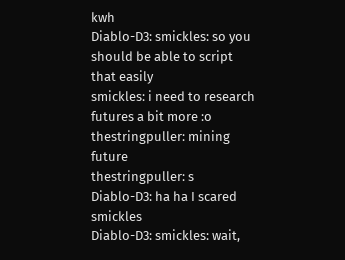kwh
Diablo-D3: smickles: so you should be able to script that easily
smickles: i need to research futures a bit more :o
thestringpuller: mining future
thestringpuller: s
Diablo-D3: ha ha I scared smickles
Diablo-D3: smickles: wait,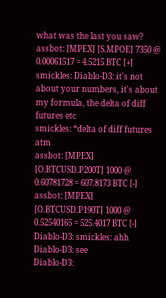what was the last you saw?
assbot: [MPEX] [S.MPOE] 7350 @ 0.00061517 = 4.5215 BTC [+]
smickles: Diablo-D3: it's not about your numbers, it's about my formula, the delta of diff futures etc
smickles: *delta of diff futures atm
assbot: [MPEX] [O.BTCUSD.P200T] 1000 @ 0.60781728 = 607.8173 BTC [-]
assbot: [MPEX] [O.BTCUSD.P190T] 1000 @ 0.52540165 = 525.4017 BTC [-]
Diablo-D3: smickles: ahh
Diablo-D3: see
Diablo-D3: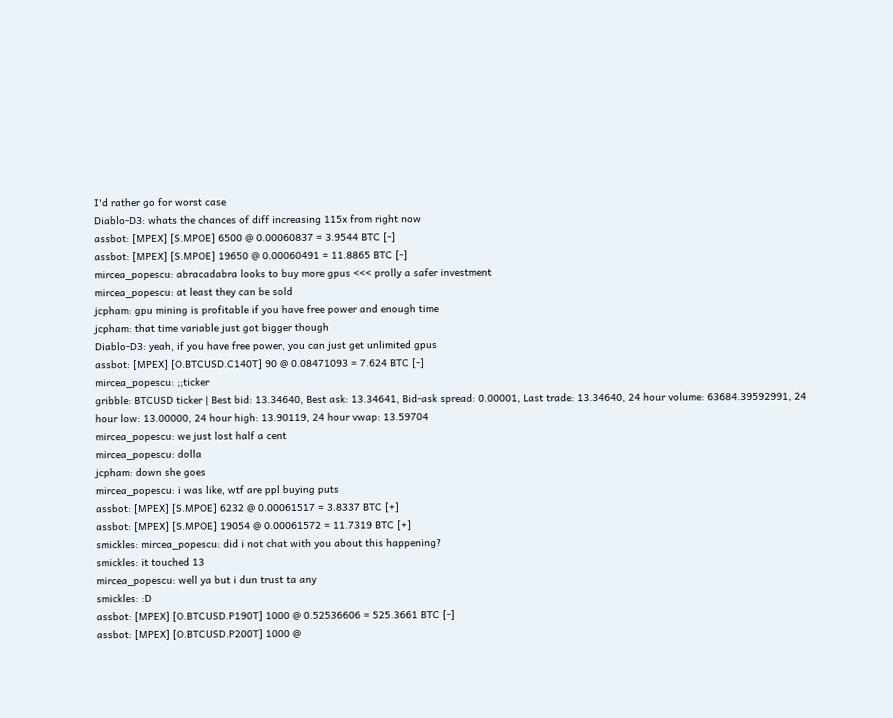I'd rather go for worst case
Diablo-D3: whats the chances of diff increasing 115x from right now
assbot: [MPEX] [S.MPOE] 6500 @ 0.00060837 = 3.9544 BTC [-]
assbot: [MPEX] [S.MPOE] 19650 @ 0.00060491 = 11.8865 BTC [-]
mircea_popescu: abracadabra looks to buy more gpus <<< prolly a safer investment
mircea_popescu: at least they can be sold
jcpham: gpu mining is profitable if you have free power and enough time
jcpham: that time variable just got bigger though
Diablo-D3: yeah, if you have free power, you can just get unlimited gpus
assbot: [MPEX] [O.BTCUSD.C140T] 90 @ 0.08471093 = 7.624 BTC [-]
mircea_popescu: ;;ticker
gribble: BTCUSD ticker | Best bid: 13.34640, Best ask: 13.34641, Bid-ask spread: 0.00001, Last trade: 13.34640, 24 hour volume: 63684.39592991, 24 hour low: 13.00000, 24 hour high: 13.90119, 24 hour vwap: 13.59704
mircea_popescu: we just lost half a cent
mircea_popescu: dolla
jcpham: down she goes
mircea_popescu: i was like, wtf are ppl buying puts
assbot: [MPEX] [S.MPOE] 6232 @ 0.00061517 = 3.8337 BTC [+]
assbot: [MPEX] [S.MPOE] 19054 @ 0.00061572 = 11.7319 BTC [+]
smickles: mircea_popescu: did i not chat with you about this happening?
smickles: it touched 13
mircea_popescu: well ya but i dun trust ta any
smickles: :D
assbot: [MPEX] [O.BTCUSD.P190T] 1000 @ 0.52536606 = 525.3661 BTC [-]
assbot: [MPEX] [O.BTCUSD.P200T] 1000 @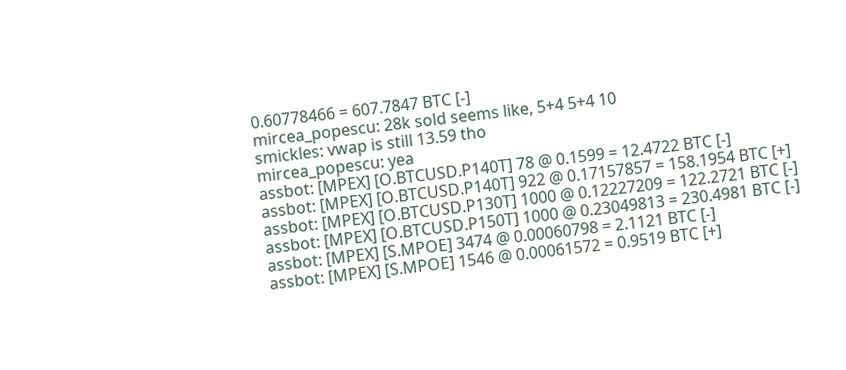0.60778466 = 607.7847 BTC [-]
mircea_popescu: 28k sold seems like, 5+4 5+4 10
smickles: vwap is still 13.59 tho
mircea_popescu: yea
assbot: [MPEX] [O.BTCUSD.P140T] 78 @ 0.1599 = 12.4722 BTC [-]
assbot: [MPEX] [O.BTCUSD.P140T] 922 @ 0.17157857 = 158.1954 BTC [+]
assbot: [MPEX] [O.BTCUSD.P130T] 1000 @ 0.12227209 = 122.2721 BTC [-]
assbot: [MPEX] [O.BTCUSD.P150T] 1000 @ 0.23049813 = 230.4981 BTC [-]
assbot: [MPEX] [S.MPOE] 3474 @ 0.00060798 = 2.1121 BTC [-]
assbot: [MPEX] [S.MPOE] 1546 @ 0.00061572 = 0.9519 BTC [+]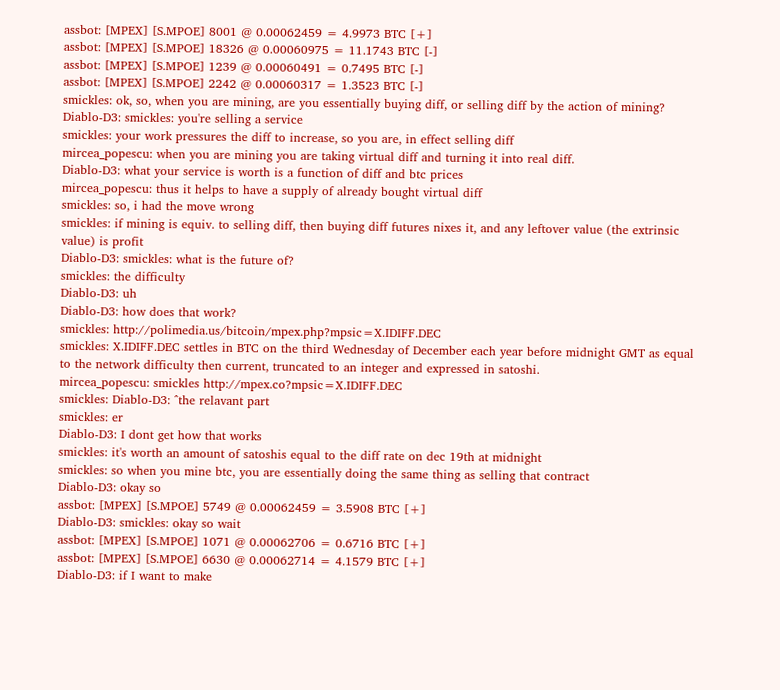assbot: [MPEX] [S.MPOE] 8001 @ 0.00062459 = 4.9973 BTC [+]
assbot: [MPEX] [S.MPOE] 18326 @ 0.00060975 = 11.1743 BTC [-]
assbot: [MPEX] [S.MPOE] 1239 @ 0.00060491 = 0.7495 BTC [-]
assbot: [MPEX] [S.MPOE] 2242 @ 0.00060317 = 1.3523 BTC [-]
smickles: ok, so, when you are mining, are you essentially buying diff, or selling diff by the action of mining?
Diablo-D3: smickles: you're selling a service
smickles: your work pressures the diff to increase, so you are, in effect selling diff
mircea_popescu: when you are mining you are taking virtual diff and turning it into real diff.
Diablo-D3: what your service is worth is a function of diff and btc prices
mircea_popescu: thus it helps to have a supply of already bought virtual diff
smickles: so, i had the move wrong
smickles: if mining is equiv. to selling diff, then buying diff futures nixes it, and any leftover value (the extrinsic value) is profit
Diablo-D3: smickles: what is the future of?
smickles: the difficulty
Diablo-D3: uh
Diablo-D3: how does that work?
smickles: http://polimedia.us/bitcoin/mpex.php?mpsic=X.IDIFF.DEC
smickles: X.IDIFF.DEC settles in BTC on the third Wednesday of December each year before midnight GMT as equal to the network difficulty then current, truncated to an integer and expressed in satoshi.
mircea_popescu: smickles http://mpex.co?mpsic=X.IDIFF.DEC
smickles: Diablo-D3: ^the relavant part
smickles: er
Diablo-D3: I dont get how that works
smickles: it's worth an amount of satoshis equal to the diff rate on dec 19th at midnight
smickles: so when you mine btc, you are essentially doing the same thing as selling that contract
Diablo-D3: okay so
assbot: [MPEX] [S.MPOE] 5749 @ 0.00062459 = 3.5908 BTC [+]
Diablo-D3: smickles: okay so wait
assbot: [MPEX] [S.MPOE] 1071 @ 0.00062706 = 0.6716 BTC [+]
assbot: [MPEX] [S.MPOE] 6630 @ 0.00062714 = 4.1579 BTC [+]
Diablo-D3: if I want to make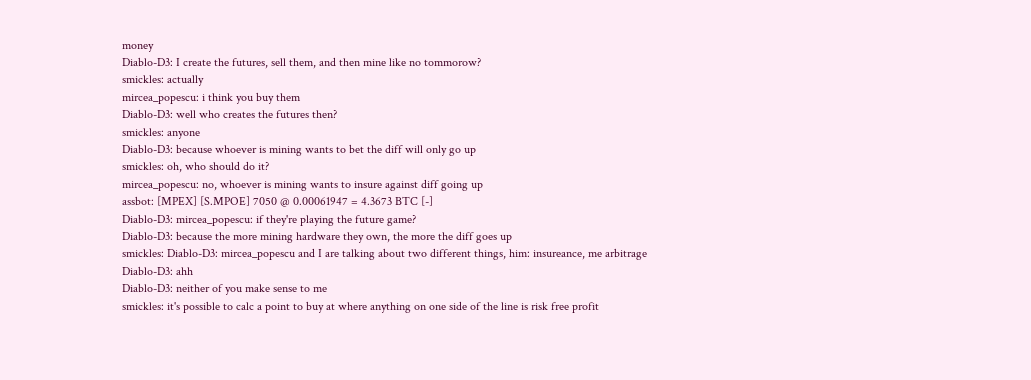money
Diablo-D3: I create the futures, sell them, and then mine like no tommorow?
smickles: actually
mircea_popescu: i think you buy them
Diablo-D3: well who creates the futures then?
smickles: anyone
Diablo-D3: because whoever is mining wants to bet the diff will only go up
smickles: oh, who should do it?
mircea_popescu: no, whoever is mining wants to insure against diff going up
assbot: [MPEX] [S.MPOE] 7050 @ 0.00061947 = 4.3673 BTC [-]
Diablo-D3: mircea_popescu: if they're playing the future game?
Diablo-D3: because the more mining hardware they own, the more the diff goes up
smickles: Diablo-D3: mircea_popescu and I are talking about two different things, him: insureance, me arbitrage
Diablo-D3: ahh
Diablo-D3: neither of you make sense to me
smickles: it's possible to calc a point to buy at where anything on one side of the line is risk free profit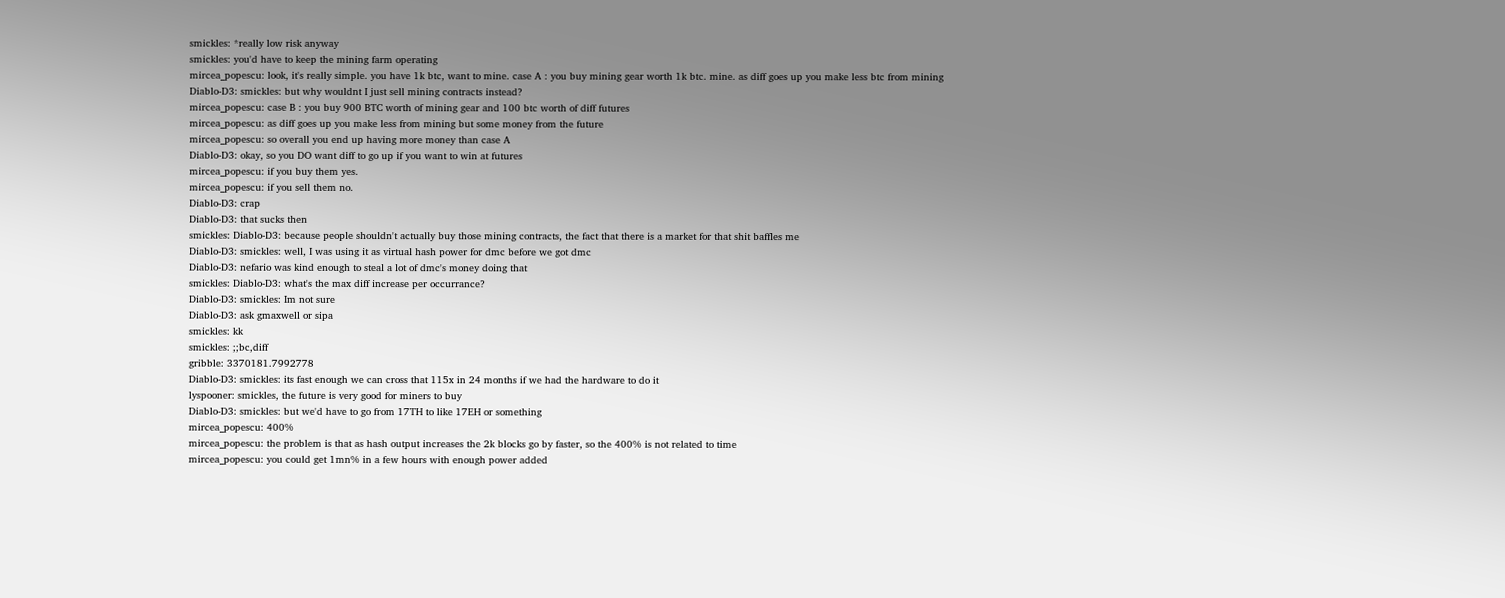smickles: *really low risk anyway
smickles: you'd have to keep the mining farm operating
mircea_popescu: look, it's really simple. you have 1k btc, want to mine. case A : you buy mining gear worth 1k btc. mine. as diff goes up you make less btc from mining
Diablo-D3: smickles: but why wouldnt I just sell mining contracts instead?
mircea_popescu: case B : you buy 900 BTC worth of mining gear and 100 btc worth of diff futures
mircea_popescu: as diff goes up you make less from mining but some money from the future
mircea_popescu: so overall you end up having more money than case A
Diablo-D3: okay, so you DO want diff to go up if you want to win at futures
mircea_popescu: if you buy them yes.
mircea_popescu: if you sell them no.
Diablo-D3: crap
Diablo-D3: that sucks then
smickles: Diablo-D3: because people shouldn't actually buy those mining contracts, the fact that there is a market for that shit baffles me
Diablo-D3: smickles: well, I was using it as virtual hash power for dmc before we got dmc
Diablo-D3: nefario was kind enough to steal a lot of dmc's money doing that
smickles: Diablo-D3: what's the max diff increase per occurrance?
Diablo-D3: smickles: Im not sure
Diablo-D3: ask gmaxwell or sipa
smickles: kk
smickles: ;;bc,diff
gribble: 3370181.7992778
Diablo-D3: smickles: its fast enough we can cross that 115x in 24 months if we had the hardware to do it
lyspooner: smickles, the future is very good for miners to buy
Diablo-D3: smickles: but we'd have to go from 17TH to like 17EH or something
mircea_popescu: 400%
mircea_popescu: the problem is that as hash output increases the 2k blocks go by faster, so the 400% is not related to time
mircea_popescu: you could get 1mn% in a few hours with enough power added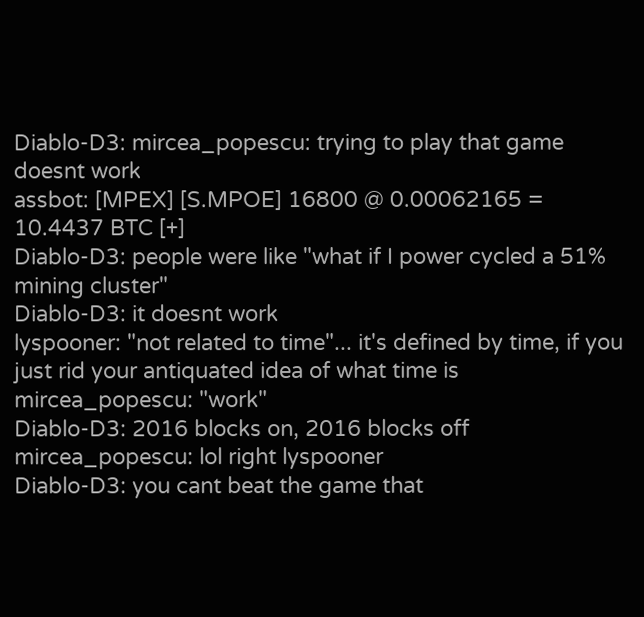Diablo-D3: mircea_popescu: trying to play that game doesnt work
assbot: [MPEX] [S.MPOE] 16800 @ 0.00062165 = 10.4437 BTC [+]
Diablo-D3: people were like "what if I power cycled a 51% mining cluster"
Diablo-D3: it doesnt work
lyspooner: "not related to time"... it's defined by time, if you just rid your antiquated idea of what time is
mircea_popescu: "work"
Diablo-D3: 2016 blocks on, 2016 blocks off
mircea_popescu: lol right lyspooner
Diablo-D3: you cant beat the game that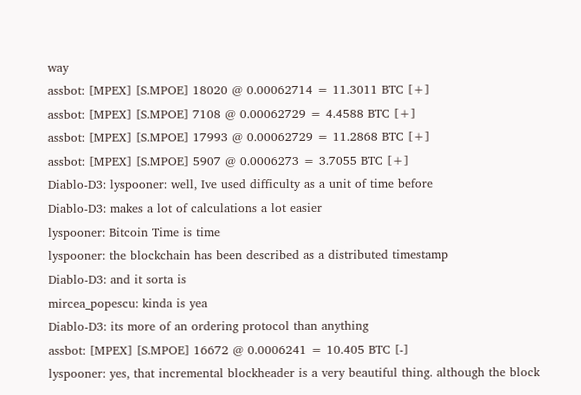way
assbot: [MPEX] [S.MPOE] 18020 @ 0.00062714 = 11.3011 BTC [+]
assbot: [MPEX] [S.MPOE] 7108 @ 0.00062729 = 4.4588 BTC [+]
assbot: [MPEX] [S.MPOE] 17993 @ 0.00062729 = 11.2868 BTC [+]
assbot: [MPEX] [S.MPOE] 5907 @ 0.0006273 = 3.7055 BTC [+]
Diablo-D3: lyspooner: well, Ive used difficulty as a unit of time before
Diablo-D3: makes a lot of calculations a lot easier
lyspooner: Bitcoin Time is time
lyspooner: the blockchain has been described as a distributed timestamp
Diablo-D3: and it sorta is
mircea_popescu: kinda is yea
Diablo-D3: its more of an ordering protocol than anything
assbot: [MPEX] [S.MPOE] 16672 @ 0.0006241 = 10.405 BTC [-]
lyspooner: yes, that incremental blockheader is a very beautiful thing. although the block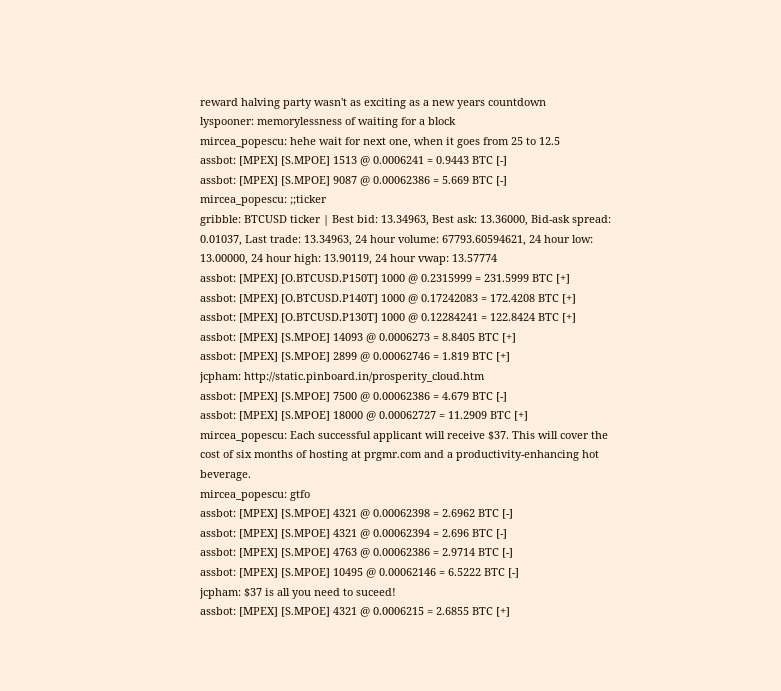reward halving party wasn't as exciting as a new years countdown
lyspooner: memorylessness of waiting for a block
mircea_popescu: hehe wait for next one, when it goes from 25 to 12.5
assbot: [MPEX] [S.MPOE] 1513 @ 0.0006241 = 0.9443 BTC [-]
assbot: [MPEX] [S.MPOE] 9087 @ 0.00062386 = 5.669 BTC [-]
mircea_popescu: ;;ticker
gribble: BTCUSD ticker | Best bid: 13.34963, Best ask: 13.36000, Bid-ask spread: 0.01037, Last trade: 13.34963, 24 hour volume: 67793.60594621, 24 hour low: 13.00000, 24 hour high: 13.90119, 24 hour vwap: 13.57774
assbot: [MPEX] [O.BTCUSD.P150T] 1000 @ 0.2315999 = 231.5999 BTC [+]
assbot: [MPEX] [O.BTCUSD.P140T] 1000 @ 0.17242083 = 172.4208 BTC [+]
assbot: [MPEX] [O.BTCUSD.P130T] 1000 @ 0.12284241 = 122.8424 BTC [+]
assbot: [MPEX] [S.MPOE] 14093 @ 0.0006273 = 8.8405 BTC [+]
assbot: [MPEX] [S.MPOE] 2899 @ 0.00062746 = 1.819 BTC [+]
jcpham: http://static.pinboard.in/prosperity_cloud.htm
assbot: [MPEX] [S.MPOE] 7500 @ 0.00062386 = 4.679 BTC [-]
assbot: [MPEX] [S.MPOE] 18000 @ 0.00062727 = 11.2909 BTC [+]
mircea_popescu: Each successful applicant will receive $37. This will cover the cost of six months of hosting at prgmr.com and a productivity-enhancing hot beverage.
mircea_popescu: gtfo
assbot: [MPEX] [S.MPOE] 4321 @ 0.00062398 = 2.6962 BTC [-]
assbot: [MPEX] [S.MPOE] 4321 @ 0.00062394 = 2.696 BTC [-]
assbot: [MPEX] [S.MPOE] 4763 @ 0.00062386 = 2.9714 BTC [-]
assbot: [MPEX] [S.MPOE] 10495 @ 0.00062146 = 6.5222 BTC [-]
jcpham: $37 is all you need to suceed!
assbot: [MPEX] [S.MPOE] 4321 @ 0.0006215 = 2.6855 BTC [+]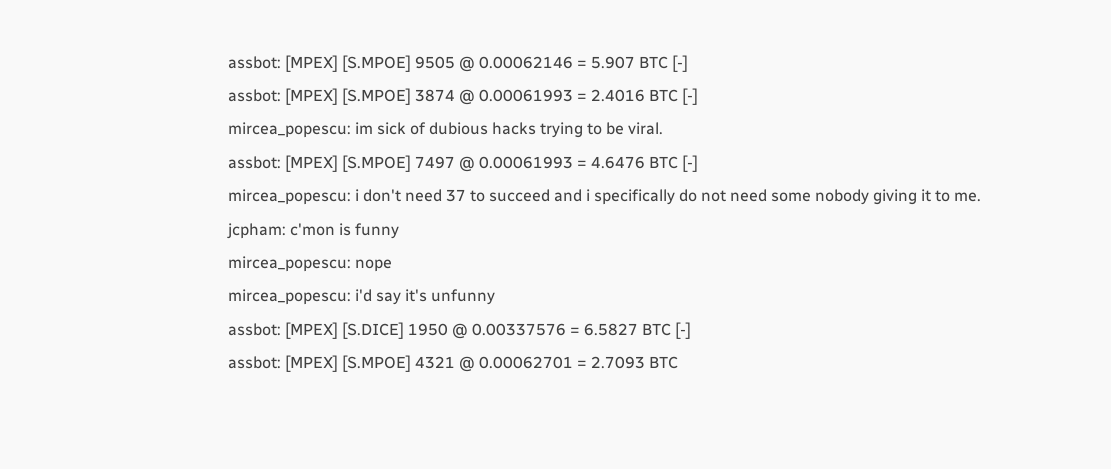assbot: [MPEX] [S.MPOE] 9505 @ 0.00062146 = 5.907 BTC [-]
assbot: [MPEX] [S.MPOE] 3874 @ 0.00061993 = 2.4016 BTC [-]
mircea_popescu: im sick of dubious hacks trying to be viral.
assbot: [MPEX] [S.MPOE] 7497 @ 0.00061993 = 4.6476 BTC [-]
mircea_popescu: i don't need 37 to succeed and i specifically do not need some nobody giving it to me.
jcpham: c'mon is funny
mircea_popescu: nope
mircea_popescu: i'd say it's unfunny
assbot: [MPEX] [S.DICE] 1950 @ 0.00337576 = 6.5827 BTC [-]
assbot: [MPEX] [S.MPOE] 4321 @ 0.00062701 = 2.7093 BTC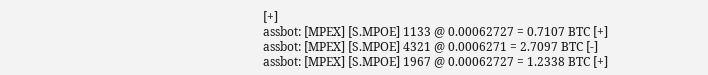[+]
assbot: [MPEX] [S.MPOE] 1133 @ 0.00062727 = 0.7107 BTC [+]
assbot: [MPEX] [S.MPOE] 4321 @ 0.0006271 = 2.7097 BTC [-]
assbot: [MPEX] [S.MPOE] 1967 @ 0.00062727 = 1.2338 BTC [+]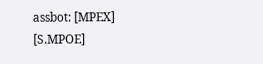assbot: [MPEX] [S.MPOE]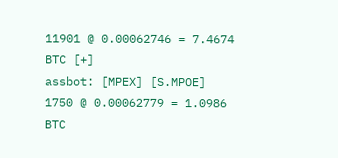11901 @ 0.00062746 = 7.4674 BTC [+]
assbot: [MPEX] [S.MPOE] 1750 @ 0.00062779 = 1.0986 BTC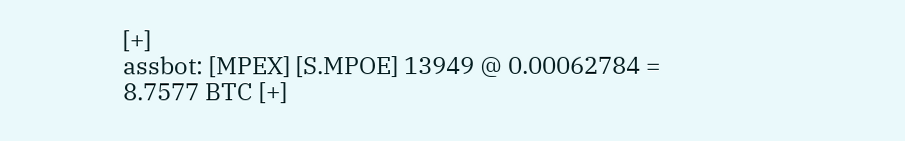[+]
assbot: [MPEX] [S.MPOE] 13949 @ 0.00062784 = 8.7577 BTC [+]